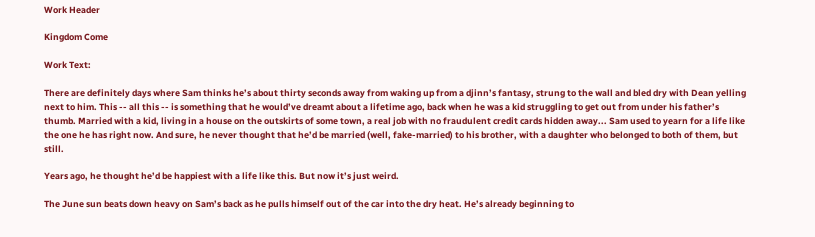Work Header

Kingdom Come

Work Text:

There are definitely days where Sam thinks he’s about thirty seconds away from waking up from a djinn’s fantasy, strung to the wall and bled dry with Dean yelling next to him. This -- all this -- is something that he would’ve dreamt about a lifetime ago, back when he was a kid struggling to get out from under his father’s thumb. Married with a kid, living in a house on the outskirts of some town, a real job with no fraudulent credit cards hidden away... Sam used to yearn for a life like the one he has right now. And sure, he never thought that he’d be married (well, fake-married) to his brother, with a daughter who belonged to both of them, but still.

Years ago, he thought he’d be happiest with a life like this. But now it’s just weird.

The June sun beats down heavy on Sam’s back as he pulls himself out of the car into the dry heat. He’s already beginning to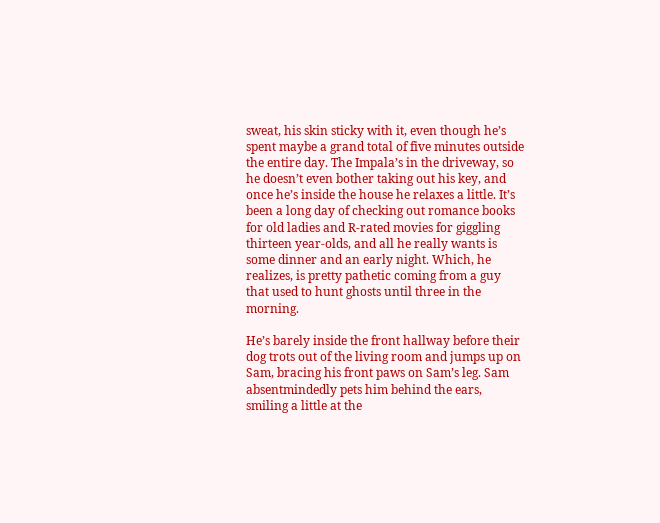sweat, his skin sticky with it, even though he’s spent maybe a grand total of five minutes outside the entire day. The Impala’s in the driveway, so he doesn’t even bother taking out his key, and once he’s inside the house he relaxes a little. It’s been a long day of checking out romance books for old ladies and R-rated movies for giggling thirteen year-olds, and all he really wants is some dinner and an early night. Which, he realizes, is pretty pathetic coming from a guy that used to hunt ghosts until three in the morning.

He’s barely inside the front hallway before their dog trots out of the living room and jumps up on Sam, bracing his front paws on Sam’s leg. Sam absentmindedly pets him behind the ears, smiling a little at the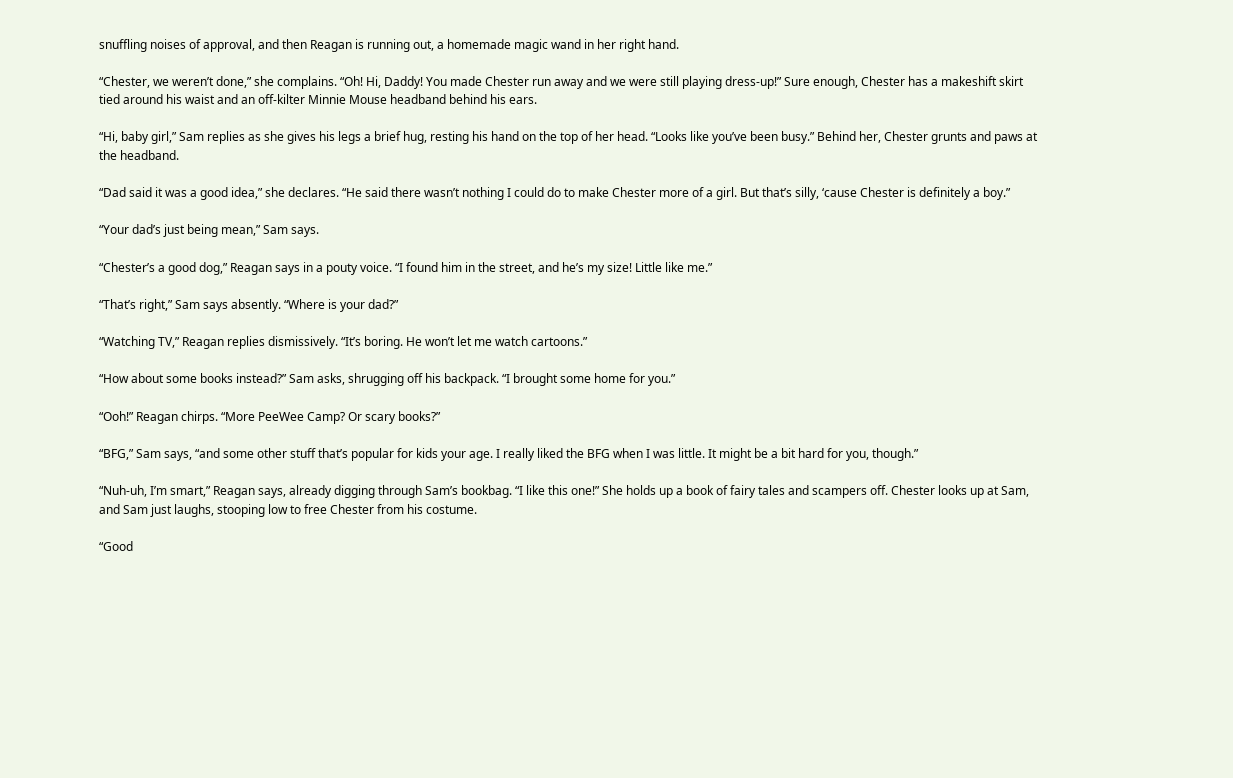snuffling noises of approval, and then Reagan is running out, a homemade magic wand in her right hand.

“Chester, we weren’t done,” she complains. “Oh! Hi, Daddy! You made Chester run away and we were still playing dress-up!” Sure enough, Chester has a makeshift skirt tied around his waist and an off-kilter Minnie Mouse headband behind his ears.

“Hi, baby girl,” Sam replies as she gives his legs a brief hug, resting his hand on the top of her head. “Looks like you’ve been busy.” Behind her, Chester grunts and paws at the headband.

“Dad said it was a good idea,” she declares. “He said there wasn’t nothing I could do to make Chester more of a girl. But that’s silly, ‘cause Chester is definitely a boy.”

“Your dad’s just being mean,” Sam says.

“Chester’s a good dog,” Reagan says in a pouty voice. “I found him in the street, and he’s my size! Little like me.”

“That’s right,” Sam says absently. “Where is your dad?”

“Watching TV,” Reagan replies dismissively. “It’s boring. He won’t let me watch cartoons.”

“How about some books instead?” Sam asks, shrugging off his backpack. “I brought some home for you.”

“Ooh!” Reagan chirps. “More PeeWee Camp? Or scary books?”

“BFG,” Sam says, “and some other stuff that’s popular for kids your age. I really liked the BFG when I was little. It might be a bit hard for you, though.”

“Nuh-uh, I’m smart,” Reagan says, already digging through Sam’s bookbag. “I like this one!” She holds up a book of fairy tales and scampers off. Chester looks up at Sam, and Sam just laughs, stooping low to free Chester from his costume.

“Good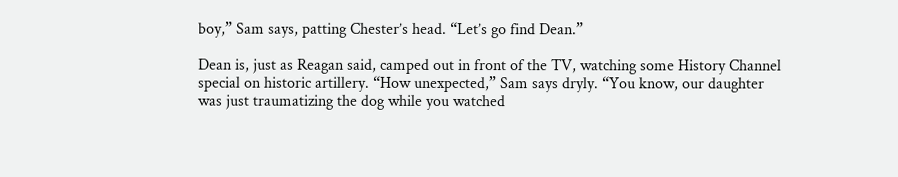boy,” Sam says, patting Chester’s head. “Let’s go find Dean.”

Dean is, just as Reagan said, camped out in front of the TV, watching some History Channel special on historic artillery. “How unexpected,” Sam says dryly. “You know, our daughter was just traumatizing the dog while you watched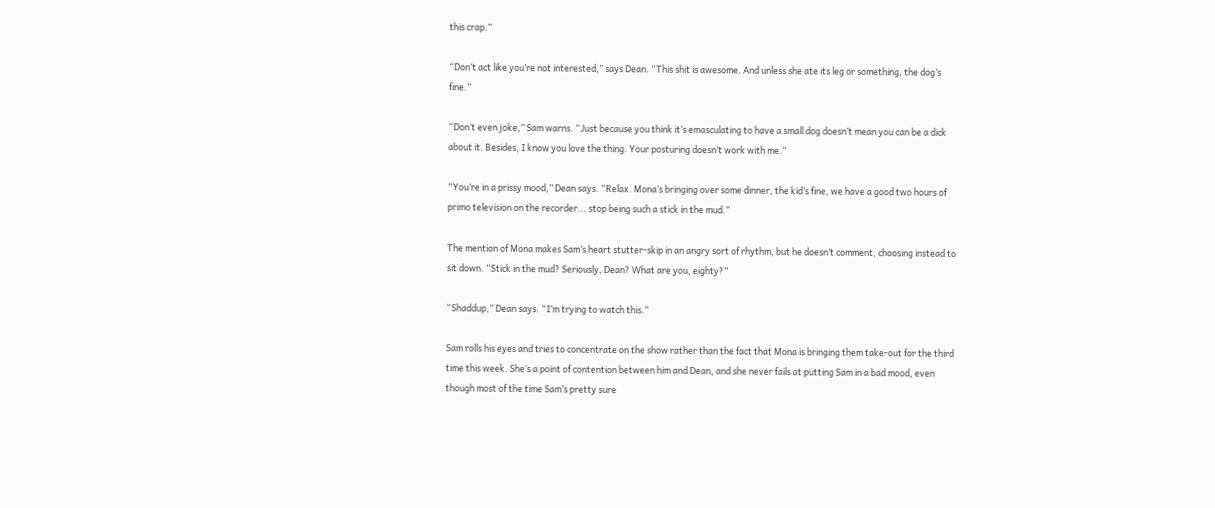this crap.”

“Don’t act like you’re not interested,” says Dean. “This shit is awesome. And unless she ate its leg or something, the dog’s fine.”

“Don’t even joke,” Sam warns. “Just because you think it’s emasculating to have a small dog doesn’t mean you can be a dick about it. Besides, I know you love the thing. Your posturing doesn’t work with me.”

“You’re in a prissy mood,” Dean says. “Relax. Mona’s bringing over some dinner, the kid’s fine, we have a good two hours of primo television on the recorder... stop being such a stick in the mud.”

The mention of Mona makes Sam’s heart stutter-skip in an angry sort of rhythm, but he doesn’t comment, choosing instead to sit down. “Stick in the mud? Seriously, Dean? What are you, eighty?”

“Shaddup,” Dean says. “I’m trying to watch this.”

Sam rolls his eyes and tries to concentrate on the show rather than the fact that Mona is bringing them take-out for the third time this week. She’s a point of contention between him and Dean, and she never fails at putting Sam in a bad mood, even though most of the time Sam’s pretty sure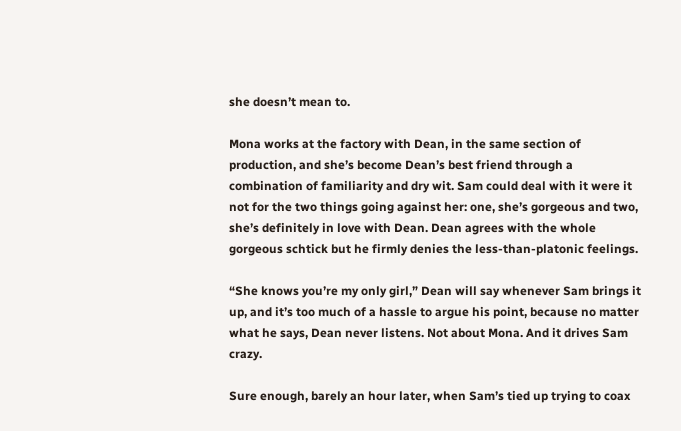she doesn’t mean to.

Mona works at the factory with Dean, in the same section of production, and she’s become Dean’s best friend through a combination of familiarity and dry wit. Sam could deal with it were it not for the two things going against her: one, she’s gorgeous and two, she’s definitely in love with Dean. Dean agrees with the whole gorgeous schtick but he firmly denies the less-than-platonic feelings.

“She knows you’re my only girl,” Dean will say whenever Sam brings it up, and it’s too much of a hassle to argue his point, because no matter what he says, Dean never listens. Not about Mona. And it drives Sam crazy.

Sure enough, barely an hour later, when Sam’s tied up trying to coax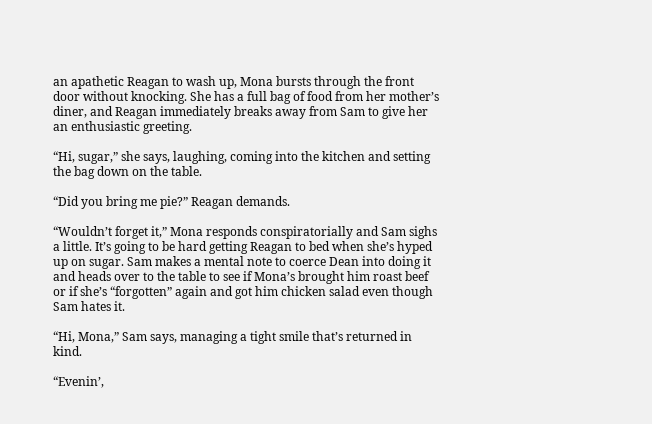an apathetic Reagan to wash up, Mona bursts through the front door without knocking. She has a full bag of food from her mother’s diner, and Reagan immediately breaks away from Sam to give her an enthusiastic greeting.

“Hi, sugar,” she says, laughing, coming into the kitchen and setting the bag down on the table.

“Did you bring me pie?” Reagan demands.

“Wouldn’t forget it,” Mona responds conspiratorially and Sam sighs a little. It’s going to be hard getting Reagan to bed when she’s hyped up on sugar. Sam makes a mental note to coerce Dean into doing it and heads over to the table to see if Mona’s brought him roast beef or if she’s “forgotten” again and got him chicken salad even though Sam hates it.

“Hi, Mona,” Sam says, managing a tight smile that’s returned in kind.

“Evenin’,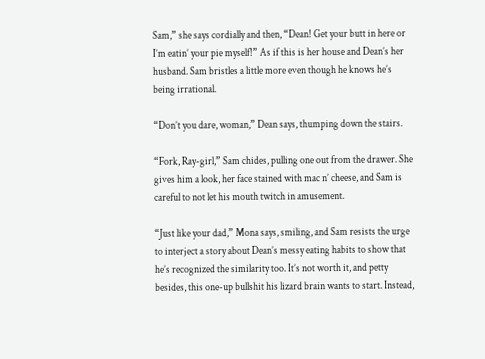Sam,” she says cordially and then, “Dean! Get your butt in here or I’m eatin’ your pie myself!” As if this is her house and Dean’s her husband. Sam bristles a little more even though he knows he’s being irrational.

“Don’t you dare, woman,” Dean says, thumping down the stairs.

“Fork, Ray-girl,” Sam chides, pulling one out from the drawer. She gives him a look, her face stained with mac n’ cheese, and Sam is careful to not let his mouth twitch in amusement.

“Just like your dad,” Mona says, smiling, and Sam resists the urge to interject a story about Dean’s messy eating habits to show that he’s recognized the similarity too. It’s not worth it, and petty besides, this one-up bullshit his lizard brain wants to start. Instead,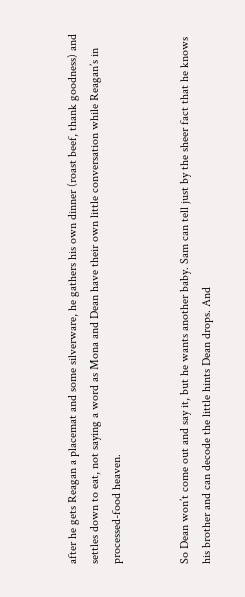after he gets Reagan a placemat and some silverware, he gathers his own dinner (roast beef, thank goodness) and settles down to eat, not saying a word as Mona and Dean have their own little conversation while Reagan’s in processed-food heaven.


So Dean won’t come out and say it, but he wants another baby. Sam can tell just by the sheer fact that he knows his brother and can decode the little hints Dean drops. And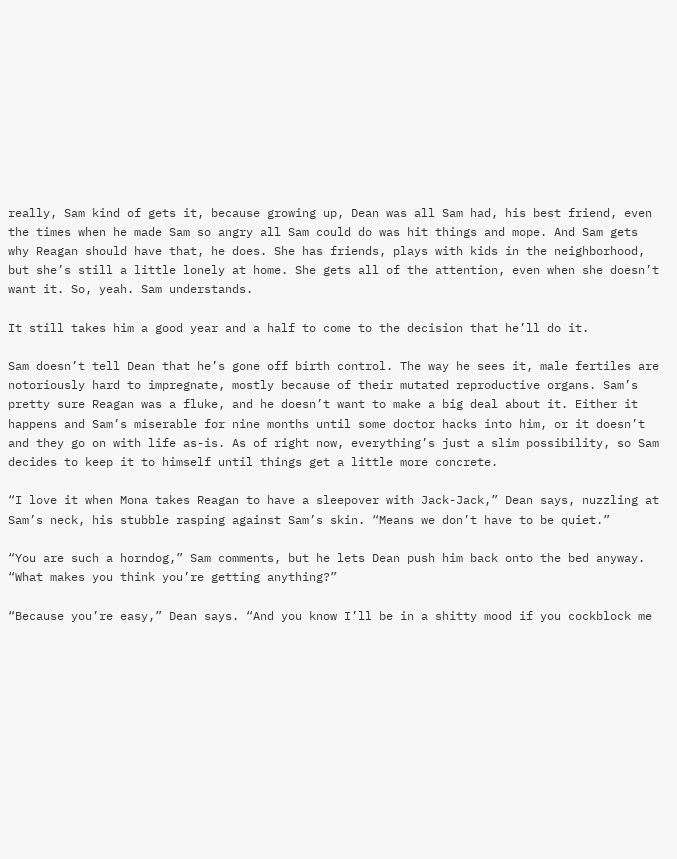really, Sam kind of gets it, because growing up, Dean was all Sam had, his best friend, even the times when he made Sam so angry all Sam could do was hit things and mope. And Sam gets why Reagan should have that, he does. She has friends, plays with kids in the neighborhood, but she’s still a little lonely at home. She gets all of the attention, even when she doesn’t want it. So, yeah. Sam understands.

It still takes him a good year and a half to come to the decision that he’ll do it.

Sam doesn’t tell Dean that he’s gone off birth control. The way he sees it, male fertiles are notoriously hard to impregnate, mostly because of their mutated reproductive organs. Sam’s pretty sure Reagan was a fluke, and he doesn’t want to make a big deal about it. Either it happens and Sam’s miserable for nine months until some doctor hacks into him, or it doesn’t and they go on with life as-is. As of right now, everything’s just a slim possibility, so Sam decides to keep it to himself until things get a little more concrete.

“I love it when Mona takes Reagan to have a sleepover with Jack-Jack,” Dean says, nuzzling at Sam’s neck, his stubble rasping against Sam’s skin. “Means we don’t have to be quiet.”

“You are such a horndog,” Sam comments, but he lets Dean push him back onto the bed anyway. “What makes you think you’re getting anything?”

“Because you’re easy,” Dean says. “And you know I’ll be in a shitty mood if you cockblock me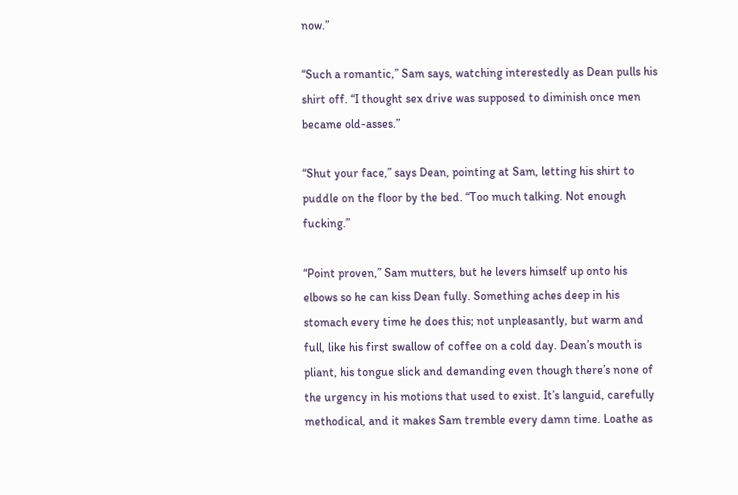now.”

“Such a romantic,” Sam says, watching interestedly as Dean pulls his shirt off. “I thought sex drive was supposed to diminish once men became old-asses.”

“Shut your face,” says Dean, pointing at Sam, letting his shirt to puddle on the floor by the bed. “Too much talking. Not enough fucking.”

“Point proven,” Sam mutters, but he levers himself up onto his elbows so he can kiss Dean fully. Something aches deep in his stomach every time he does this; not unpleasantly, but warm and full, like his first swallow of coffee on a cold day. Dean’s mouth is pliant, his tongue slick and demanding even though there’s none of the urgency in his motions that used to exist. It’s languid, carefully methodical, and it makes Sam tremble every damn time. Loathe as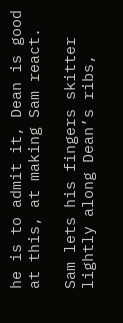he is to admit it, Dean is good at this, at making Sam react.

Sam lets his fingers skitter lightly along Dean’s ribs,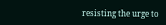resisting the urge to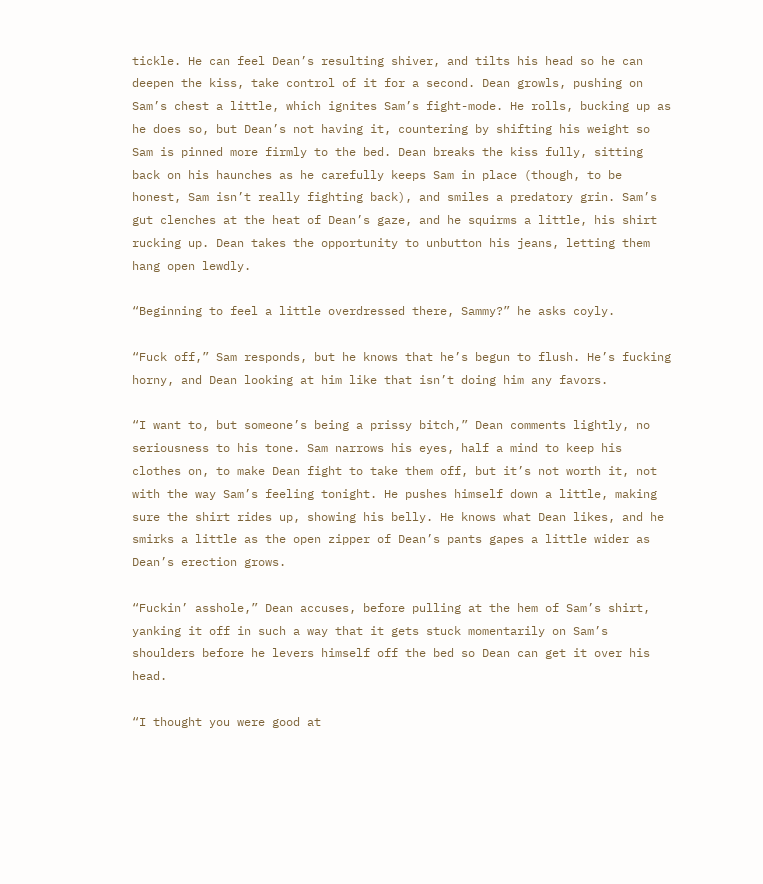tickle. He can feel Dean’s resulting shiver, and tilts his head so he can deepen the kiss, take control of it for a second. Dean growls, pushing on Sam’s chest a little, which ignites Sam’s fight-mode. He rolls, bucking up as he does so, but Dean’s not having it, countering by shifting his weight so Sam is pinned more firmly to the bed. Dean breaks the kiss fully, sitting back on his haunches as he carefully keeps Sam in place (though, to be honest, Sam isn’t really fighting back), and smiles a predatory grin. Sam’s gut clenches at the heat of Dean’s gaze, and he squirms a little, his shirt rucking up. Dean takes the opportunity to unbutton his jeans, letting them hang open lewdly.

“Beginning to feel a little overdressed there, Sammy?” he asks coyly.

“Fuck off,” Sam responds, but he knows that he’s begun to flush. He’s fucking horny, and Dean looking at him like that isn’t doing him any favors.

“I want to, but someone’s being a prissy bitch,” Dean comments lightly, no seriousness to his tone. Sam narrows his eyes, half a mind to keep his clothes on, to make Dean fight to take them off, but it’s not worth it, not with the way Sam’s feeling tonight. He pushes himself down a little, making sure the shirt rides up, showing his belly. He knows what Dean likes, and he smirks a little as the open zipper of Dean’s pants gapes a little wider as Dean’s erection grows.

“Fuckin’ asshole,” Dean accuses, before pulling at the hem of Sam’s shirt, yanking it off in such a way that it gets stuck momentarily on Sam’s shoulders before he levers himself off the bed so Dean can get it over his head.

“I thought you were good at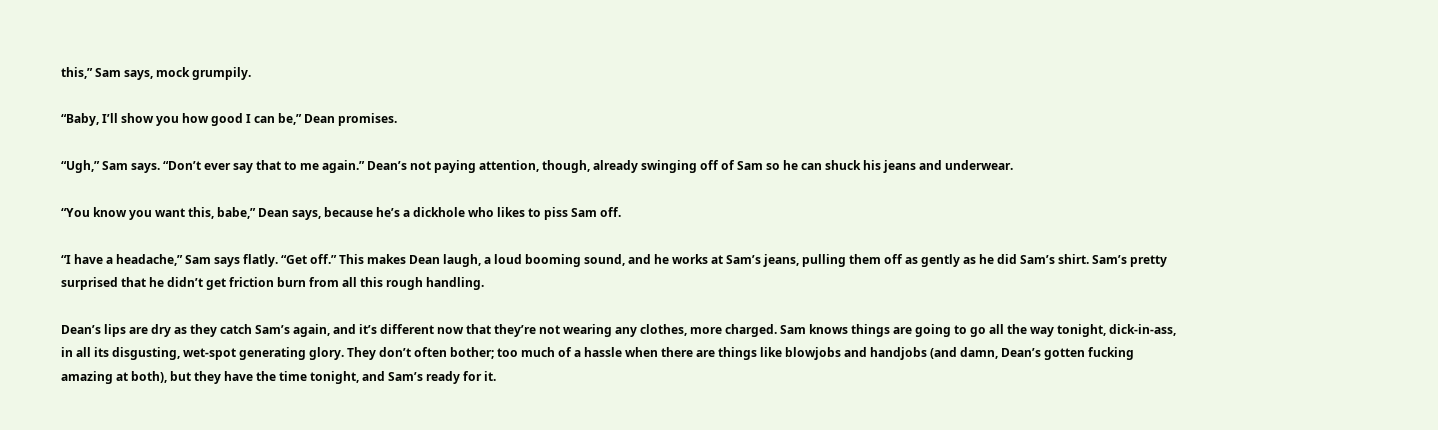this,” Sam says, mock grumpily.

“Baby, I’ll show you how good I can be,” Dean promises.

“Ugh,” Sam says. “Don’t ever say that to me again.” Dean’s not paying attention, though, already swinging off of Sam so he can shuck his jeans and underwear.

“You know you want this, babe,” Dean says, because he’s a dickhole who likes to piss Sam off.

“I have a headache,” Sam says flatly. “Get off.” This makes Dean laugh, a loud booming sound, and he works at Sam’s jeans, pulling them off as gently as he did Sam’s shirt. Sam’s pretty surprised that he didn’t get friction burn from all this rough handling.

Dean’s lips are dry as they catch Sam’s again, and it’s different now that they’re not wearing any clothes, more charged. Sam knows things are going to go all the way tonight, dick-in-ass, in all its disgusting, wet-spot generating glory. They don’t often bother; too much of a hassle when there are things like blowjobs and handjobs (and damn, Dean’s gotten fucking amazing at both), but they have the time tonight, and Sam’s ready for it.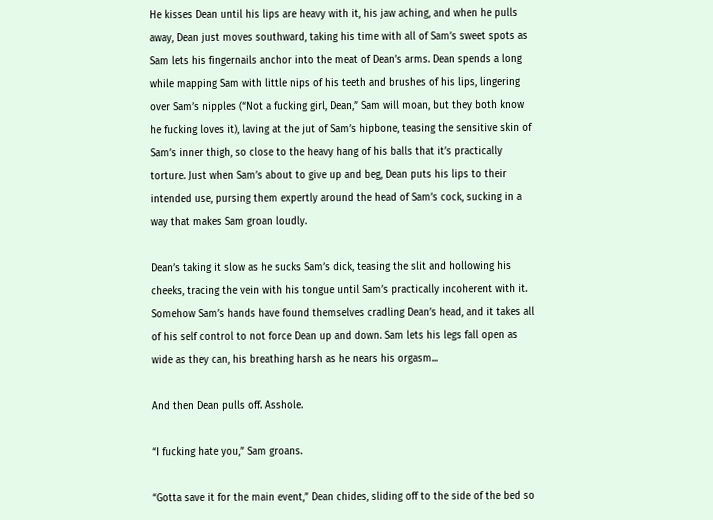He kisses Dean until his lips are heavy with it, his jaw aching, and when he pulls away, Dean just moves southward, taking his time with all of Sam’s sweet spots as Sam lets his fingernails anchor into the meat of Dean’s arms. Dean spends a long while mapping Sam with little nips of his teeth and brushes of his lips, lingering over Sam’s nipples (“Not a fucking girl, Dean,” Sam will moan, but they both know he fucking loves it), laving at the jut of Sam’s hipbone, teasing the sensitive skin of Sam’s inner thigh, so close to the heavy hang of his balls that it’s practically torture. Just when Sam’s about to give up and beg, Dean puts his lips to their intended use, pursing them expertly around the head of Sam’s cock, sucking in a way that makes Sam groan loudly.

Dean’s taking it slow as he sucks Sam’s dick, teasing the slit and hollowing his cheeks, tracing the vein with his tongue until Sam’s practically incoherent with it. Somehow Sam’s hands have found themselves cradling Dean’s head, and it takes all of his self control to not force Dean up and down. Sam lets his legs fall open as wide as they can, his breathing harsh as he nears his orgasm...

And then Dean pulls off. Asshole.

“I fucking hate you,” Sam groans.

“Gotta save it for the main event,” Dean chides, sliding off to the side of the bed so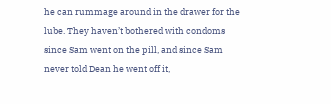he can rummage around in the drawer for the lube. They haven’t bothered with condoms since Sam went on the pill, and since Sam never told Dean he went off it,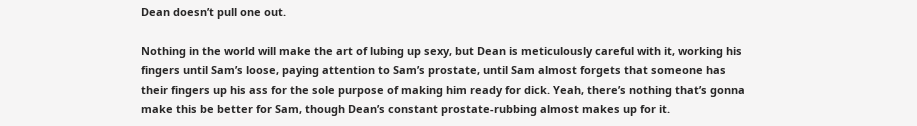Dean doesn’t pull one out.

Nothing in the world will make the art of lubing up sexy, but Dean is meticulously careful with it, working his fingers until Sam’s loose, paying attention to Sam’s prostate, until Sam almost forgets that someone has their fingers up his ass for the sole purpose of making him ready for dick. Yeah, there’s nothing that’s gonna make this be better for Sam, though Dean’s constant prostate-rubbing almost makes up for it.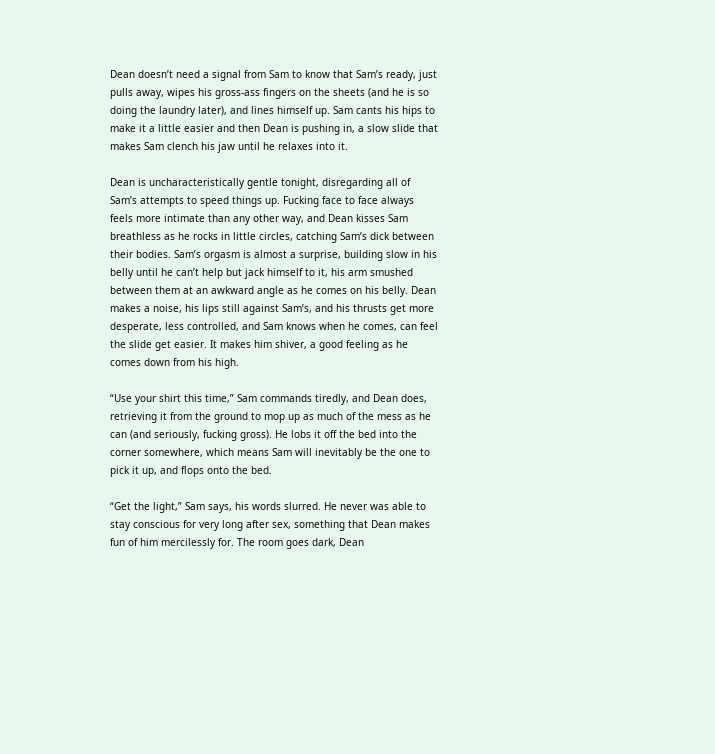Dean doesn’t need a signal from Sam to know that Sam’s ready, just pulls away, wipes his gross-ass fingers on the sheets (and he is so doing the laundry later), and lines himself up. Sam cants his hips to make it a little easier and then Dean is pushing in, a slow slide that makes Sam clench his jaw until he relaxes into it.

Dean is uncharacteristically gentle tonight, disregarding all of Sam’s attempts to speed things up. Fucking face to face always feels more intimate than any other way, and Dean kisses Sam breathless as he rocks in little circles, catching Sam’s dick between their bodies. Sam’s orgasm is almost a surprise, building slow in his belly until he can’t help but jack himself to it, his arm smushed between them at an awkward angle as he comes on his belly. Dean makes a noise, his lips still against Sam’s, and his thrusts get more desperate, less controlled, and Sam knows when he comes, can feel the slide get easier. It makes him shiver, a good feeling as he comes down from his high.

“Use your shirt this time,” Sam commands tiredly, and Dean does, retrieving it from the ground to mop up as much of the mess as he can (and seriously, fucking gross). He lobs it off the bed into the corner somewhere, which means Sam will inevitably be the one to pick it up, and flops onto the bed.

“Get the light,” Sam says, his words slurred. He never was able to stay conscious for very long after sex, something that Dean makes fun of him mercilessly for. The room goes dark, Dean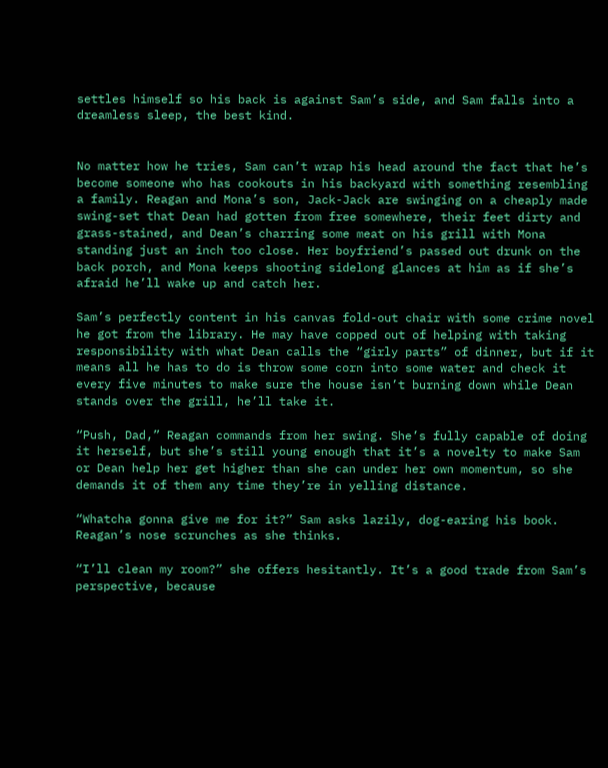settles himself so his back is against Sam’s side, and Sam falls into a dreamless sleep, the best kind.


No matter how he tries, Sam can’t wrap his head around the fact that he’s become someone who has cookouts in his backyard with something resembling a family. Reagan and Mona’s son, Jack-Jack are swinging on a cheaply made swing-set that Dean had gotten from free somewhere, their feet dirty and grass-stained, and Dean’s charring some meat on his grill with Mona standing just an inch too close. Her boyfriend’s passed out drunk on the back porch, and Mona keeps shooting sidelong glances at him as if she’s afraid he’ll wake up and catch her.

Sam’s perfectly content in his canvas fold-out chair with some crime novel he got from the library. He may have copped out of helping with taking responsibility with what Dean calls the “girly parts” of dinner, but if it means all he has to do is throw some corn into some water and check it every five minutes to make sure the house isn’t burning down while Dean stands over the grill, he’ll take it.

“Push, Dad,” Reagan commands from her swing. She’s fully capable of doing it herself, but she’s still young enough that it’s a novelty to make Sam or Dean help her get higher than she can under her own momentum, so she demands it of them any time they’re in yelling distance.

“Whatcha gonna give me for it?” Sam asks lazily, dog-earing his book. Reagan’s nose scrunches as she thinks.

“I’ll clean my room?” she offers hesitantly. It’s a good trade from Sam’s perspective, because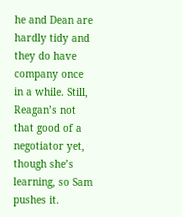he and Dean are hardly tidy and they do have company once in a while. Still, Reagan’s not that good of a negotiator yet, though she’s learning, so Sam pushes it.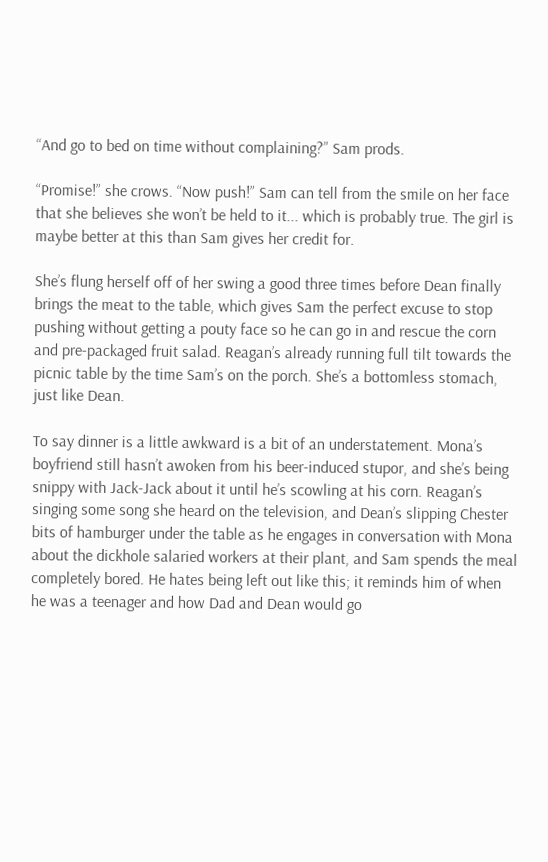“And go to bed on time without complaining?” Sam prods.

“Promise!” she crows. “Now push!” Sam can tell from the smile on her face that she believes she won’t be held to it... which is probably true. The girl is maybe better at this than Sam gives her credit for.

She’s flung herself off of her swing a good three times before Dean finally brings the meat to the table, which gives Sam the perfect excuse to stop pushing without getting a pouty face so he can go in and rescue the corn and pre-packaged fruit salad. Reagan’s already running full tilt towards the picnic table by the time Sam’s on the porch. She’s a bottomless stomach, just like Dean.

To say dinner is a little awkward is a bit of an understatement. Mona’s boyfriend still hasn’t awoken from his beer-induced stupor, and she’s being snippy with Jack-Jack about it until he’s scowling at his corn. Reagan’s singing some song she heard on the television, and Dean’s slipping Chester bits of hamburger under the table as he engages in conversation with Mona about the dickhole salaried workers at their plant, and Sam spends the meal completely bored. He hates being left out like this; it reminds him of when he was a teenager and how Dad and Dean would go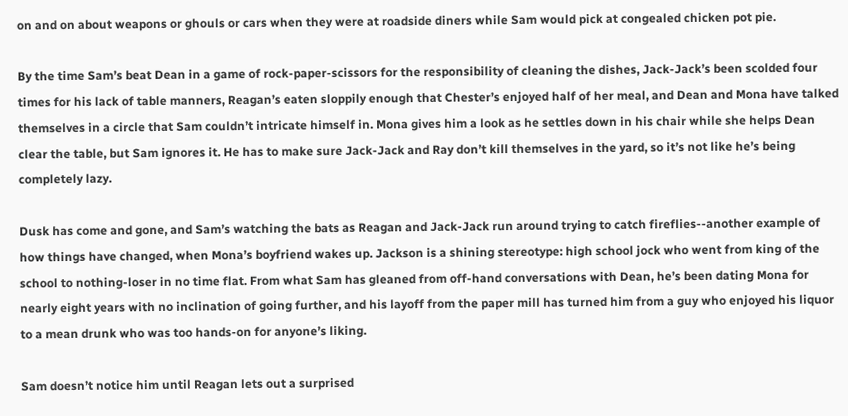on and on about weapons or ghouls or cars when they were at roadside diners while Sam would pick at congealed chicken pot pie.

By the time Sam’s beat Dean in a game of rock-paper-scissors for the responsibility of cleaning the dishes, Jack-Jack’s been scolded four times for his lack of table manners, Reagan’s eaten sloppily enough that Chester’s enjoyed half of her meal, and Dean and Mona have talked themselves in a circle that Sam couldn’t intricate himself in. Mona gives him a look as he settles down in his chair while she helps Dean clear the table, but Sam ignores it. He has to make sure Jack-Jack and Ray don’t kill themselves in the yard, so it’s not like he’s being completely lazy.

Dusk has come and gone, and Sam’s watching the bats as Reagan and Jack-Jack run around trying to catch fireflies--another example of how things have changed, when Mona’s boyfriend wakes up. Jackson is a shining stereotype: high school jock who went from king of the school to nothing-loser in no time flat. From what Sam has gleaned from off-hand conversations with Dean, he’s been dating Mona for nearly eight years with no inclination of going further, and his layoff from the paper mill has turned him from a guy who enjoyed his liquor to a mean drunk who was too hands-on for anyone’s liking.

Sam doesn’t notice him until Reagan lets out a surprised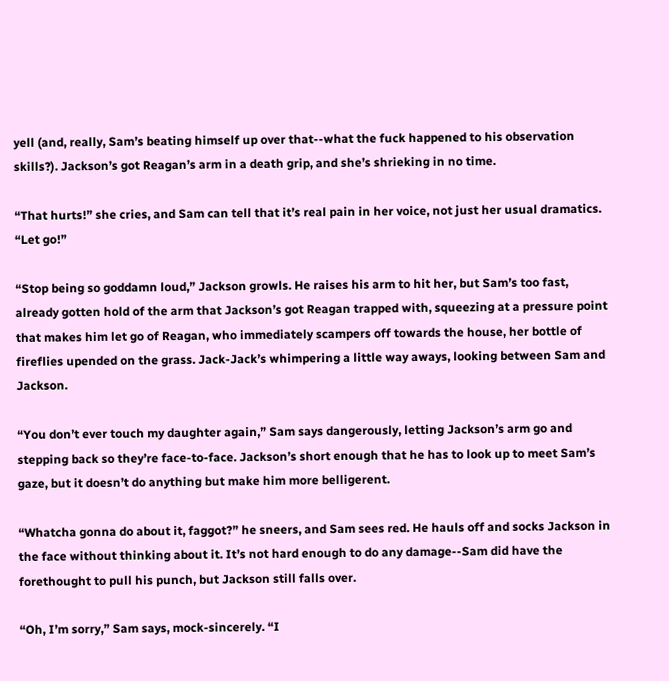yell (and, really, Sam’s beating himself up over that--what the fuck happened to his observation skills?). Jackson’s got Reagan’s arm in a death grip, and she’s shrieking in no time.

“That hurts!” she cries, and Sam can tell that it’s real pain in her voice, not just her usual dramatics. “Let go!”

“Stop being so goddamn loud,” Jackson growls. He raises his arm to hit her, but Sam’s too fast, already gotten hold of the arm that Jackson’s got Reagan trapped with, squeezing at a pressure point that makes him let go of Reagan, who immediately scampers off towards the house, her bottle of fireflies upended on the grass. Jack-Jack’s whimpering a little way aways, looking between Sam and Jackson.

“You don’t ever touch my daughter again,” Sam says dangerously, letting Jackson’s arm go and stepping back so they’re face-to-face. Jackson’s short enough that he has to look up to meet Sam’s gaze, but it doesn’t do anything but make him more belligerent.

“Whatcha gonna do about it, faggot?” he sneers, and Sam sees red. He hauls off and socks Jackson in the face without thinking about it. It’s not hard enough to do any damage--Sam did have the forethought to pull his punch, but Jackson still falls over.

“Oh, I’m sorry,” Sam says, mock-sincerely. “I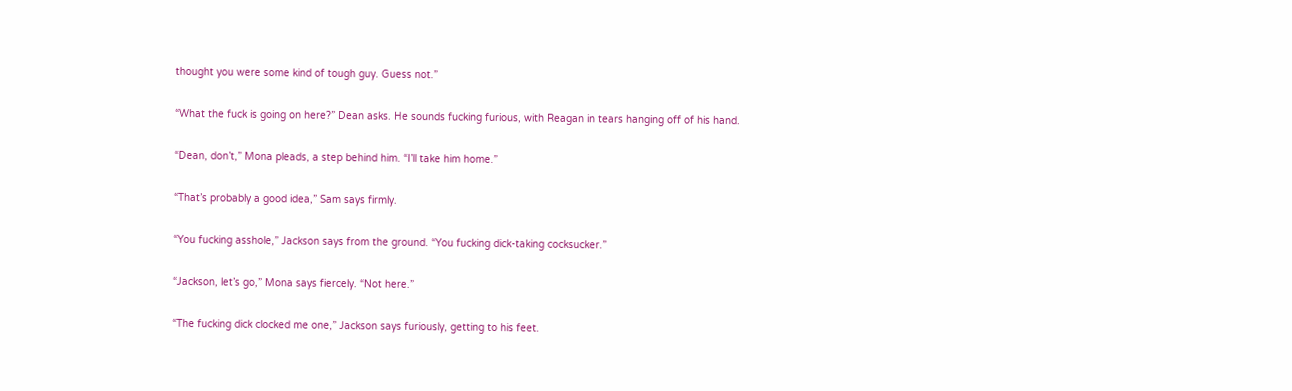thought you were some kind of tough guy. Guess not.”

“What the fuck is going on here?” Dean asks. He sounds fucking furious, with Reagan in tears hanging off of his hand.

“Dean, don’t,” Mona pleads, a step behind him. “I’ll take him home.”

“That’s probably a good idea,” Sam says firmly.

“You fucking asshole,” Jackson says from the ground. “You fucking dick-taking cocksucker.”

“Jackson, let’s go,” Mona says fiercely. “Not here.”

“The fucking dick clocked me one,” Jackson says furiously, getting to his feet.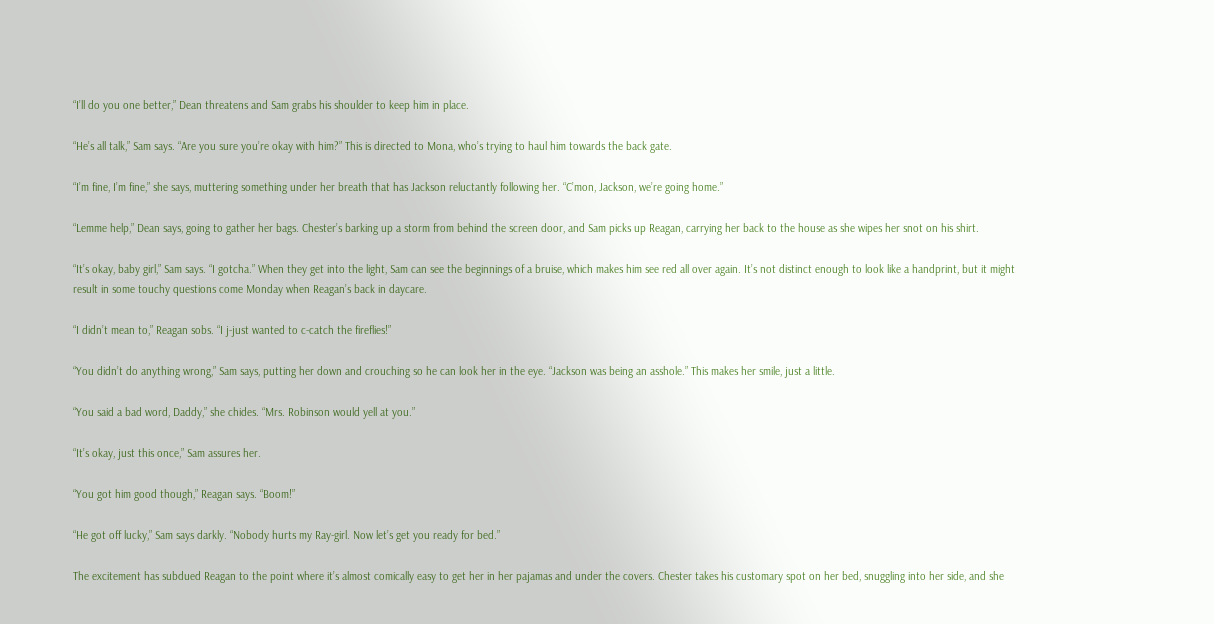“I’ll do you one better,” Dean threatens and Sam grabs his shoulder to keep him in place.

“He’s all talk,” Sam says. “Are you sure you’re okay with him?” This is directed to Mona, who’s trying to haul him towards the back gate.

“I’m fine, I’m fine,” she says, muttering something under her breath that has Jackson reluctantly following her. “C’mon, Jackson, we’re going home.”

“Lemme help,” Dean says, going to gather her bags. Chester’s barking up a storm from behind the screen door, and Sam picks up Reagan, carrying her back to the house as she wipes her snot on his shirt.

“It’s okay, baby girl,” Sam says. “I gotcha.” When they get into the light, Sam can see the beginnings of a bruise, which makes him see red all over again. It’s not distinct enough to look like a handprint, but it might result in some touchy questions come Monday when Reagan’s back in daycare.

“I didn’t mean to,” Reagan sobs. “I j-just wanted to c-catch the fireflies!”

“You didn’t do anything wrong,” Sam says, putting her down and crouching so he can look her in the eye. “Jackson was being an asshole.” This makes her smile, just a little.

“You said a bad word, Daddy,” she chides. “Mrs. Robinson would yell at you.”

“It’s okay, just this once,” Sam assures her.

“You got him good though,” Reagan says. “Boom!”

“He got off lucky,” Sam says darkly. “Nobody hurts my Ray-girl. Now let’s get you ready for bed.”

The excitement has subdued Reagan to the point where it’s almost comically easy to get her in her pajamas and under the covers. Chester takes his customary spot on her bed, snuggling into her side, and she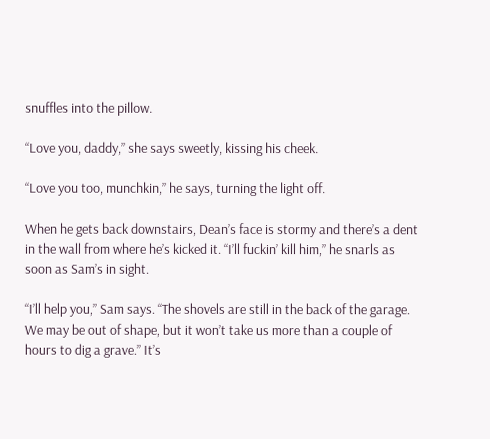snuffles into the pillow.

“Love you, daddy,” she says sweetly, kissing his cheek.

“Love you too, munchkin,” he says, turning the light off.

When he gets back downstairs, Dean’s face is stormy and there’s a dent in the wall from where he’s kicked it. “I’ll fuckin’ kill him,” he snarls as soon as Sam’s in sight.

“I’ll help you,” Sam says. “The shovels are still in the back of the garage. We may be out of shape, but it won’t take us more than a couple of hours to dig a grave.” It’s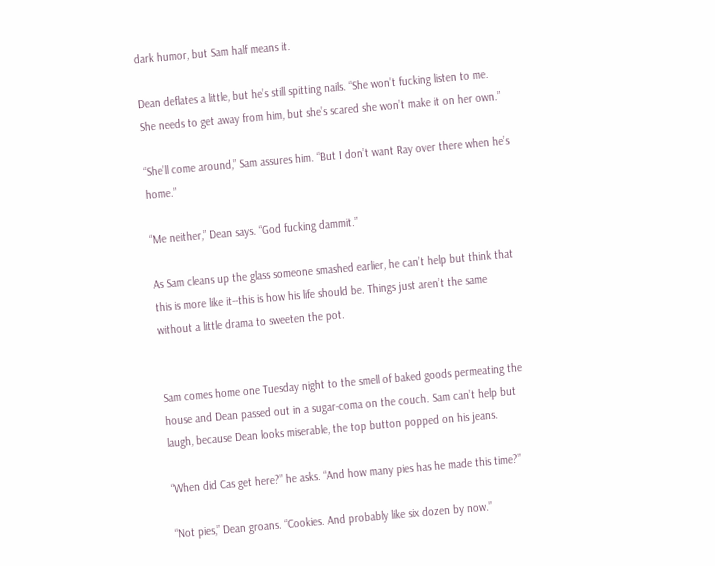dark humor, but Sam half means it.

Dean deflates a little, but he’s still spitting nails. “She won’t fucking listen to me. She needs to get away from him, but she’s scared she won’t make it on her own.”

“She’ll come around,” Sam assures him. “But I don’t want Ray over there when he’s home.”

“Me neither,” Dean says. “God fucking dammit.”

As Sam cleans up the glass someone smashed earlier, he can’t help but think that this is more like it--this is how his life should be. Things just aren’t the same without a little drama to sweeten the pot.


Sam comes home one Tuesday night to the smell of baked goods permeating the house and Dean passed out in a sugar-coma on the couch. Sam can’t help but laugh, because Dean looks miserable, the top button popped on his jeans.

“When did Cas get here?” he asks. “And how many pies has he made this time?”

“Not pies,” Dean groans. “Cookies. And probably like six dozen by now.”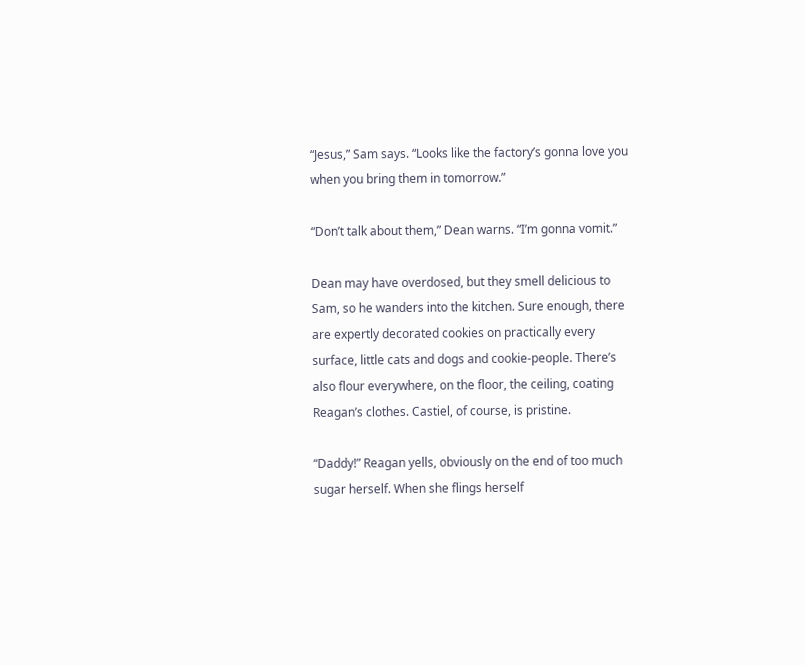“Jesus,” Sam says. “Looks like the factory’s gonna love you when you bring them in tomorrow.”

“Don’t talk about them,” Dean warns. “I’m gonna vomit.”

Dean may have overdosed, but they smell delicious to Sam, so he wanders into the kitchen. Sure enough, there are expertly decorated cookies on practically every surface, little cats and dogs and cookie-people. There’s also flour everywhere, on the floor, the ceiling, coating Reagan’s clothes. Castiel, of course, is pristine.

“Daddy!” Reagan yells, obviously on the end of too much sugar herself. When she flings herself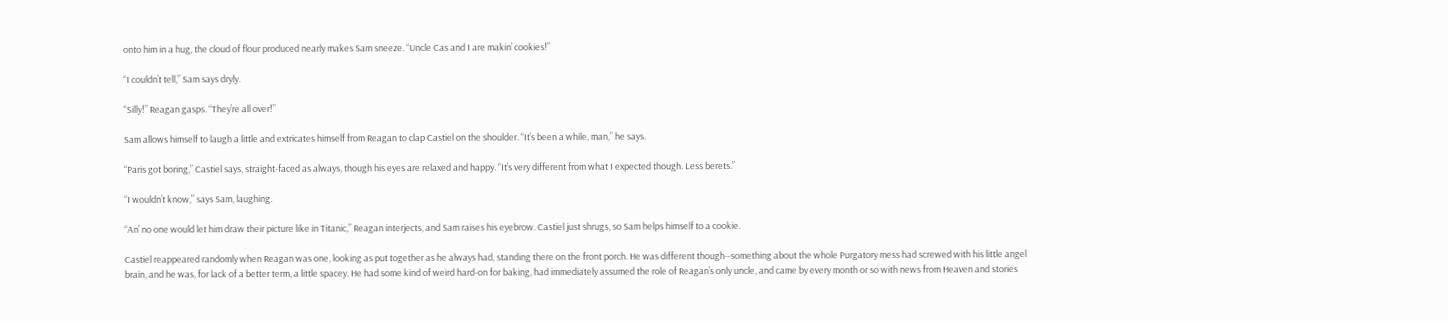onto him in a hug, the cloud of flour produced nearly makes Sam sneeze. “Uncle Cas and I are makin’ cookies!”

“I couldn’t tell,” Sam says dryly.

“Silly!” Reagan gasps. “They’re all over!”

Sam allows himself to laugh a little and extricates himself from Reagan to clap Castiel on the shoulder. “It’s been a while, man,” he says.

“Paris got boring,” Castiel says, straight-faced as always, though his eyes are relaxed and happy. “It’s very different from what I expected though. Less berets.”

“I wouldn’t know,” says Sam, laughing.

“An’ no one would let him draw their picture like in Titanic,” Reagan interjects, and Sam raises his eyebrow. Castiel just shrugs, so Sam helps himself to a cookie.

Castiel reappeared randomly when Reagan was one, looking as put together as he always had, standing there on the front porch. He was different though--something about the whole Purgatory mess had screwed with his little angel brain, and he was, for lack of a better term, a little spacey. He had some kind of weird hard-on for baking, had immediately assumed the role of Reagan’s only uncle, and came by every month or so with news from Heaven and stories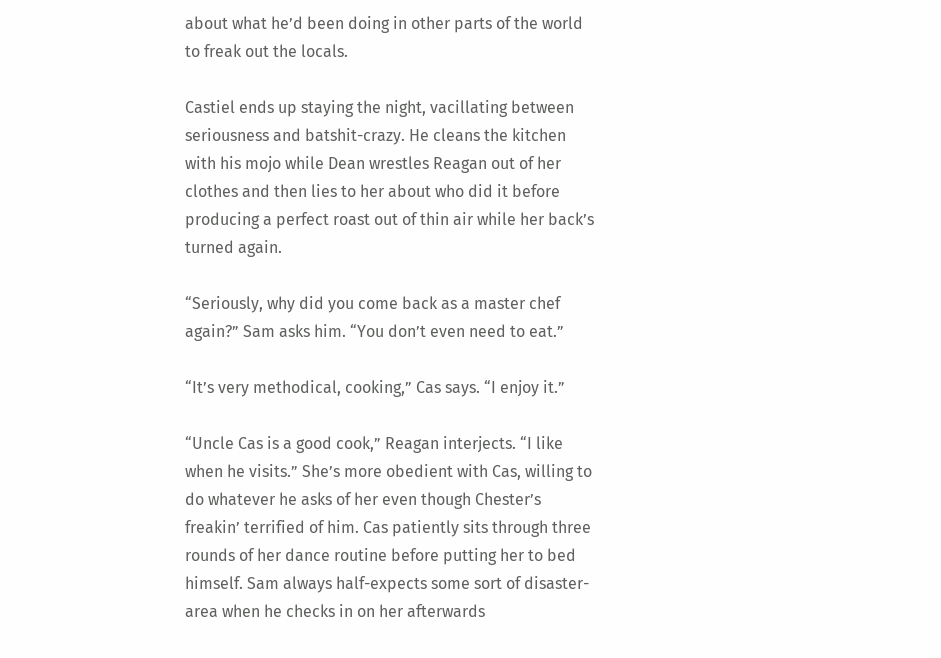about what he’d been doing in other parts of the world to freak out the locals.

Castiel ends up staying the night, vacillating between seriousness and batshit-crazy. He cleans the kitchen with his mojo while Dean wrestles Reagan out of her clothes and then lies to her about who did it before producing a perfect roast out of thin air while her back’s turned again.

“Seriously, why did you come back as a master chef again?” Sam asks him. “You don’t even need to eat.”

“It’s very methodical, cooking,” Cas says. “I enjoy it.”

“Uncle Cas is a good cook,” Reagan interjects. “I like when he visits.” She’s more obedient with Cas, willing to do whatever he asks of her even though Chester’s freakin’ terrified of him. Cas patiently sits through three rounds of her dance routine before putting her to bed himself. Sam always half-expects some sort of disaster-area when he checks in on her afterwards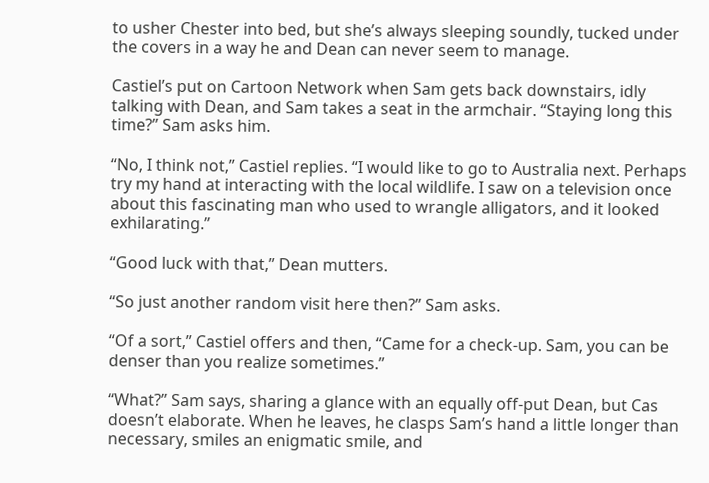to usher Chester into bed, but she’s always sleeping soundly, tucked under the covers in a way he and Dean can never seem to manage.

Castiel’s put on Cartoon Network when Sam gets back downstairs, idly talking with Dean, and Sam takes a seat in the armchair. “Staying long this time?” Sam asks him.

“No, I think not,” Castiel replies. “I would like to go to Australia next. Perhaps try my hand at interacting with the local wildlife. I saw on a television once about this fascinating man who used to wrangle alligators, and it looked exhilarating.”

“Good luck with that,” Dean mutters.

“So just another random visit here then?” Sam asks.

“Of a sort,” Castiel offers and then, “Came for a check-up. Sam, you can be denser than you realize sometimes.”

“What?” Sam says, sharing a glance with an equally off-put Dean, but Cas doesn’t elaborate. When he leaves, he clasps Sam’s hand a little longer than necessary, smiles an enigmatic smile, and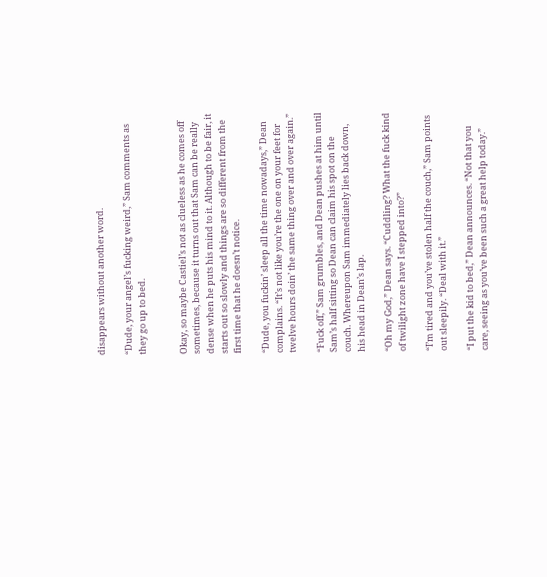disappears without another word.

“Dude, your angel’s fucking weird,” Sam comments as they go up to bed.


Okay, so maybe Castiel’s not as clueless as he comes off sometimes, because it turns out that Sam can be really dense when he puts his mind to it. Although to be fair, it starts out so slowly and things are so different from the first time that he doesn’t notice.

“Dude, you fuckin’ sleep all the time nowadays,” Dean complains. “It’s not like you’re the one on your feet for twelve hours doin’ the same thing over and over again.”

“Fuck off,” Sam grumbles, and Dean pushes at him until Sam’s half sitting so Dean can claim his spot on the couch. Whereupon Sam immediately lies back down, his head in Dean’s lap.

“Oh my God,” Dean says. “Cuddling? What the fuck kind of twilight zone have I stepped into?”

“I’m tired and you’ve stolen half the couch,” Sam points out sleepily. “Deal with it.”

“I put the kid to bed,” Dean announces. “Not that you care, seeing as you’ve been such a great help today.”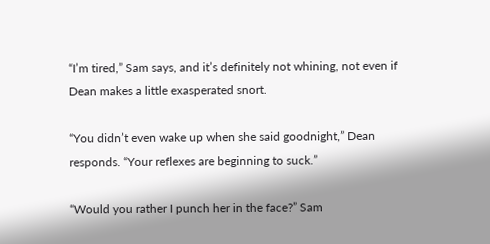“I’m tired,” Sam says, and it’s definitely not whining, not even if Dean makes a little exasperated snort.

“You didn’t even wake up when she said goodnight,” Dean responds. “Your reflexes are beginning to suck.”

“Would you rather I punch her in the face?” Sam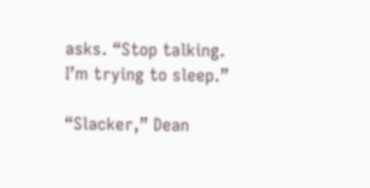asks. “Stop talking. I’m trying to sleep.”

“Slacker,” Dean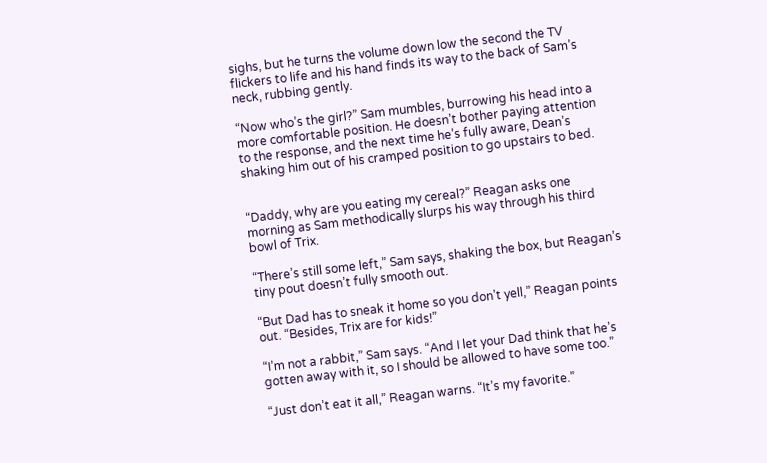sighs, but he turns the volume down low the second the TV flickers to life and his hand finds its way to the back of Sam’s neck, rubbing gently.

“Now who’s the girl?” Sam mumbles, burrowing his head into a more comfortable position. He doesn’t bother paying attention to the response, and the next time he’s fully aware, Dean’s shaking him out of his cramped position to go upstairs to bed.


“Daddy, why are you eating my cereal?” Reagan asks one morning as Sam methodically slurps his way through his third bowl of Trix.

“There’s still some left,” Sam says, shaking the box, but Reagan’s tiny pout doesn’t fully smooth out.

“But Dad has to sneak it home so you don’t yell,” Reagan points out. “Besides, Trix are for kids!”

“I’m not a rabbit,” Sam says. “And I let your Dad think that he’s gotten away with it, so I should be allowed to have some too.”

“Just don’t eat it all,” Reagan warns. “It’s my favorite.”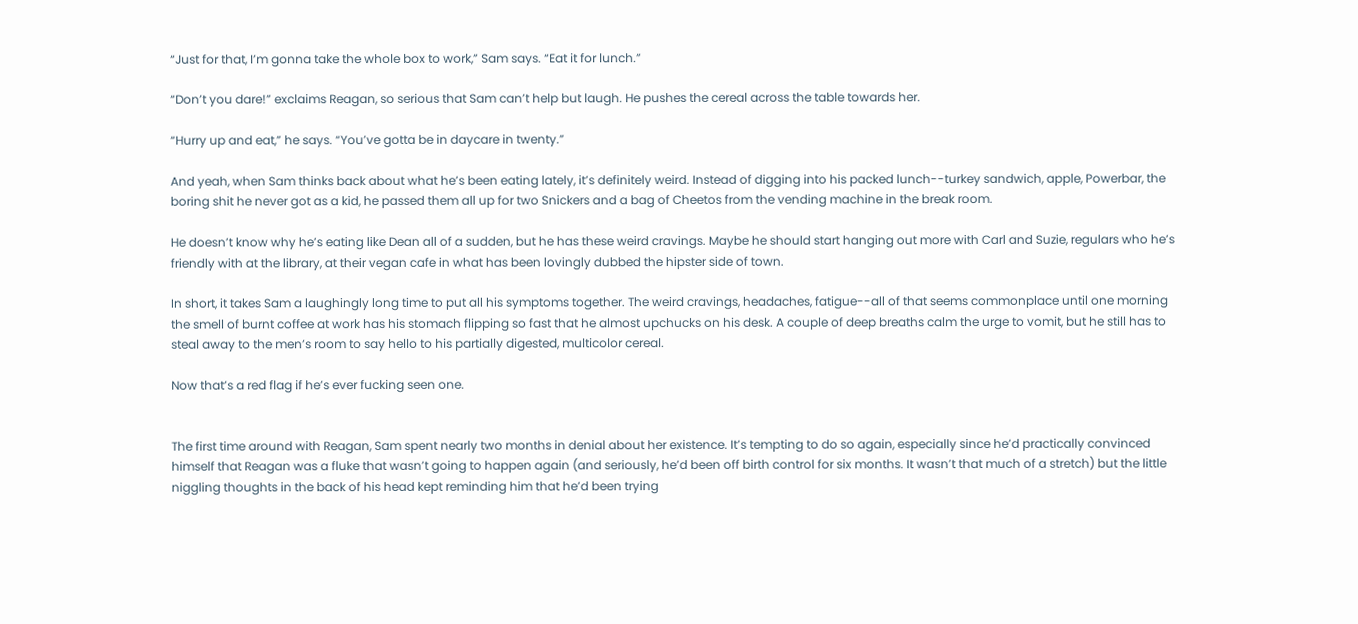“Just for that, I’m gonna take the whole box to work,” Sam says. “Eat it for lunch.”

“Don’t you dare!” exclaims Reagan, so serious that Sam can’t help but laugh. He pushes the cereal across the table towards her.

“Hurry up and eat,” he says. “You’ve gotta be in daycare in twenty.”

And yeah, when Sam thinks back about what he’s been eating lately, it’s definitely weird. Instead of digging into his packed lunch--turkey sandwich, apple, Powerbar, the boring shit he never got as a kid, he passed them all up for two Snickers and a bag of Cheetos from the vending machine in the break room.

He doesn’t know why he’s eating like Dean all of a sudden, but he has these weird cravings. Maybe he should start hanging out more with Carl and Suzie, regulars who he’s friendly with at the library, at their vegan cafe in what has been lovingly dubbed the hipster side of town.

In short, it takes Sam a laughingly long time to put all his symptoms together. The weird cravings, headaches, fatigue--all of that seems commonplace until one morning the smell of burnt coffee at work has his stomach flipping so fast that he almost upchucks on his desk. A couple of deep breaths calm the urge to vomit, but he still has to steal away to the men’s room to say hello to his partially digested, multicolor cereal.

Now that’s a red flag if he’s ever fucking seen one.


The first time around with Reagan, Sam spent nearly two months in denial about her existence. It’s tempting to do so again, especially since he’d practically convinced himself that Reagan was a fluke that wasn’t going to happen again (and seriously, he’d been off birth control for six months. It wasn’t that much of a stretch) but the little niggling thoughts in the back of his head kept reminding him that he’d been trying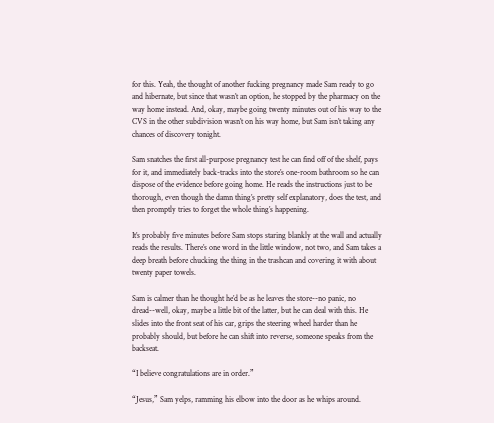for this. Yeah, the thought of another fucking pregnancy made Sam ready to go and hibernate, but since that wasn’t an option, he stopped by the pharmacy on the way home instead. And, okay, maybe going twenty minutes out of his way to the CVS in the other subdivision wasn’t on his way home, but Sam isn’t taking any chances of discovery tonight.

Sam snatches the first all-purpose pregnancy test he can find off of the shelf, pays for it, and immediately back-tracks into the store’s one-room bathroom so he can dispose of the evidence before going home. He reads the instructions just to be thorough, even though the damn thing’s pretty self explanatory, does the test, and then promptly tries to forget the whole thing’s happening.

It’s probably five minutes before Sam stops staring blankly at the wall and actually reads the results. There’s one word in the little window, not two, and Sam takes a deep breath before chucking the thing in the trashcan and covering it with about twenty paper towels.

Sam is calmer than he thought he’d be as he leaves the store--no panic, no dread--well, okay, maybe a little bit of the latter, but he can deal with this. He slides into the front seat of his car, grips the steering wheel harder than he probably should, but before he can shift into reverse, someone speaks from the backseat.

“I believe congratulations are in order.”

“Jesus,” Sam yelps, ramming his elbow into the door as he whips around.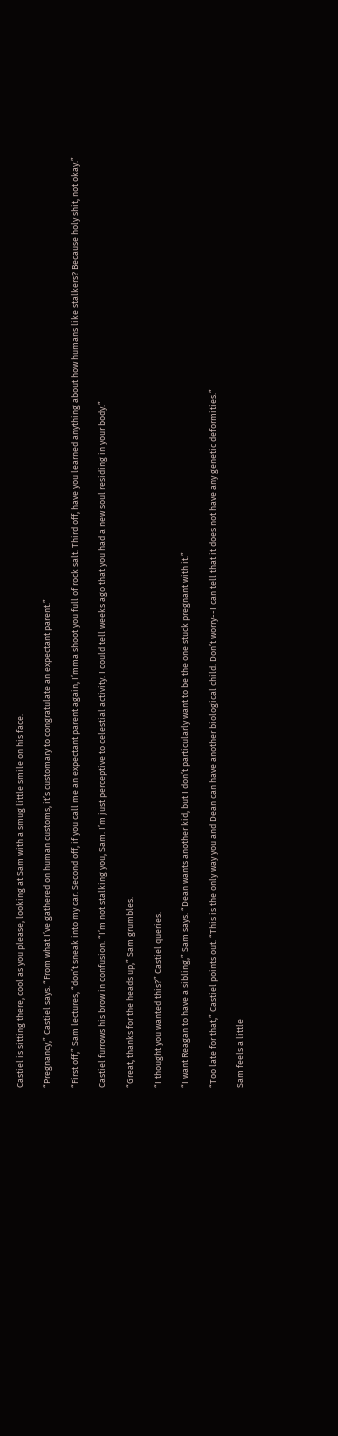Castiel is sitting there, cool as you please, looking at Sam with a smug little smile on his face.

“Pregnancy,” Castiel says. “From what I’ve gathered on human customs, it’s customary to congratulate an expectant parent.”

“First off,” Sam lectures, “don’t sneak into my car. Second off, if you call me an expectant parent again, I’mma shoot you full of rock salt. Third off, have you learned anything about how humans like stalkers? Because holy shit, not okay.”

Castiel furrows his brow in confusion. “I’m not stalking you, Sam. I’m just perceptive to celestial activity. I could tell weeks ago that you had a new soul residing in your body.”

“Great, thanks for the heads up,” Sam grumbles.

“I thought you wanted this?” Castiel queries.

“I want Reagan to have a sibling,” Sam says. “Dean wants another kid, but I don’t particularly want to be the one stuck pregnant with it.”

“Too late for that,” Castiel points out. “This is the only way you and Dean can have another biological child. Don’t worry--I can tell that it does not have any genetic deformities.”

Sam feels a little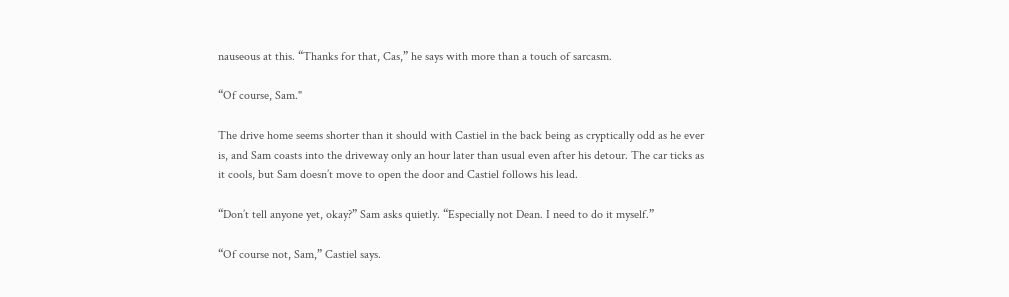nauseous at this. “Thanks for that, Cas,” he says with more than a touch of sarcasm.

“Of course, Sam."

The drive home seems shorter than it should with Castiel in the back being as cryptically odd as he ever is, and Sam coasts into the driveway only an hour later than usual even after his detour. The car ticks as it cools, but Sam doesn’t move to open the door and Castiel follows his lead.

“Don’t tell anyone yet, okay?” Sam asks quietly. “Especially not Dean. I need to do it myself.”

“Of course not, Sam,” Castiel says.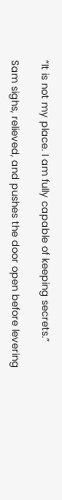“It is not my place. I am fully capable of keeping secrets.”

Sam sighs, relieved, and pushes the door open before levering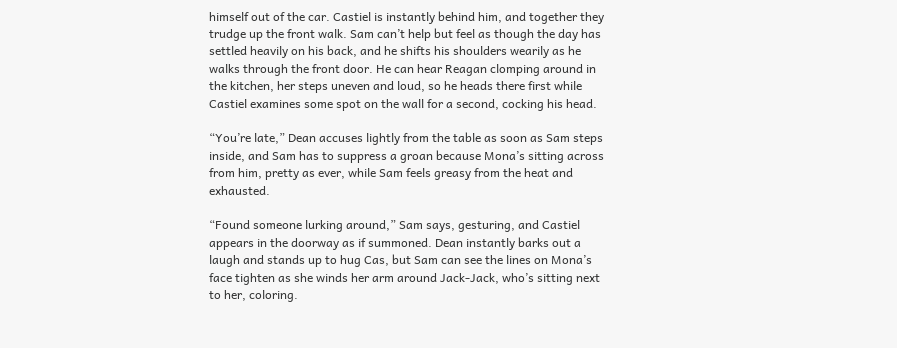himself out of the car. Castiel is instantly behind him, and together they trudge up the front walk. Sam can’t help but feel as though the day has settled heavily on his back, and he shifts his shoulders wearily as he walks through the front door. He can hear Reagan clomping around in the kitchen, her steps uneven and loud, so he heads there first while Castiel examines some spot on the wall for a second, cocking his head.

“You’re late,” Dean accuses lightly from the table as soon as Sam steps inside, and Sam has to suppress a groan because Mona’s sitting across from him, pretty as ever, while Sam feels greasy from the heat and exhausted.

“Found someone lurking around,” Sam says, gesturing, and Castiel appears in the doorway as if summoned. Dean instantly barks out a laugh and stands up to hug Cas, but Sam can see the lines on Mona’s face tighten as she winds her arm around Jack-Jack, who’s sitting next to her, coloring.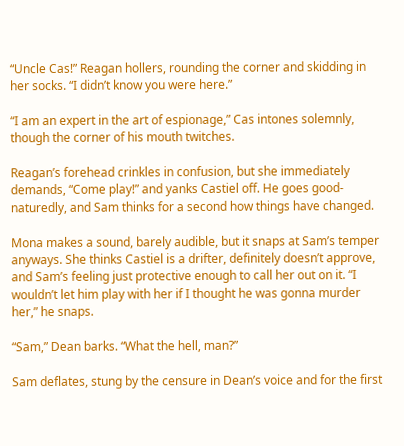“Uncle Cas!” Reagan hollers, rounding the corner and skidding in her socks. “I didn’t know you were here.”

“I am an expert in the art of espionage,” Cas intones solemnly, though the corner of his mouth twitches.

Reagan’s forehead crinkles in confusion, but she immediately demands, “Come play!” and yanks Castiel off. He goes good-naturedly, and Sam thinks for a second how things have changed.

Mona makes a sound, barely audible, but it snaps at Sam’s temper anyways. She thinks Castiel is a drifter, definitely doesn’t approve, and Sam’s feeling just protective enough to call her out on it. “I wouldn’t let him play with her if I thought he was gonna murder her,” he snaps.

“Sam,” Dean barks. “What the hell, man?”

Sam deflates, stung by the censure in Dean’s voice and for the first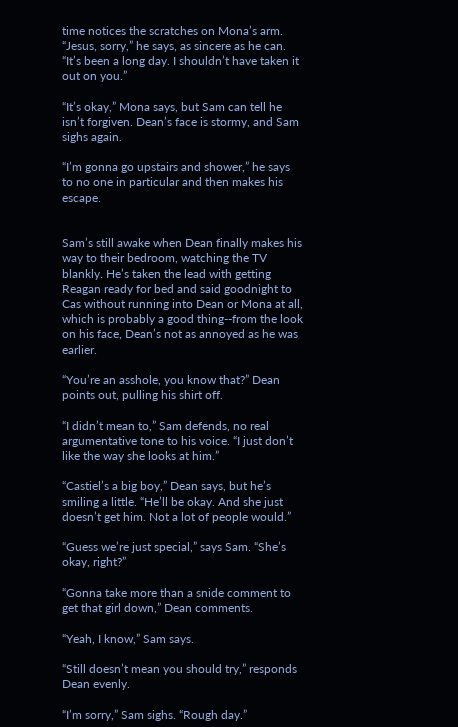time notices the scratches on Mona’s arm. “Jesus, sorry,” he says, as sincere as he can. “It’s been a long day. I shouldn’t have taken it out on you.”

“It’s okay,” Mona says, but Sam can tell he isn’t forgiven. Dean’s face is stormy, and Sam sighs again.

“I’m gonna go upstairs and shower,” he says to no one in particular and then makes his escape.


Sam’s still awake when Dean finally makes his way to their bedroom, watching the TV blankly. He’s taken the lead with getting Reagan ready for bed and said goodnight to Cas without running into Dean or Mona at all, which is probably a good thing--from the look on his face, Dean’s not as annoyed as he was earlier.

“You’re an asshole, you know that?” Dean points out, pulling his shirt off.

“I didn’t mean to,” Sam defends, no real argumentative tone to his voice. “I just don’t like the way she looks at him.”

“Castiel’s a big boy,” Dean says, but he’s smiling a little. “He’ll be okay. And she just doesn’t get him. Not a lot of people would.”

“Guess we’re just special,” says Sam. “She’s okay, right?”

“Gonna take more than a snide comment to get that girl down,” Dean comments.

“Yeah, I know,” Sam says.

“Still doesn’t mean you should try,” responds Dean evenly.

“I’m sorry,” Sam sighs. “Rough day.”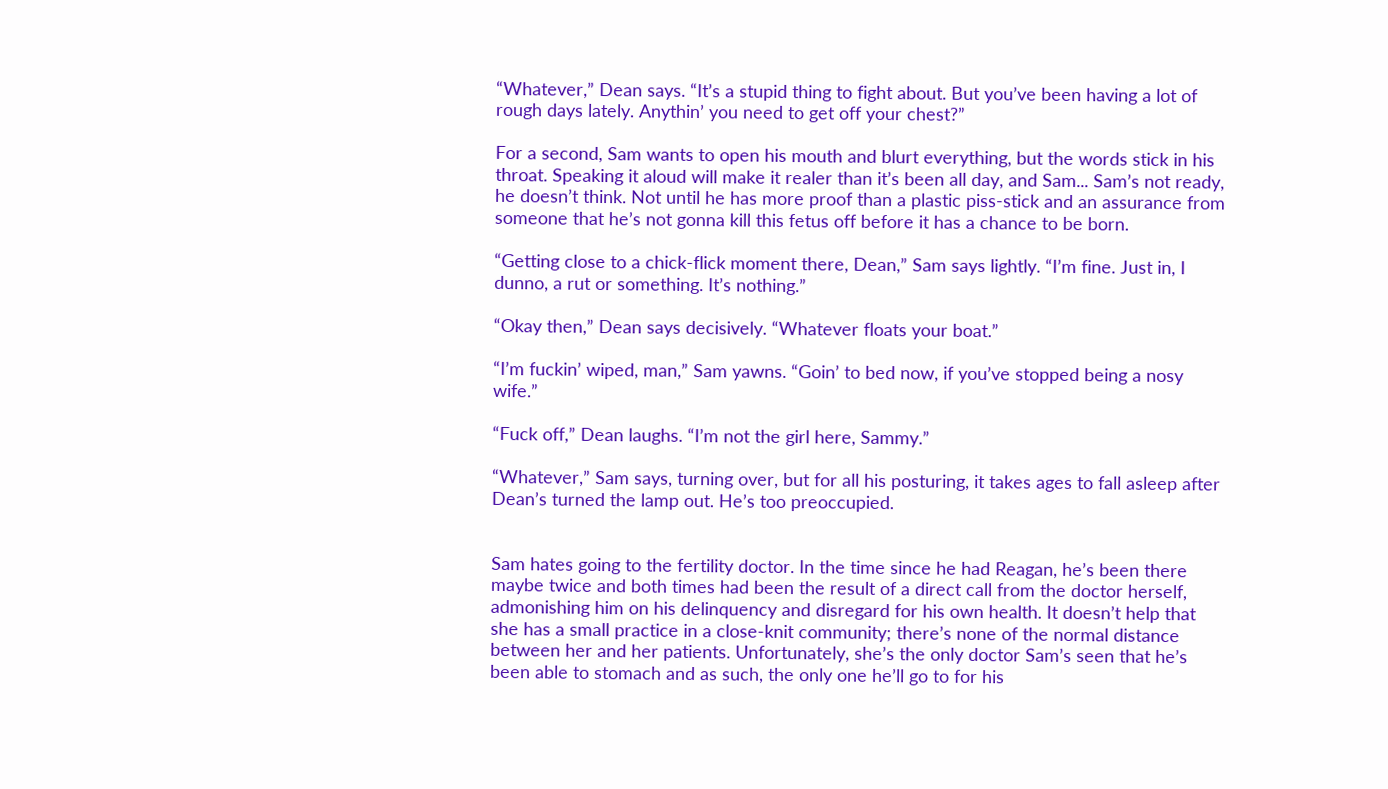“Whatever,” Dean says. “It’s a stupid thing to fight about. But you’ve been having a lot of rough days lately. Anythin’ you need to get off your chest?”

For a second, Sam wants to open his mouth and blurt everything, but the words stick in his throat. Speaking it aloud will make it realer than it’s been all day, and Sam... Sam’s not ready, he doesn’t think. Not until he has more proof than a plastic piss-stick and an assurance from someone that he’s not gonna kill this fetus off before it has a chance to be born.

“Getting close to a chick-flick moment there, Dean,” Sam says lightly. “I’m fine. Just in, I dunno, a rut or something. It’s nothing.”

“Okay then,” Dean says decisively. “Whatever floats your boat.”

“I’m fuckin’ wiped, man,” Sam yawns. “Goin’ to bed now, if you’ve stopped being a nosy wife.”

“Fuck off,” Dean laughs. “I’m not the girl here, Sammy.”

“Whatever,” Sam says, turning over, but for all his posturing, it takes ages to fall asleep after Dean’s turned the lamp out. He’s too preoccupied.


Sam hates going to the fertility doctor. In the time since he had Reagan, he’s been there maybe twice and both times had been the result of a direct call from the doctor herself, admonishing him on his delinquency and disregard for his own health. It doesn’t help that she has a small practice in a close-knit community; there’s none of the normal distance between her and her patients. Unfortunately, she’s the only doctor Sam’s seen that he’s been able to stomach and as such, the only one he’ll go to for his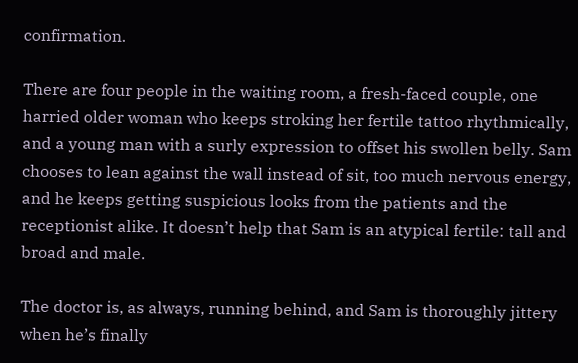confirmation.

There are four people in the waiting room, a fresh-faced couple, one harried older woman who keeps stroking her fertile tattoo rhythmically, and a young man with a surly expression to offset his swollen belly. Sam chooses to lean against the wall instead of sit, too much nervous energy, and he keeps getting suspicious looks from the patients and the receptionist alike. It doesn’t help that Sam is an atypical fertile: tall and broad and male.

The doctor is, as always, running behind, and Sam is thoroughly jittery when he’s finally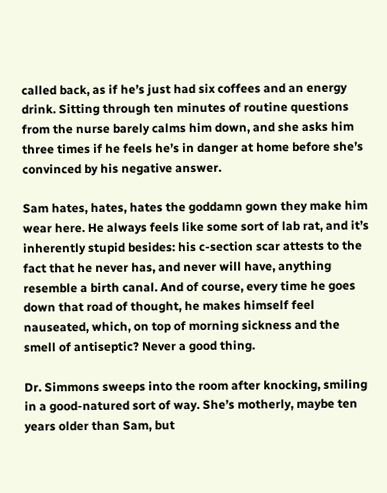called back, as if he’s just had six coffees and an energy drink. Sitting through ten minutes of routine questions from the nurse barely calms him down, and she asks him three times if he feels he’s in danger at home before she’s convinced by his negative answer.

Sam hates, hates, hates the goddamn gown they make him wear here. He always feels like some sort of lab rat, and it’s inherently stupid besides: his c-section scar attests to the fact that he never has, and never will have, anything resemble a birth canal. And of course, every time he goes down that road of thought, he makes himself feel nauseated, which, on top of morning sickness and the smell of antiseptic? Never a good thing.

Dr. Simmons sweeps into the room after knocking, smiling in a good-natured sort of way. She’s motherly, maybe ten years older than Sam, but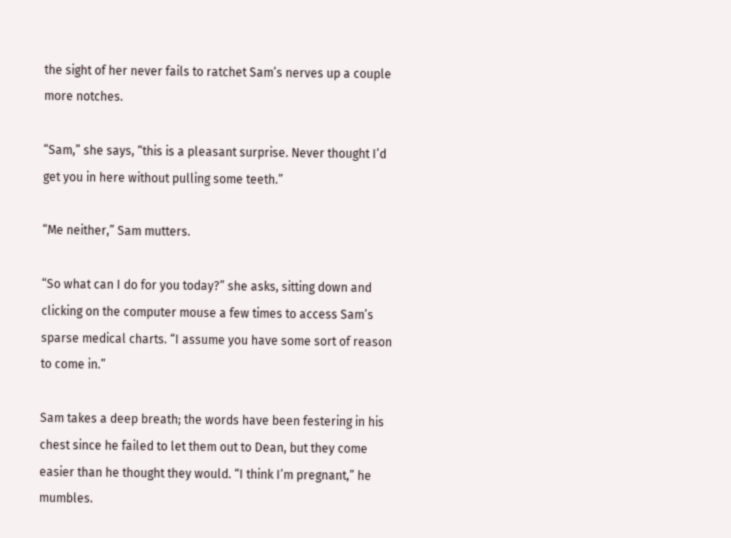the sight of her never fails to ratchet Sam’s nerves up a couple more notches.

“Sam,” she says, “this is a pleasant surprise. Never thought I’d get you in here without pulling some teeth.”

“Me neither,” Sam mutters.

“So what can I do for you today?” she asks, sitting down and clicking on the computer mouse a few times to access Sam’s sparse medical charts. “I assume you have some sort of reason to come in.”

Sam takes a deep breath; the words have been festering in his chest since he failed to let them out to Dean, but they come easier than he thought they would. “I think I’m pregnant,” he mumbles.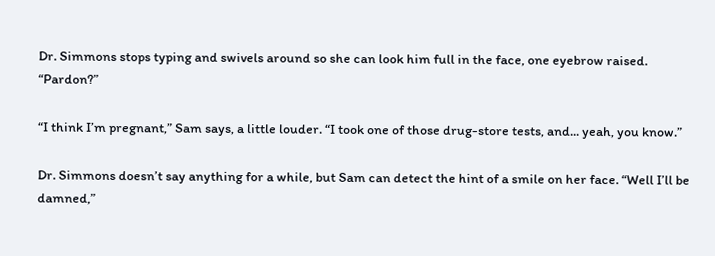Dr. Simmons stops typing and swivels around so she can look him full in the face, one eyebrow raised. “Pardon?”

“I think I’m pregnant,” Sam says, a little louder. “I took one of those drug-store tests, and... yeah, you know.”

Dr. Simmons doesn’t say anything for a while, but Sam can detect the hint of a smile on her face. “Well I’ll be damned,”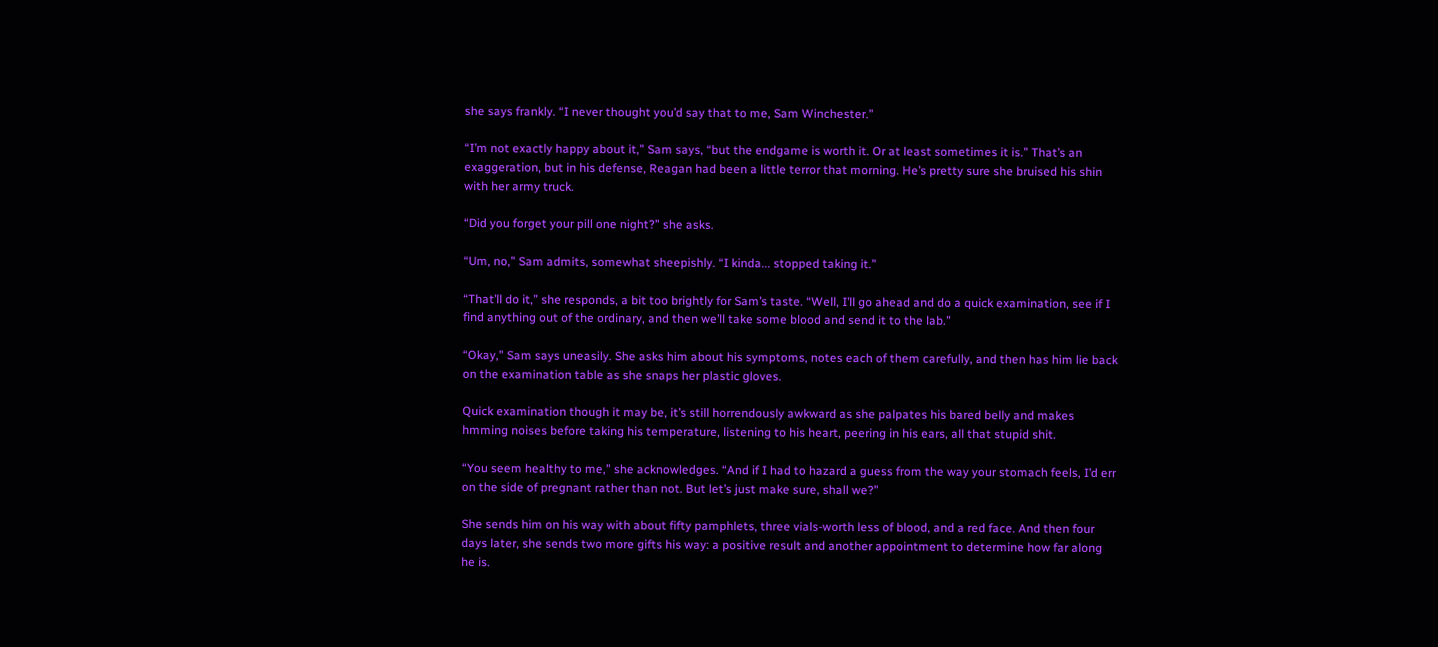she says frankly. “I never thought you’d say that to me, Sam Winchester.”

“I’m not exactly happy about it,” Sam says, “but the endgame is worth it. Or at least sometimes it is.” That’s an exaggeration, but in his defense, Reagan had been a little terror that morning. He’s pretty sure she bruised his shin with her army truck.

“Did you forget your pill one night?” she asks.

“Um, no,” Sam admits, somewhat sheepishly. “I kinda... stopped taking it.”

“That’ll do it,” she responds, a bit too brightly for Sam’s taste. “Well, I’ll go ahead and do a quick examination, see if I find anything out of the ordinary, and then we’ll take some blood and send it to the lab.”

“Okay,” Sam says uneasily. She asks him about his symptoms, notes each of them carefully, and then has him lie back on the examination table as she snaps her plastic gloves.

Quick examination though it may be, it’s still horrendously awkward as she palpates his bared belly and makes hmming noises before taking his temperature, listening to his heart, peering in his ears, all that stupid shit.

“You seem healthy to me,” she acknowledges. “And if I had to hazard a guess from the way your stomach feels, I’d err on the side of pregnant rather than not. But let’s just make sure, shall we?”

She sends him on his way with about fifty pamphlets, three vials-worth less of blood, and a red face. And then four days later, she sends two more gifts his way: a positive result and another appointment to determine how far along he is.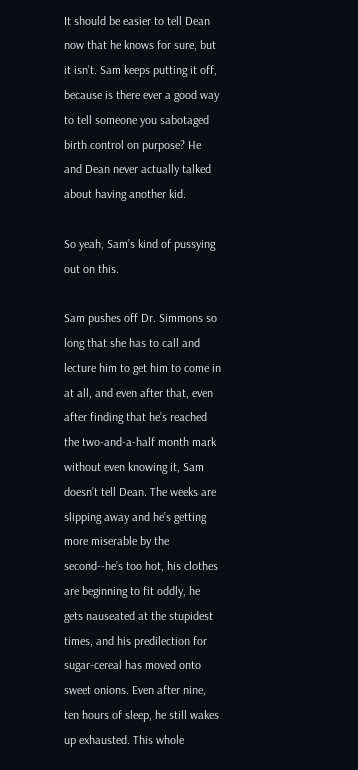It should be easier to tell Dean now that he knows for sure, but it isn’t. Sam keeps putting it off, because is there ever a good way to tell someone you sabotaged birth control on purpose? He and Dean never actually talked about having another kid.

So yeah, Sam’s kind of pussying out on this.

Sam pushes off Dr. Simmons so long that she has to call and lecture him to get him to come in at all, and even after that, even after finding that he’s reached the two-and-a-half month mark without even knowing it, Sam doesn’t tell Dean. The weeks are slipping away and he’s getting more miserable by the second--he’s too hot, his clothes are beginning to fit oddly, he gets nauseated at the stupidest times, and his predilection for sugar-cereal has moved onto sweet onions. Even after nine, ten hours of sleep, he still wakes up exhausted. This whole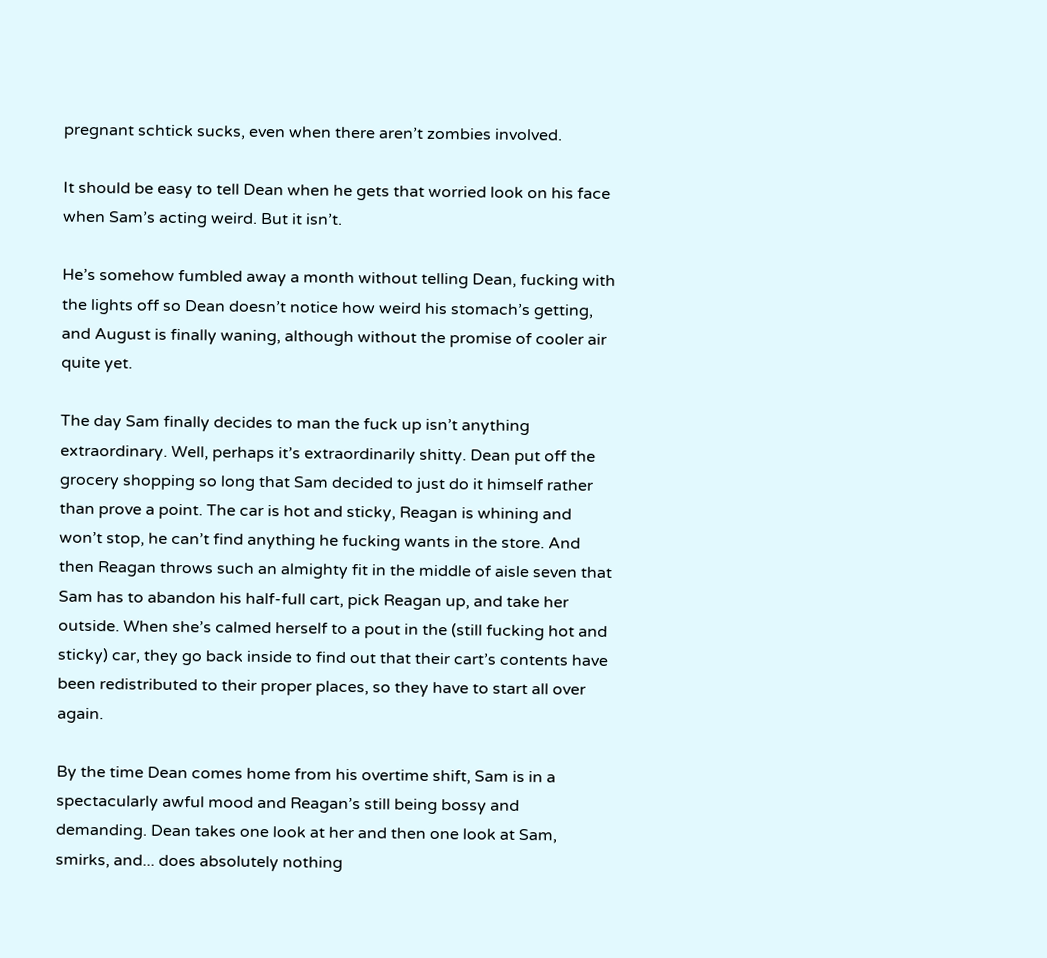pregnant schtick sucks, even when there aren’t zombies involved.

It should be easy to tell Dean when he gets that worried look on his face when Sam’s acting weird. But it isn’t.

He’s somehow fumbled away a month without telling Dean, fucking with the lights off so Dean doesn’t notice how weird his stomach’s getting, and August is finally waning, although without the promise of cooler air quite yet.

The day Sam finally decides to man the fuck up isn’t anything extraordinary. Well, perhaps it’s extraordinarily shitty. Dean put off the grocery shopping so long that Sam decided to just do it himself rather than prove a point. The car is hot and sticky, Reagan is whining and won’t stop, he can’t find anything he fucking wants in the store. And then Reagan throws such an almighty fit in the middle of aisle seven that Sam has to abandon his half-full cart, pick Reagan up, and take her outside. When she’s calmed herself to a pout in the (still fucking hot and sticky) car, they go back inside to find out that their cart’s contents have been redistributed to their proper places, so they have to start all over again.

By the time Dean comes home from his overtime shift, Sam is in a spectacularly awful mood and Reagan’s still being bossy and demanding. Dean takes one look at her and then one look at Sam, smirks, and... does absolutely nothing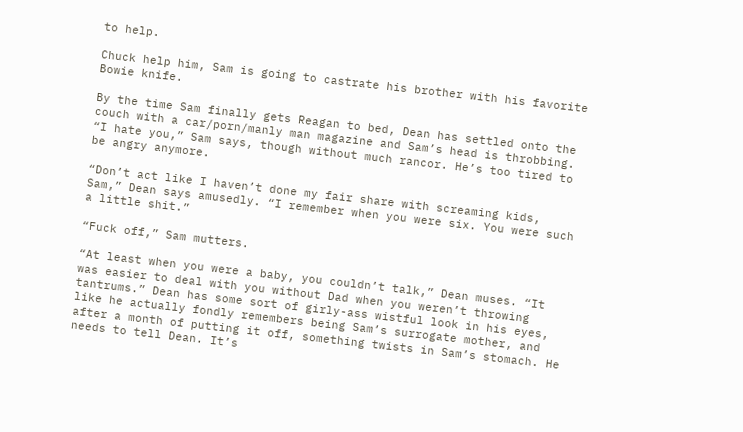to help.

Chuck help him, Sam is going to castrate his brother with his favorite Bowie knife.

By the time Sam finally gets Reagan to bed, Dean has settled onto the couch with a car/porn/manly man magazine and Sam’s head is throbbing. “I hate you,” Sam says, though without much rancor. He’s too tired to be angry anymore.

“Don’t act like I haven’t done my fair share with screaming kids, Sam,” Dean says amusedly. “I remember when you were six. You were such a little shit.”

“Fuck off,” Sam mutters.

“At least when you were a baby, you couldn’t talk,” Dean muses. “It was easier to deal with you without Dad when you weren’t throwing tantrums.” Dean has some sort of girly-ass wistful look in his eyes, like he actually fondly remembers being Sam’s surrogate mother, and after a month of putting it off, something twists in Sam’s stomach. He needs to tell Dean. It’s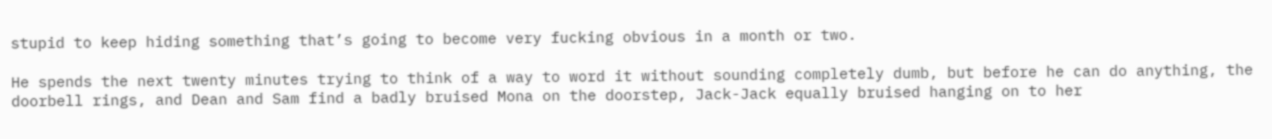stupid to keep hiding something that’s going to become very fucking obvious in a month or two.

He spends the next twenty minutes trying to think of a way to word it without sounding completely dumb, but before he can do anything, the doorbell rings, and Dean and Sam find a badly bruised Mona on the doorstep, Jack-Jack equally bruised hanging on to her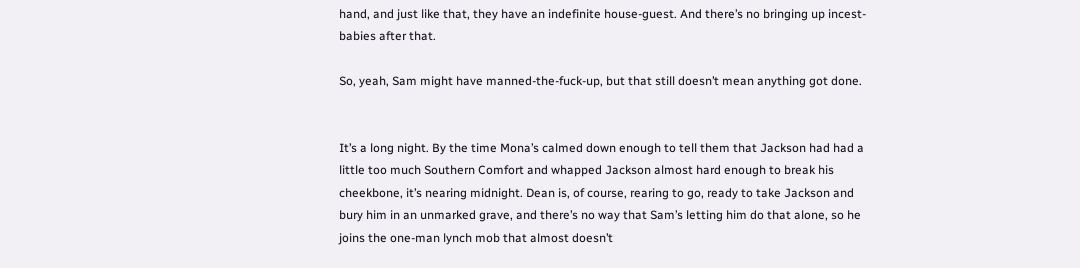hand, and just like that, they have an indefinite house-guest. And there’s no bringing up incest-babies after that.

So, yeah, Sam might have manned-the-fuck-up, but that still doesn’t mean anything got done.


It’s a long night. By the time Mona’s calmed down enough to tell them that Jackson had had a little too much Southern Comfort and whapped Jackson almost hard enough to break his cheekbone, it’s nearing midnight. Dean is, of course, rearing to go, ready to take Jackson and bury him in an unmarked grave, and there’s no way that Sam’s letting him do that alone, so he joins the one-man lynch mob that almost doesn’t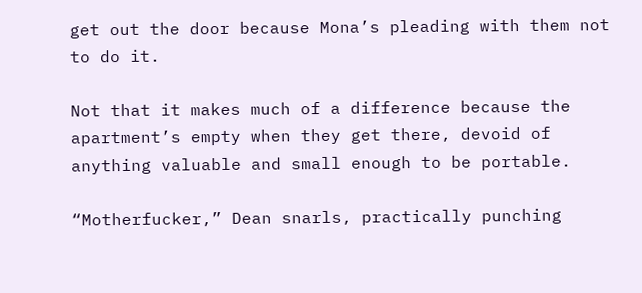get out the door because Mona’s pleading with them not to do it.

Not that it makes much of a difference because the apartment’s empty when they get there, devoid of anything valuable and small enough to be portable.

“Motherfucker,” Dean snarls, practically punching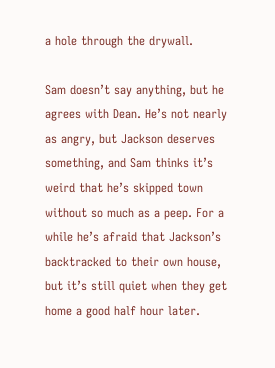a hole through the drywall.

Sam doesn’t say anything, but he agrees with Dean. He’s not nearly as angry, but Jackson deserves something, and Sam thinks it’s weird that he’s skipped town without so much as a peep. For a while he’s afraid that Jackson’s backtracked to their own house, but it’s still quiet when they get home a good half hour later.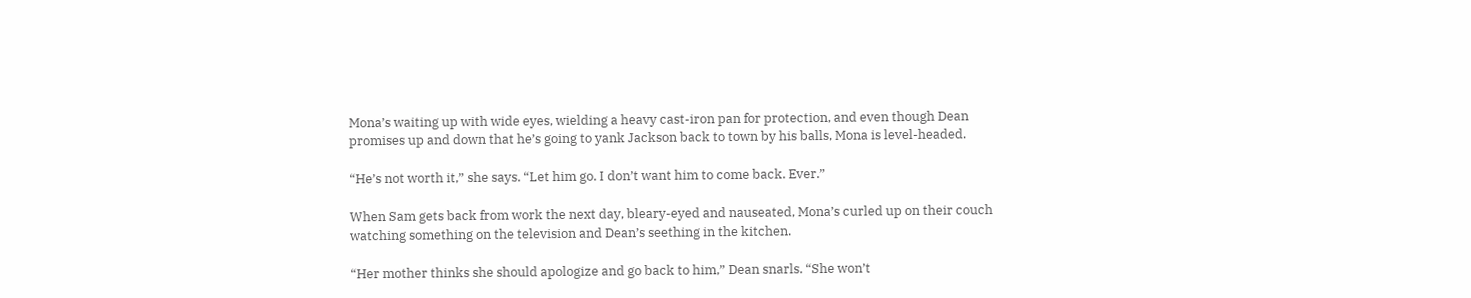Mona’s waiting up with wide eyes, wielding a heavy cast-iron pan for protection, and even though Dean promises up and down that he’s going to yank Jackson back to town by his balls, Mona is level-headed.

“He’s not worth it,” she says. “Let him go. I don’t want him to come back. Ever.”

When Sam gets back from work the next day, bleary-eyed and nauseated, Mona’s curled up on their couch watching something on the television and Dean’s seething in the kitchen.

“Her mother thinks she should apologize and go back to him,” Dean snarls. “She won’t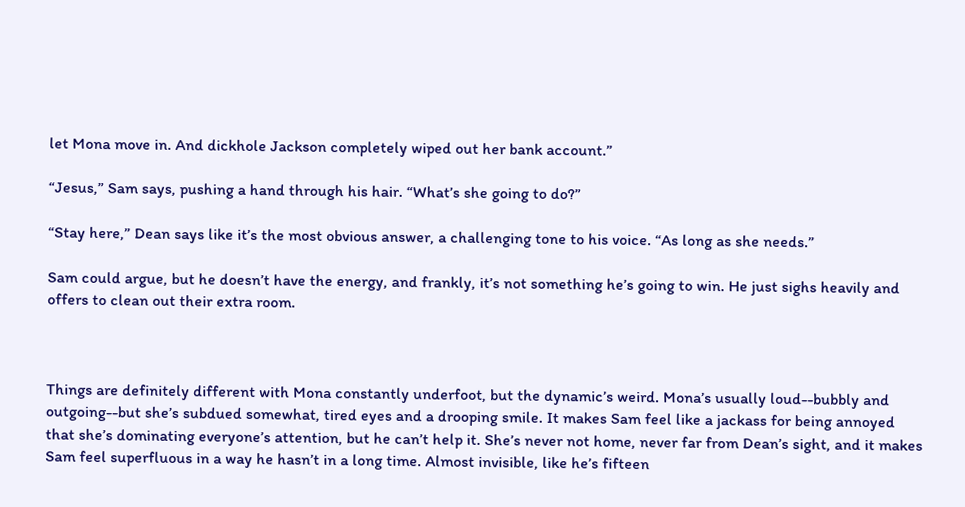let Mona move in. And dickhole Jackson completely wiped out her bank account.”

“Jesus,” Sam says, pushing a hand through his hair. “What’s she going to do?”

“Stay here,” Dean says like it’s the most obvious answer, a challenging tone to his voice. “As long as she needs.”

Sam could argue, but he doesn’t have the energy, and frankly, it’s not something he’s going to win. He just sighs heavily and offers to clean out their extra room.



Things are definitely different with Mona constantly underfoot, but the dynamic’s weird. Mona’s usually loud--bubbly and outgoing--but she’s subdued somewhat, tired eyes and a drooping smile. It makes Sam feel like a jackass for being annoyed that she’s dominating everyone’s attention, but he can’t help it. She’s never not home, never far from Dean’s sight, and it makes Sam feel superfluous in a way he hasn’t in a long time. Almost invisible, like he’s fifteen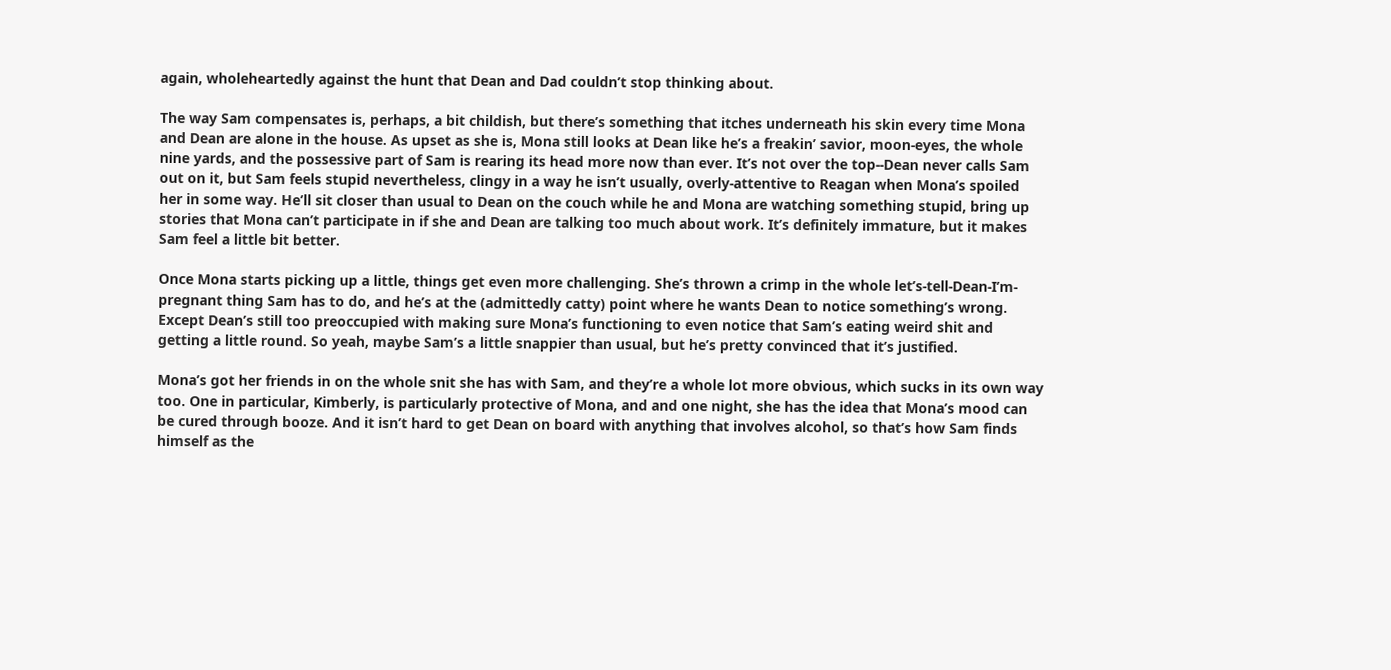again, wholeheartedly against the hunt that Dean and Dad couldn’t stop thinking about.

The way Sam compensates is, perhaps, a bit childish, but there’s something that itches underneath his skin every time Mona and Dean are alone in the house. As upset as she is, Mona still looks at Dean like he’s a freakin’ savior, moon-eyes, the whole nine yards, and the possessive part of Sam is rearing its head more now than ever. It’s not over the top--Dean never calls Sam out on it, but Sam feels stupid nevertheless, clingy in a way he isn’t usually, overly-attentive to Reagan when Mona’s spoiled her in some way. He’ll sit closer than usual to Dean on the couch while he and Mona are watching something stupid, bring up stories that Mona can’t participate in if she and Dean are talking too much about work. It’s definitely immature, but it makes Sam feel a little bit better.

Once Mona starts picking up a little, things get even more challenging. She’s thrown a crimp in the whole let’s-tell-Dean-I’m-pregnant thing Sam has to do, and he’s at the (admittedly catty) point where he wants Dean to notice something’s wrong. Except Dean’s still too preoccupied with making sure Mona’s functioning to even notice that Sam’s eating weird shit and getting a little round. So yeah, maybe Sam’s a little snappier than usual, but he’s pretty convinced that it’s justified.

Mona’s got her friends in on the whole snit she has with Sam, and they’re a whole lot more obvious, which sucks in its own way too. One in particular, Kimberly, is particularly protective of Mona, and and one night, she has the idea that Mona’s mood can be cured through booze. And it isn’t hard to get Dean on board with anything that involves alcohol, so that’s how Sam finds himself as the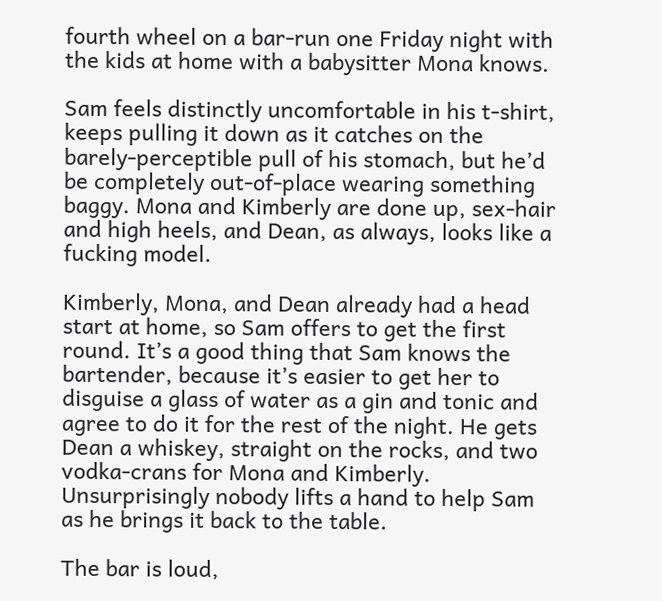fourth wheel on a bar-run one Friday night with the kids at home with a babysitter Mona knows.

Sam feels distinctly uncomfortable in his t-shirt, keeps pulling it down as it catches on the barely-perceptible pull of his stomach, but he’d be completely out-of-place wearing something baggy. Mona and Kimberly are done up, sex-hair and high heels, and Dean, as always, looks like a fucking model.

Kimberly, Mona, and Dean already had a head start at home, so Sam offers to get the first round. It’s a good thing that Sam knows the bartender, because it’s easier to get her to disguise a glass of water as a gin and tonic and agree to do it for the rest of the night. He gets Dean a whiskey, straight on the rocks, and two vodka-crans for Mona and Kimberly. Unsurprisingly nobody lifts a hand to help Sam as he brings it back to the table.

The bar is loud,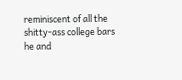reminiscent of all the shitty-ass college bars he and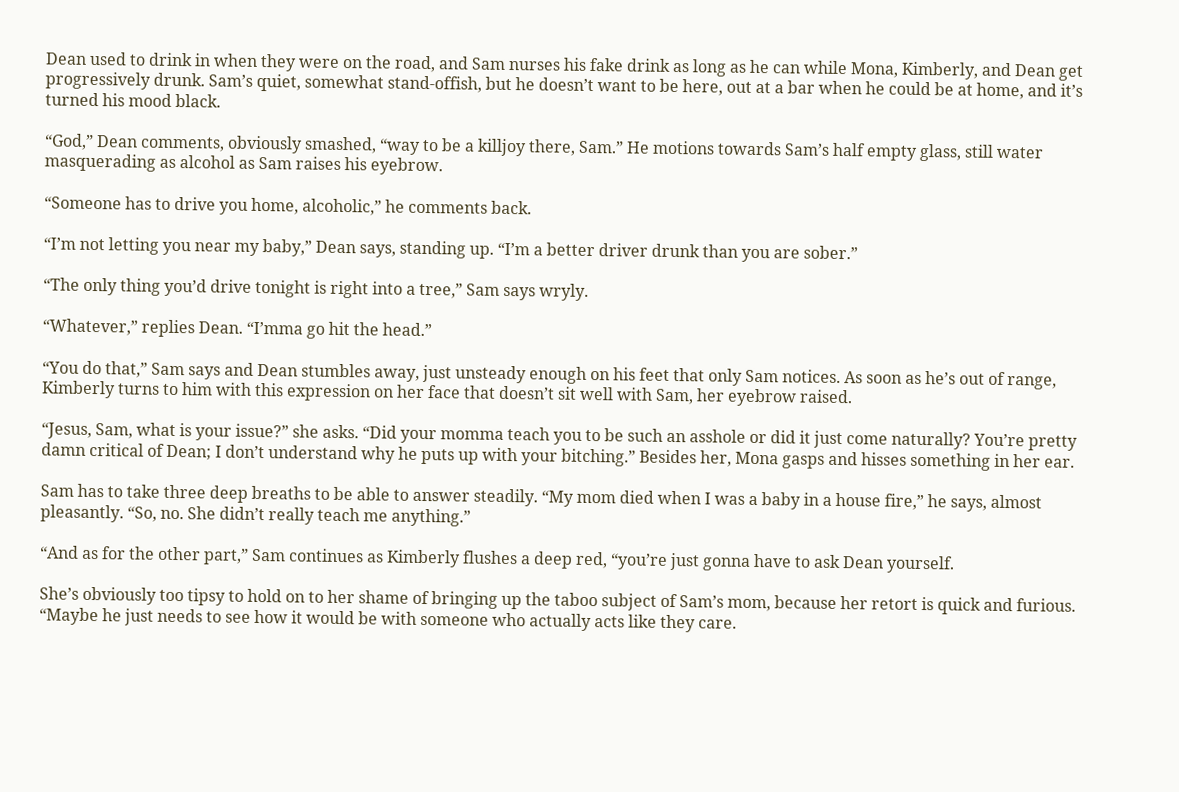Dean used to drink in when they were on the road, and Sam nurses his fake drink as long as he can while Mona, Kimberly, and Dean get progressively drunk. Sam’s quiet, somewhat stand-offish, but he doesn’t want to be here, out at a bar when he could be at home, and it’s turned his mood black.

“God,” Dean comments, obviously smashed, “way to be a killjoy there, Sam.” He motions towards Sam’s half empty glass, still water masquerading as alcohol as Sam raises his eyebrow.

“Someone has to drive you home, alcoholic,” he comments back.

“I’m not letting you near my baby,” Dean says, standing up. “I’m a better driver drunk than you are sober.”

“The only thing you’d drive tonight is right into a tree,” Sam says wryly.

“Whatever,” replies Dean. “I’mma go hit the head.”

“You do that,” Sam says and Dean stumbles away, just unsteady enough on his feet that only Sam notices. As soon as he’s out of range, Kimberly turns to him with this expression on her face that doesn’t sit well with Sam, her eyebrow raised.

“Jesus, Sam, what is your issue?” she asks. “Did your momma teach you to be such an asshole or did it just come naturally? You’re pretty damn critical of Dean; I don’t understand why he puts up with your bitching.” Besides her, Mona gasps and hisses something in her ear.

Sam has to take three deep breaths to be able to answer steadily. “My mom died when I was a baby in a house fire,” he says, almost pleasantly. “So, no. She didn’t really teach me anything.”

“And as for the other part,” Sam continues as Kimberly flushes a deep red, “you’re just gonna have to ask Dean yourself.

She’s obviously too tipsy to hold on to her shame of bringing up the taboo subject of Sam’s mom, because her retort is quick and furious. “Maybe he just needs to see how it would be with someone who actually acts like they care.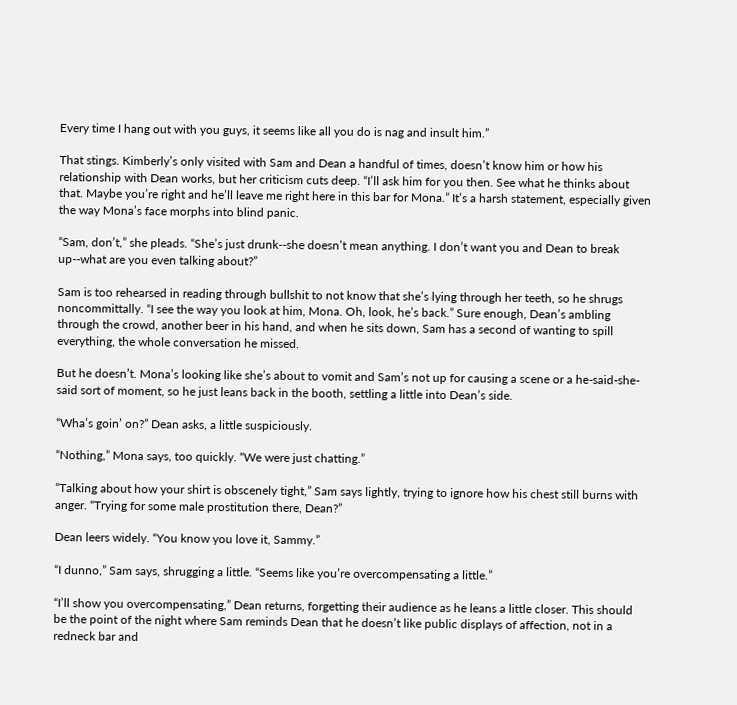Every time I hang out with you guys, it seems like all you do is nag and insult him.”

That stings. Kimberly’s only visited with Sam and Dean a handful of times, doesn’t know him or how his relationship with Dean works, but her criticism cuts deep. “I’ll ask him for you then. See what he thinks about that. Maybe you’re right and he’ll leave me right here in this bar for Mona.” It’s a harsh statement, especially given the way Mona’s face morphs into blind panic.

“Sam, don’t,” she pleads. “She’s just drunk--she doesn’t mean anything. I don’t want you and Dean to break up--what are you even talking about?”

Sam is too rehearsed in reading through bullshit to not know that she’s lying through her teeth, so he shrugs noncommittally. “I see the way you look at him, Mona. Oh, look, he’s back.” Sure enough, Dean’s ambling through the crowd, another beer in his hand, and when he sits down, Sam has a second of wanting to spill everything, the whole conversation he missed.

But he doesn’t. Mona’s looking like she’s about to vomit and Sam’s not up for causing a scene or a he-said-she-said sort of moment, so he just leans back in the booth, settling a little into Dean’s side.

“Wha’s goin’ on?” Dean asks, a little suspiciously.

“Nothing,” Mona says, too quickly. “We were just chatting.”

“Talking about how your shirt is obscenely tight,” Sam says lightly, trying to ignore how his chest still burns with anger. “Trying for some male prostitution there, Dean?”

Dean leers widely. “You know you love it, Sammy.”

“I dunno,” Sam says, shrugging a little. “Seems like you’re overcompensating a little.”

“I’ll show you overcompensating,” Dean returns, forgetting their audience as he leans a little closer. This should be the point of the night where Sam reminds Dean that he doesn’t like public displays of affection, not in a redneck bar and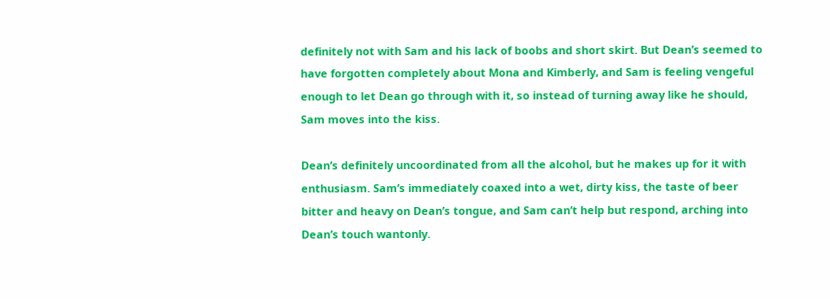definitely not with Sam and his lack of boobs and short skirt. But Dean’s seemed to have forgotten completely about Mona and Kimberly, and Sam is feeling vengeful enough to let Dean go through with it, so instead of turning away like he should, Sam moves into the kiss.

Dean’s definitely uncoordinated from all the alcohol, but he makes up for it with enthusiasm. Sam’s immediately coaxed into a wet, dirty kiss, the taste of beer bitter and heavy on Dean’s tongue, and Sam can’t help but respond, arching into Dean’s touch wantonly.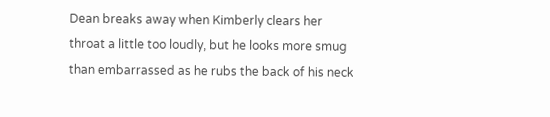Dean breaks away when Kimberly clears her throat a little too loudly, but he looks more smug than embarrassed as he rubs the back of his neck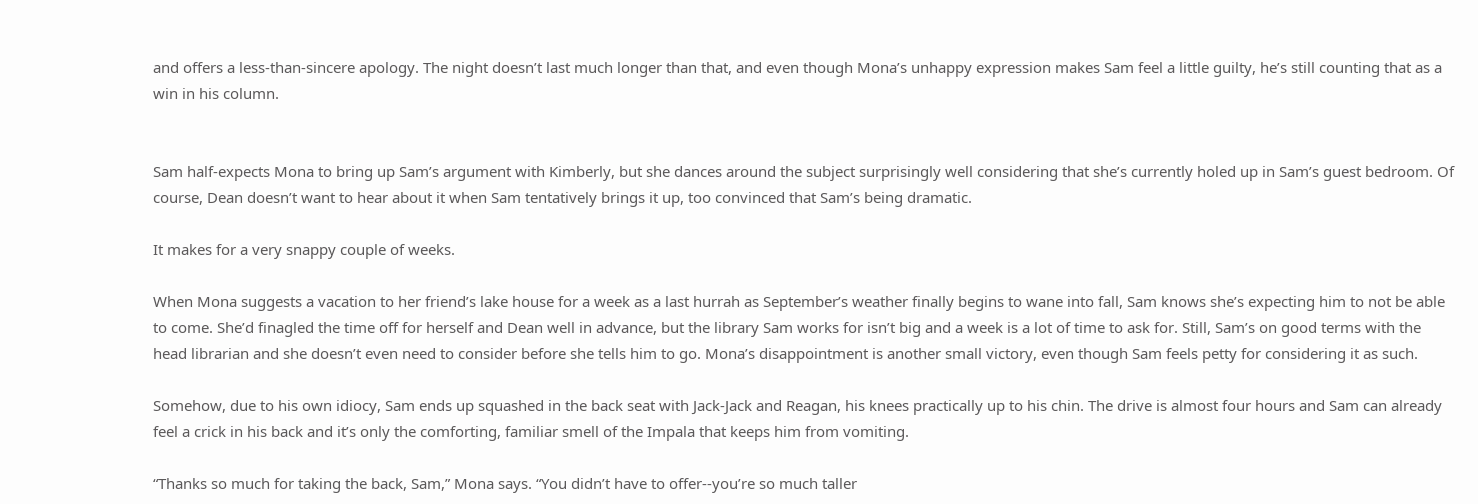and offers a less-than-sincere apology. The night doesn’t last much longer than that, and even though Mona’s unhappy expression makes Sam feel a little guilty, he’s still counting that as a win in his column.


Sam half-expects Mona to bring up Sam’s argument with Kimberly, but she dances around the subject surprisingly well considering that she’s currently holed up in Sam’s guest bedroom. Of course, Dean doesn’t want to hear about it when Sam tentatively brings it up, too convinced that Sam’s being dramatic.

It makes for a very snappy couple of weeks.

When Mona suggests a vacation to her friend’s lake house for a week as a last hurrah as September’s weather finally begins to wane into fall, Sam knows she’s expecting him to not be able to come. She’d finagled the time off for herself and Dean well in advance, but the library Sam works for isn’t big and a week is a lot of time to ask for. Still, Sam’s on good terms with the head librarian and she doesn’t even need to consider before she tells him to go. Mona’s disappointment is another small victory, even though Sam feels petty for considering it as such.

Somehow, due to his own idiocy, Sam ends up squashed in the back seat with Jack-Jack and Reagan, his knees practically up to his chin. The drive is almost four hours and Sam can already feel a crick in his back and it’s only the comforting, familiar smell of the Impala that keeps him from vomiting.

“Thanks so much for taking the back, Sam,” Mona says. “You didn’t have to offer--you’re so much taller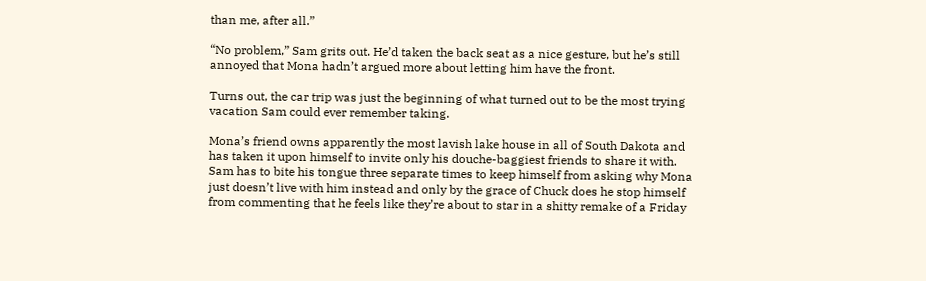than me, after all.”

“No problem,” Sam grits out. He’d taken the back seat as a nice gesture, but he’s still annoyed that Mona hadn’t argued more about letting him have the front.

Turns out, the car trip was just the beginning of what turned out to be the most trying vacation Sam could ever remember taking.

Mona’s friend owns apparently the most lavish lake house in all of South Dakota and has taken it upon himself to invite only his douche-baggiest friends to share it with. Sam has to bite his tongue three separate times to keep himself from asking why Mona just doesn’t live with him instead and only by the grace of Chuck does he stop himself from commenting that he feels like they’re about to star in a shitty remake of a Friday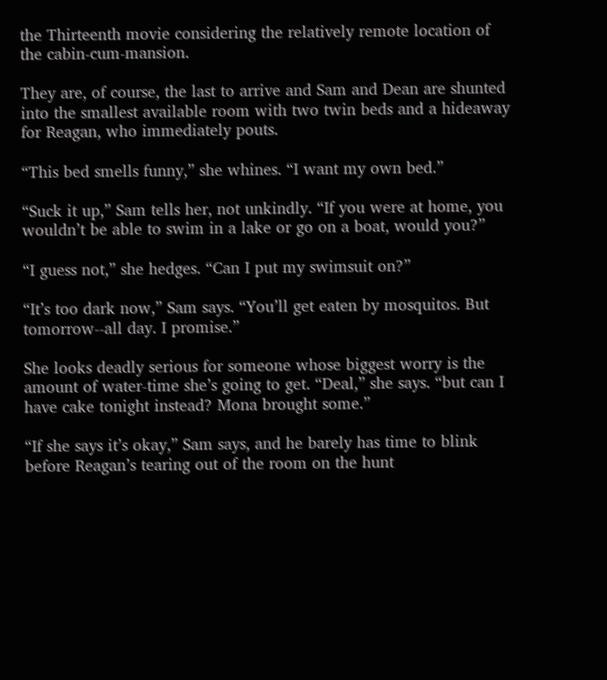the Thirteenth movie considering the relatively remote location of the cabin-cum-mansion.

They are, of course, the last to arrive and Sam and Dean are shunted into the smallest available room with two twin beds and a hideaway for Reagan, who immediately pouts.

“This bed smells funny,” she whines. “I want my own bed.”

“Suck it up,” Sam tells her, not unkindly. “If you were at home, you wouldn’t be able to swim in a lake or go on a boat, would you?”

“I guess not,” she hedges. “Can I put my swimsuit on?”

“It’s too dark now,” Sam says. “You’ll get eaten by mosquitos. But tomorrow--all day. I promise.”

She looks deadly serious for someone whose biggest worry is the amount of water-time she’s going to get. “Deal,” she says. “but can I have cake tonight instead? Mona brought some.”

“If she says it’s okay,” Sam says, and he barely has time to blink before Reagan’s tearing out of the room on the hunt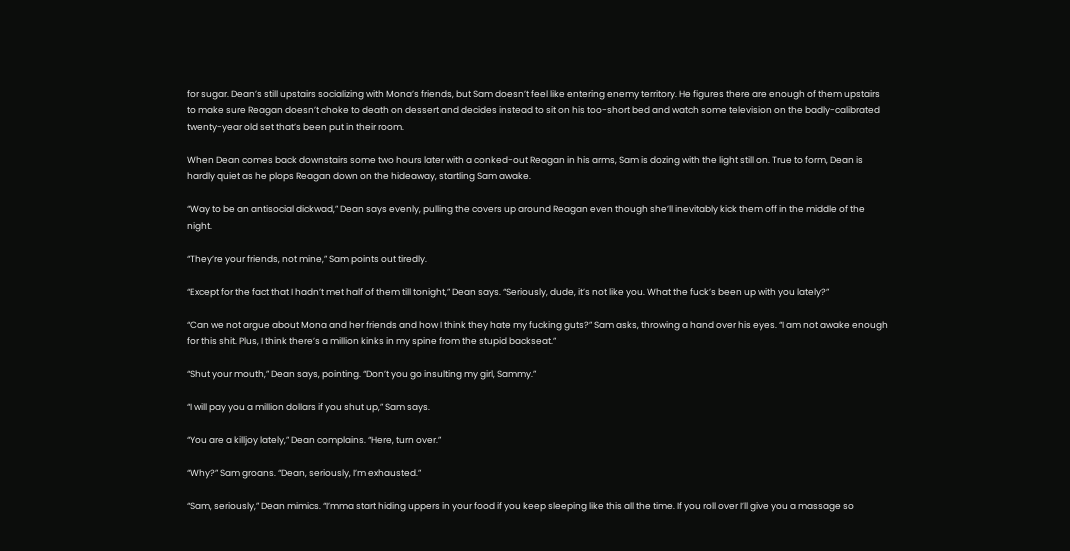for sugar. Dean’s still upstairs socializing with Mona’s friends, but Sam doesn’t feel like entering enemy territory. He figures there are enough of them upstairs to make sure Reagan doesn’t choke to death on dessert and decides instead to sit on his too-short bed and watch some television on the badly-calibrated twenty-year old set that’s been put in their room.

When Dean comes back downstairs some two hours later with a conked-out Reagan in his arms, Sam is dozing with the light still on. True to form, Dean is hardly quiet as he plops Reagan down on the hideaway, startling Sam awake.

“Way to be an antisocial dickwad,” Dean says evenly, pulling the covers up around Reagan even though she’ll inevitably kick them off in the middle of the night.

“They’re your friends, not mine,” Sam points out tiredly.

“Except for the fact that I hadn’t met half of them till tonight,” Dean says. “Seriously, dude, it’s not like you. What the fuck’s been up with you lately?”

“Can we not argue about Mona and her friends and how I think they hate my fucking guts?” Sam asks, throwing a hand over his eyes. “I am not awake enough for this shit. Plus, I think there’s a million kinks in my spine from the stupid backseat.”

“Shut your mouth,” Dean says, pointing. “Don’t you go insulting my girl, Sammy.”

“I will pay you a million dollars if you shut up,” Sam says.

“You are a killjoy lately,” Dean complains. “Here, turn over.”

“Why?” Sam groans. “Dean, seriously, I’m exhausted.”

“Sam, seriously,” Dean mimics. “I’mma start hiding uppers in your food if you keep sleeping like this all the time. If you roll over I’ll give you a massage so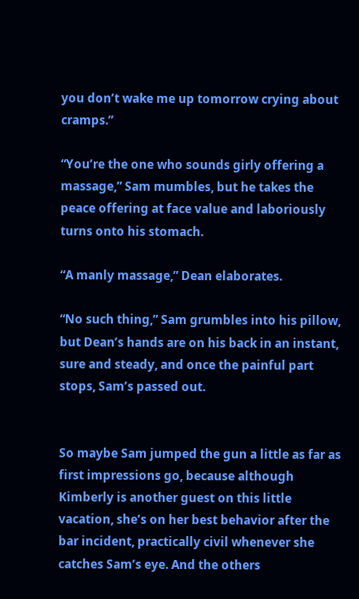you don’t wake me up tomorrow crying about cramps.”

“You’re the one who sounds girly offering a massage,” Sam mumbles, but he takes the peace offering at face value and laboriously turns onto his stomach.

“A manly massage,” Dean elaborates.

“No such thing,” Sam grumbles into his pillow, but Dean’s hands are on his back in an instant, sure and steady, and once the painful part stops, Sam’s passed out.


So maybe Sam jumped the gun a little as far as first impressions go, because although Kimberly is another guest on this little vacation, she’s on her best behavior after the bar incident, practically civil whenever she catches Sam’s eye. And the others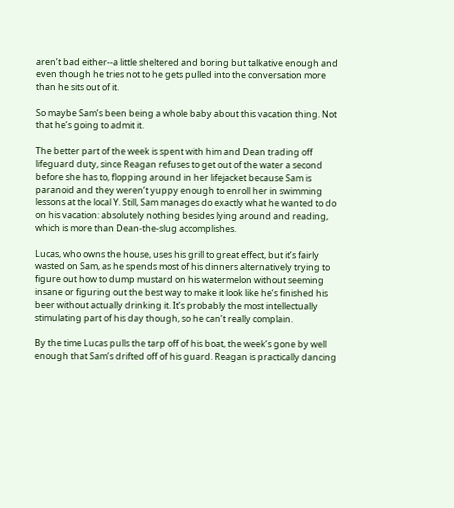aren’t bad either--a little sheltered and boring but talkative enough and even though he tries not to he gets pulled into the conversation more than he sits out of it.

So maybe Sam’s been being a whole baby about this vacation thing. Not that he’s going to admit it.

The better part of the week is spent with him and Dean trading off lifeguard duty, since Reagan refuses to get out of the water a second before she has to, flopping around in her lifejacket because Sam is paranoid and they weren’t yuppy enough to enroll her in swimming lessons at the local Y. Still, Sam manages do exactly what he wanted to do on his vacation: absolutely nothing besides lying around and reading, which is more than Dean-the-slug accomplishes.

Lucas, who owns the house, uses his grill to great effect, but it’s fairly wasted on Sam, as he spends most of his dinners alternatively trying to figure out how to dump mustard on his watermelon without seeming insane or figuring out the best way to make it look like he’s finished his beer without actually drinking it. It’s probably the most intellectually stimulating part of his day though, so he can’t really complain.

By the time Lucas pulls the tarp off of his boat, the week’s gone by well enough that Sam’s drifted off of his guard. Reagan is practically dancing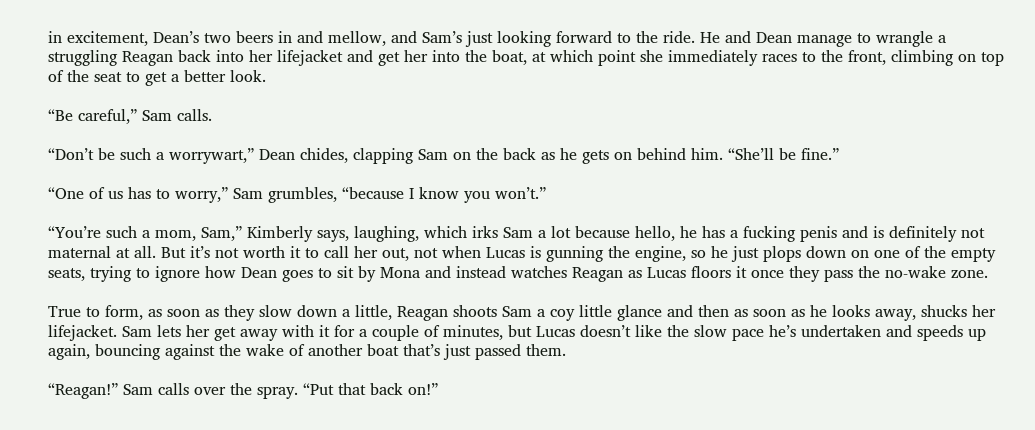in excitement, Dean’s two beers in and mellow, and Sam’s just looking forward to the ride. He and Dean manage to wrangle a struggling Reagan back into her lifejacket and get her into the boat, at which point she immediately races to the front, climbing on top of the seat to get a better look.

“Be careful,” Sam calls.

“Don’t be such a worrywart,” Dean chides, clapping Sam on the back as he gets on behind him. “She’ll be fine.”

“One of us has to worry,” Sam grumbles, “because I know you won’t.”

“You’re such a mom, Sam,” Kimberly says, laughing, which irks Sam a lot because hello, he has a fucking penis and is definitely not maternal at all. But it’s not worth it to call her out, not when Lucas is gunning the engine, so he just plops down on one of the empty seats, trying to ignore how Dean goes to sit by Mona and instead watches Reagan as Lucas floors it once they pass the no-wake zone.

True to form, as soon as they slow down a little, Reagan shoots Sam a coy little glance and then as soon as he looks away, shucks her lifejacket. Sam lets her get away with it for a couple of minutes, but Lucas doesn’t like the slow pace he’s undertaken and speeds up again, bouncing against the wake of another boat that’s just passed them.

“Reagan!” Sam calls over the spray. “Put that back on!”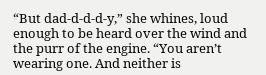“But dad-d-d-d-y,” she whines, loud enough to be heard over the wind and the purr of the engine. “You aren’t wearing one. And neither is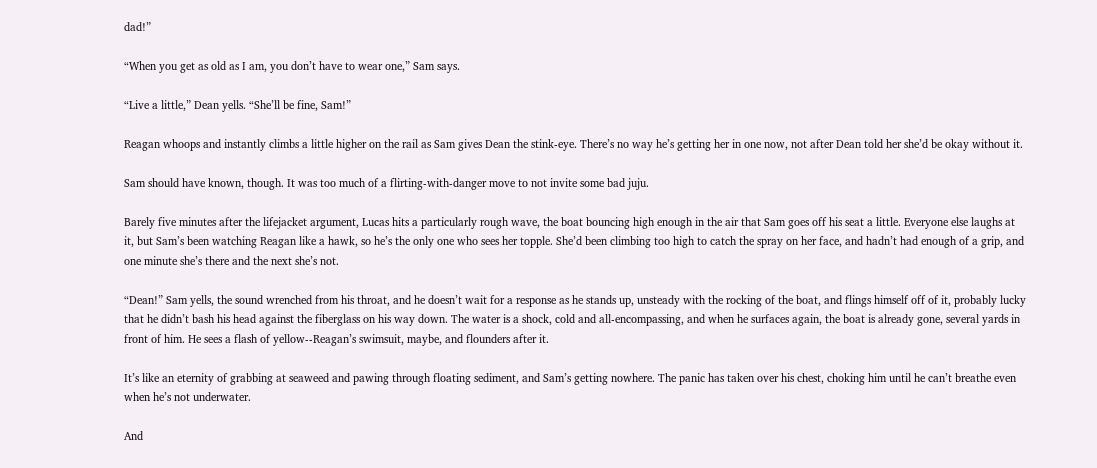dad!”

“When you get as old as I am, you don’t have to wear one,” Sam says.

“Live a little,” Dean yells. “She’ll be fine, Sam!”

Reagan whoops and instantly climbs a little higher on the rail as Sam gives Dean the stink-eye. There’s no way he’s getting her in one now, not after Dean told her she’d be okay without it.

Sam should have known, though. It was too much of a flirting-with-danger move to not invite some bad juju.

Barely five minutes after the lifejacket argument, Lucas hits a particularly rough wave, the boat bouncing high enough in the air that Sam goes off his seat a little. Everyone else laughs at it, but Sam’s been watching Reagan like a hawk, so he’s the only one who sees her topple. She’d been climbing too high to catch the spray on her face, and hadn’t had enough of a grip, and one minute she’s there and the next she’s not.

“Dean!” Sam yells, the sound wrenched from his throat, and he doesn’t wait for a response as he stands up, unsteady with the rocking of the boat, and flings himself off of it, probably lucky that he didn’t bash his head against the fiberglass on his way down. The water is a shock, cold and all-encompassing, and when he surfaces again, the boat is already gone, several yards in front of him. He sees a flash of yellow--Reagan’s swimsuit, maybe, and flounders after it.

It’s like an eternity of grabbing at seaweed and pawing through floating sediment, and Sam’s getting nowhere. The panic has taken over his chest, choking him until he can’t breathe even when he’s not underwater.

And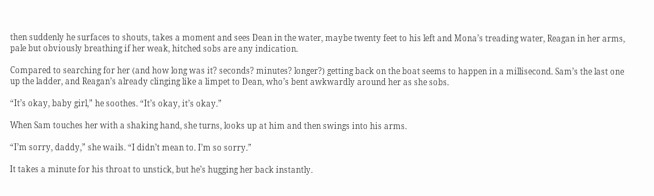then suddenly he surfaces to shouts, takes a moment and sees Dean in the water, maybe twenty feet to his left and Mona’s treading water, Reagan in her arms, pale but obviously breathing if her weak, hitched sobs are any indication.

Compared to searching for her (and how long was it? seconds? minutes? longer?) getting back on the boat seems to happen in a millisecond. Sam’s the last one up the ladder, and Reagan’s already clinging like a limpet to Dean, who’s bent awkwardly around her as she sobs.

“It’s okay, baby girl,” he soothes. “It’s okay, it’s okay.”

When Sam touches her with a shaking hand, she turns, looks up at him and then swings into his arms.

“I’m sorry, daddy,” she wails. “I didn’t mean to. I’m so sorry.”

It takes a minute for his throat to unstick, but he’s hugging her back instantly.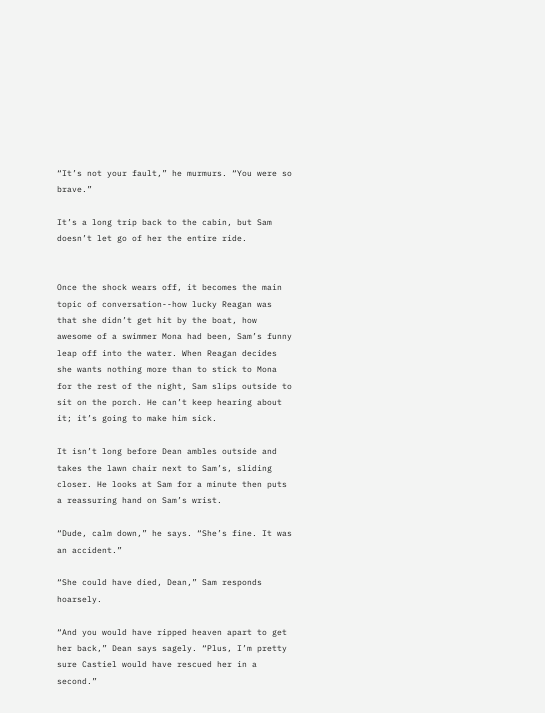“It’s not your fault,” he murmurs. “You were so brave.”

It’s a long trip back to the cabin, but Sam doesn’t let go of her the entire ride.


Once the shock wears off, it becomes the main topic of conversation--how lucky Reagan was that she didn’t get hit by the boat, how awesome of a swimmer Mona had been, Sam’s funny leap off into the water. When Reagan decides she wants nothing more than to stick to Mona for the rest of the night, Sam slips outside to sit on the porch. He can’t keep hearing about it; it’s going to make him sick.

It isn’t long before Dean ambles outside and takes the lawn chair next to Sam’s, sliding closer. He looks at Sam for a minute then puts a reassuring hand on Sam’s wrist.

“Dude, calm down,” he says. “She’s fine. It was an accident.”

“She could have died, Dean,” Sam responds hoarsely.

“And you would have ripped heaven apart to get her back,” Dean says sagely. “Plus, I’m pretty sure Castiel would have rescued her in a second.”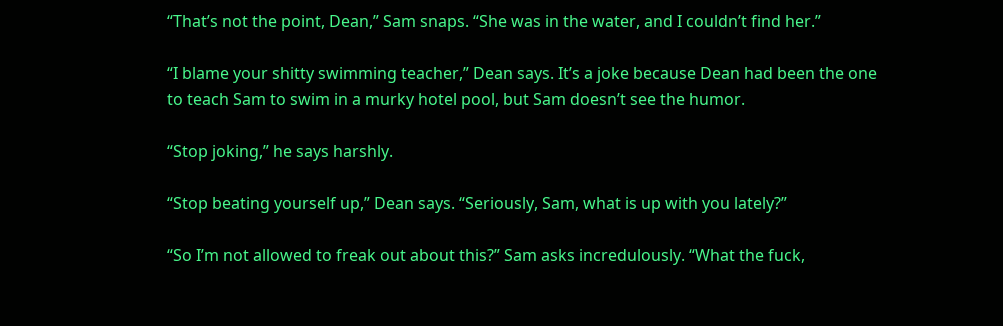“That’s not the point, Dean,” Sam snaps. “She was in the water, and I couldn’t find her.”

“I blame your shitty swimming teacher,” Dean says. It’s a joke because Dean had been the one to teach Sam to swim in a murky hotel pool, but Sam doesn’t see the humor.

“Stop joking,” he says harshly.

“Stop beating yourself up,” Dean says. “Seriously, Sam, what is up with you lately?”

“So I’m not allowed to freak out about this?” Sam asks incredulously. “What the fuck,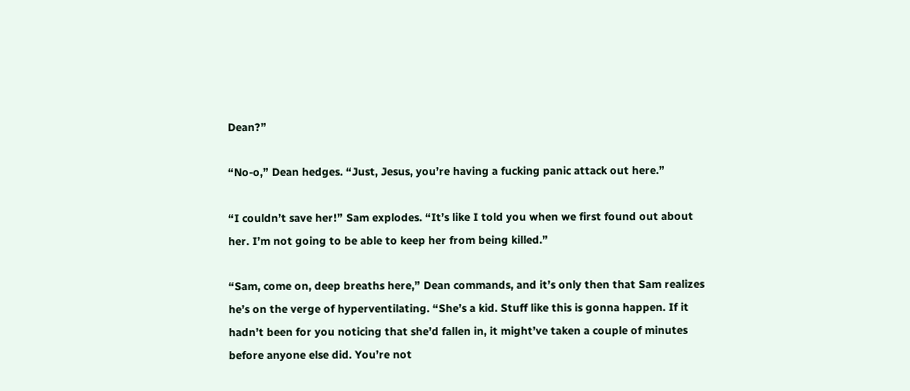Dean?”

“No-o,” Dean hedges. “Just, Jesus, you’re having a fucking panic attack out here.”

“I couldn’t save her!” Sam explodes. “It’s like I told you when we first found out about her. I’m not going to be able to keep her from being killed.”

“Sam, come on, deep breaths here,” Dean commands, and it’s only then that Sam realizes he’s on the verge of hyperventilating. “She’s a kid. Stuff like this is gonna happen. If it hadn’t been for you noticing that she’d fallen in, it might’ve taken a couple of minutes before anyone else did. You’re not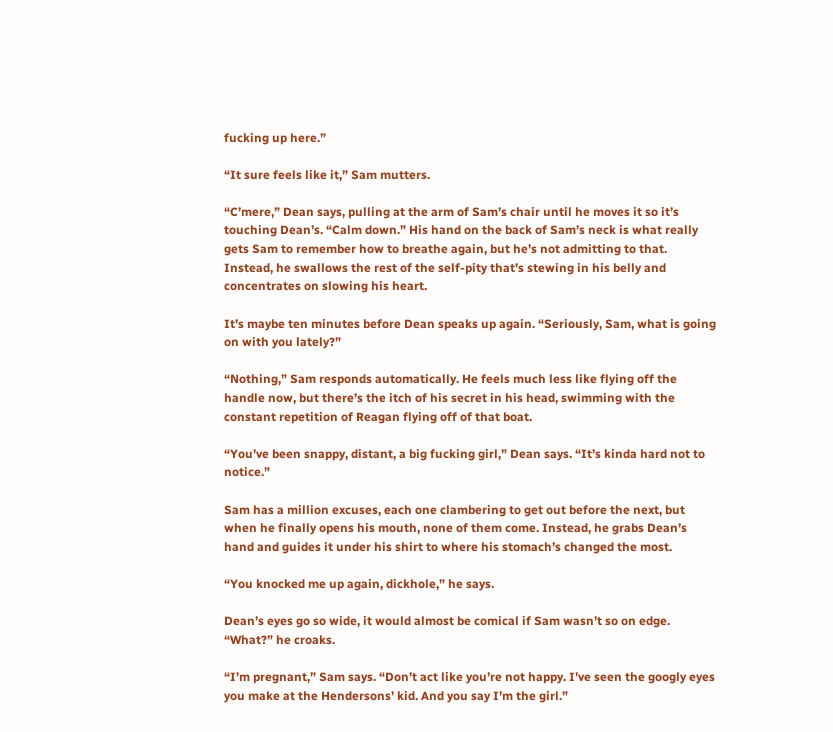fucking up here.”

“It sure feels like it,” Sam mutters.

“C’mere,” Dean says, pulling at the arm of Sam’s chair until he moves it so it’s touching Dean’s. “Calm down.” His hand on the back of Sam’s neck is what really gets Sam to remember how to breathe again, but he’s not admitting to that. Instead, he swallows the rest of the self-pity that’s stewing in his belly and concentrates on slowing his heart.

It’s maybe ten minutes before Dean speaks up again. “Seriously, Sam, what is going on with you lately?”

“Nothing,” Sam responds automatically. He feels much less like flying off the handle now, but there’s the itch of his secret in his head, swimming with the constant repetition of Reagan flying off of that boat.

“You’ve been snappy, distant, a big fucking girl,” Dean says. “It’s kinda hard not to notice.”

Sam has a million excuses, each one clambering to get out before the next, but when he finally opens his mouth, none of them come. Instead, he grabs Dean’s hand and guides it under his shirt to where his stomach’s changed the most.

“You knocked me up again, dickhole,” he says.

Dean’s eyes go so wide, it would almost be comical if Sam wasn’t so on edge. “What?” he croaks.

“I’m pregnant,” Sam says. “Don’t act like you’re not happy. I’ve seen the googly eyes you make at the Hendersons’ kid. And you say I’m the girl.”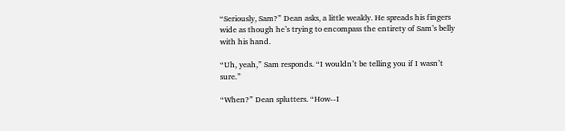“Seriously, Sam?” Dean asks, a little weakly. He spreads his fingers wide as though he’s trying to encompass the entirety of Sam’s belly with his hand.

“Uh, yeah,” Sam responds. “I wouldn’t be telling you if I wasn’t sure.”

“When?” Dean splutters. “How--I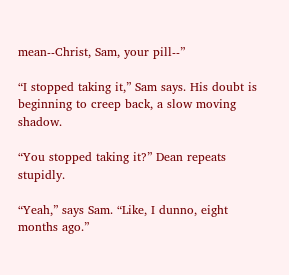mean--Christ, Sam, your pill--”

“I stopped taking it,” Sam says. His doubt is beginning to creep back, a slow moving shadow.

“You stopped taking it?” Dean repeats stupidly.

“Yeah,” says Sam. “Like, I dunno, eight months ago.”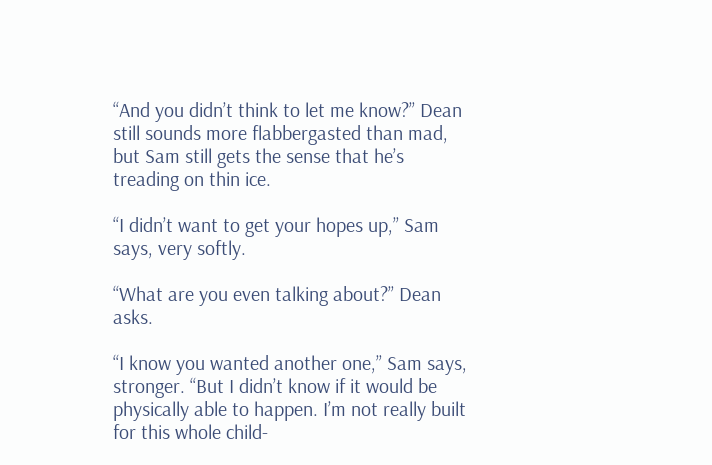“And you didn’t think to let me know?” Dean still sounds more flabbergasted than mad, but Sam still gets the sense that he’s treading on thin ice.

“I didn’t want to get your hopes up,” Sam says, very softly.

“What are you even talking about?” Dean asks.

“I know you wanted another one,” Sam says, stronger. “But I didn’t know if it would be physically able to happen. I’m not really built for this whole child-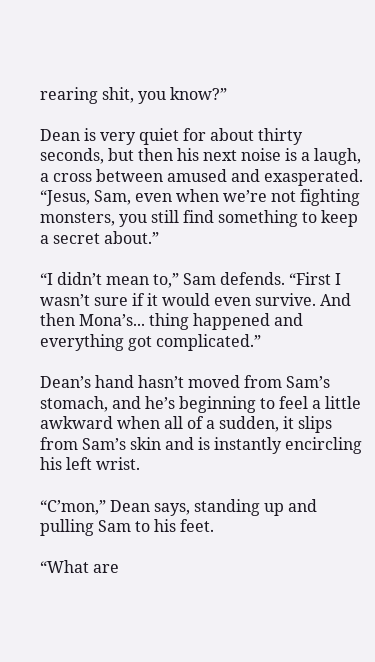rearing shit, you know?”

Dean is very quiet for about thirty seconds, but then his next noise is a laugh, a cross between amused and exasperated. “Jesus, Sam, even when we’re not fighting monsters, you still find something to keep a secret about.”

“I didn’t mean to,” Sam defends. “First I wasn’t sure if it would even survive. And then Mona’s... thing happened and everything got complicated.”

Dean’s hand hasn’t moved from Sam’s stomach, and he’s beginning to feel a little awkward when all of a sudden, it slips from Sam’s skin and is instantly encircling his left wrist.

“C’mon,” Dean says, standing up and pulling Sam to his feet.

“What are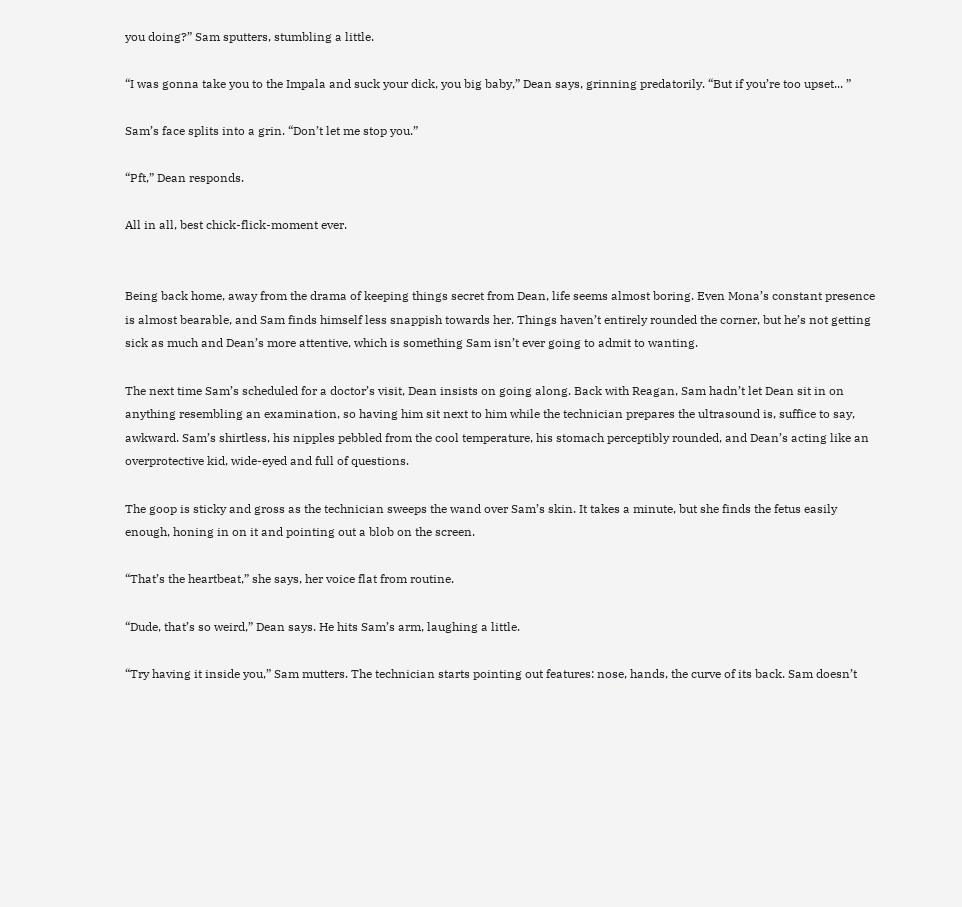you doing?” Sam sputters, stumbling a little.

“I was gonna take you to the Impala and suck your dick, you big baby,” Dean says, grinning predatorily. “But if you’re too upset... ”

Sam’s face splits into a grin. “Don’t let me stop you.”

“Pft,” Dean responds.

All in all, best chick-flick-moment ever.


Being back home, away from the drama of keeping things secret from Dean, life seems almost boring. Even Mona’s constant presence is almost bearable, and Sam finds himself less snappish towards her. Things haven’t entirely rounded the corner, but he’s not getting sick as much and Dean’s more attentive, which is something Sam isn’t ever going to admit to wanting.

The next time Sam’s scheduled for a doctor’s visit, Dean insists on going along. Back with Reagan, Sam hadn’t let Dean sit in on anything resembling an examination, so having him sit next to him while the technician prepares the ultrasound is, suffice to say, awkward. Sam’s shirtless, his nipples pebbled from the cool temperature, his stomach perceptibly rounded, and Dean’s acting like an overprotective kid, wide-eyed and full of questions.

The goop is sticky and gross as the technician sweeps the wand over Sam’s skin. It takes a minute, but she finds the fetus easily enough, honing in on it and pointing out a blob on the screen.

“That’s the heartbeat,” she says, her voice flat from routine.

“Dude, that’s so weird,” Dean says. He hits Sam’s arm, laughing a little.

“Try having it inside you,” Sam mutters. The technician starts pointing out features: nose, hands, the curve of its back. Sam doesn’t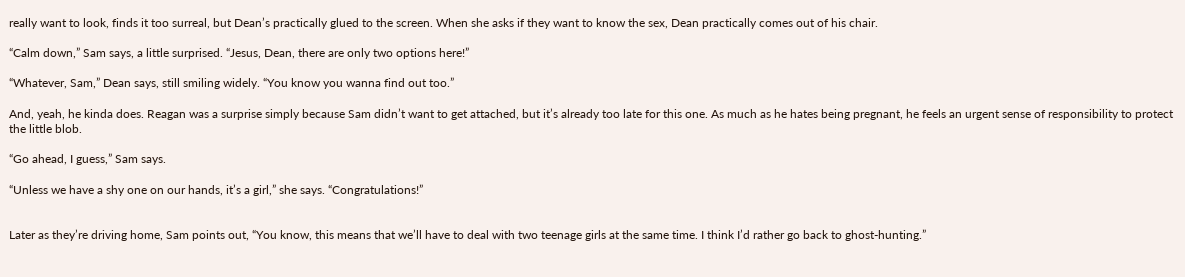really want to look, finds it too surreal, but Dean’s practically glued to the screen. When she asks if they want to know the sex, Dean practically comes out of his chair.

“Calm down,” Sam says, a little surprised. “Jesus, Dean, there are only two options here!”

“Whatever, Sam,” Dean says, still smiling widely. “You know you wanna find out too.”

And, yeah, he kinda does. Reagan was a surprise simply because Sam didn’t want to get attached, but it’s already too late for this one. As much as he hates being pregnant, he feels an urgent sense of responsibility to protect the little blob.

“Go ahead, I guess,” Sam says.

“Unless we have a shy one on our hands, it’s a girl,” she says. “Congratulations!”


Later as they’re driving home, Sam points out, “You know, this means that we’ll have to deal with two teenage girls at the same time. I think I’d rather go back to ghost-hunting.”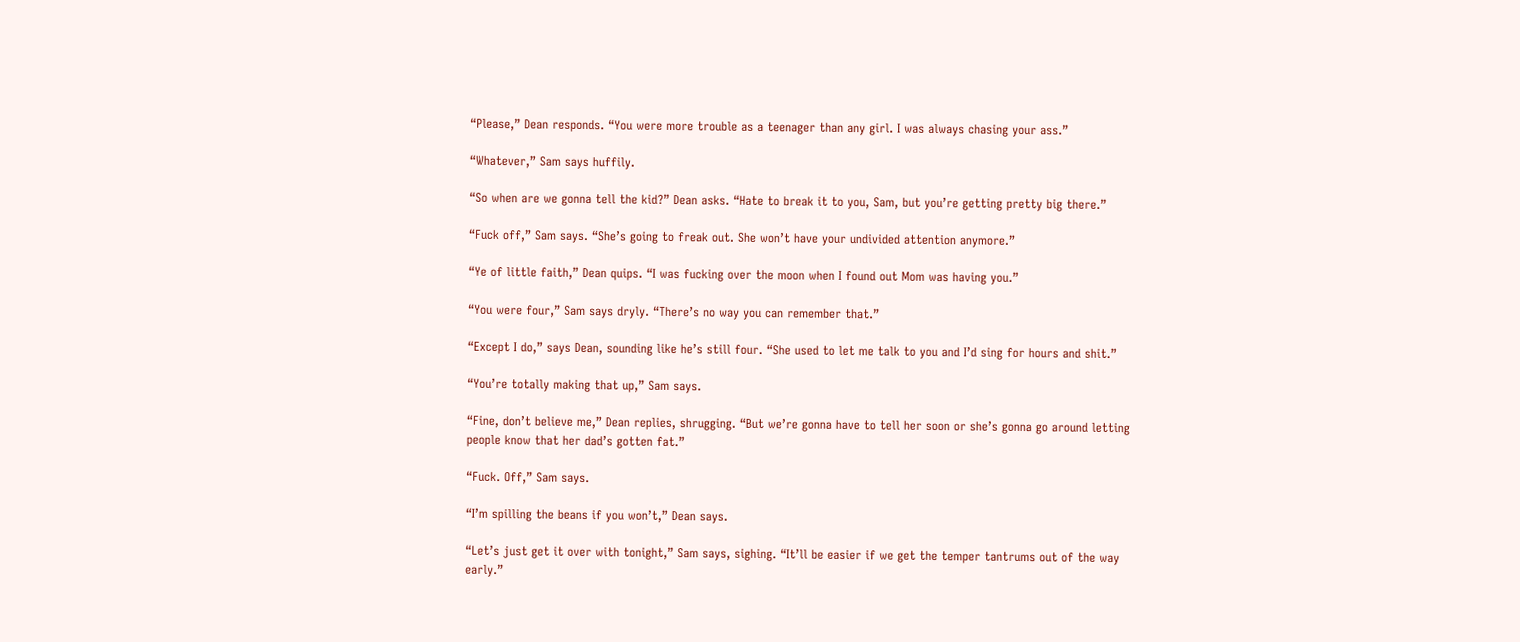“Please,” Dean responds. “You were more trouble as a teenager than any girl. I was always chasing your ass.”

“Whatever,” Sam says huffily.

“So when are we gonna tell the kid?” Dean asks. “Hate to break it to you, Sam, but you’re getting pretty big there.”

“Fuck off,” Sam says. “She’s going to freak out. She won’t have your undivided attention anymore.”

“Ye of little faith,” Dean quips. “I was fucking over the moon when I found out Mom was having you.”

“You were four,” Sam says dryly. “There’s no way you can remember that.”

“Except I do,” says Dean, sounding like he’s still four. “She used to let me talk to you and I’d sing for hours and shit.”

“You’re totally making that up,” Sam says.

“Fine, don’t believe me,” Dean replies, shrugging. “But we’re gonna have to tell her soon or she’s gonna go around letting people know that her dad’s gotten fat.”

“Fuck. Off,” Sam says.

“I’m spilling the beans if you won’t,” Dean says.

“Let’s just get it over with tonight,” Sam says, sighing. “It’ll be easier if we get the temper tantrums out of the way early.”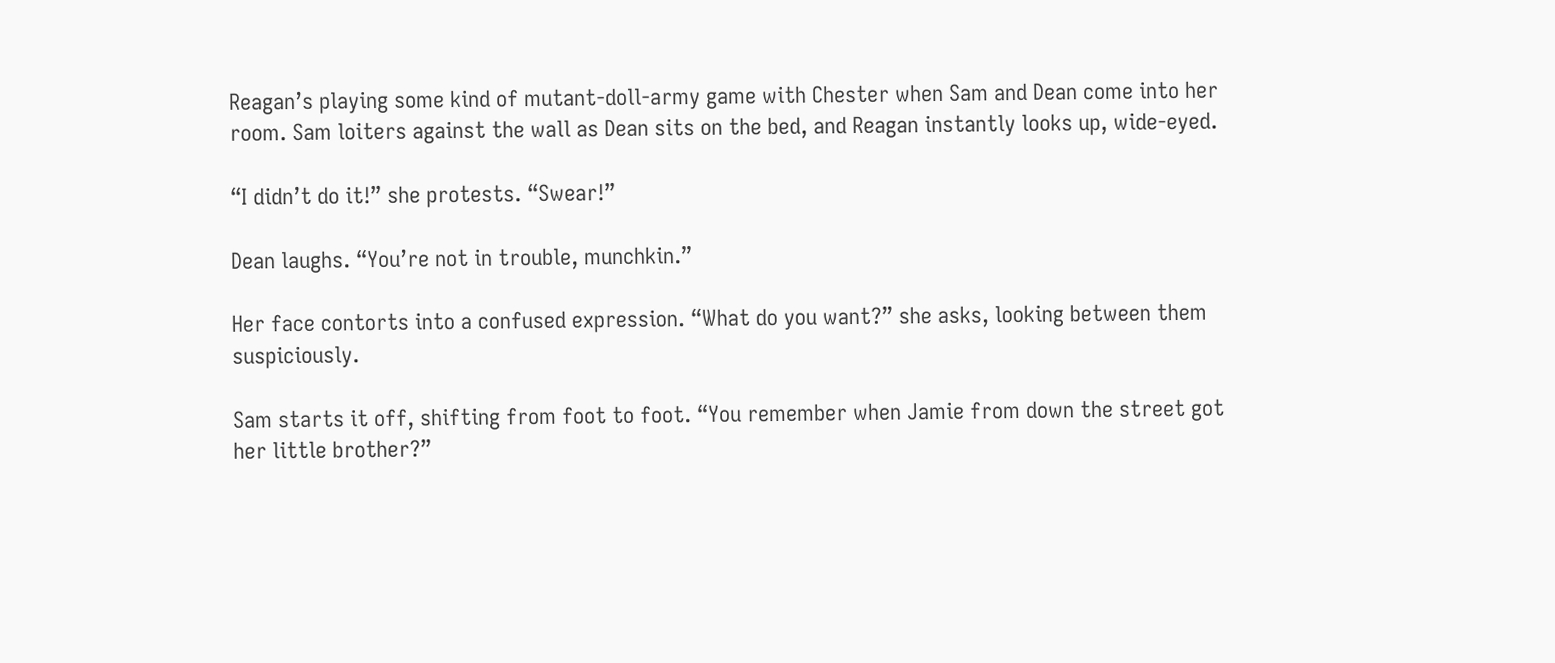Reagan’s playing some kind of mutant-doll-army game with Chester when Sam and Dean come into her room. Sam loiters against the wall as Dean sits on the bed, and Reagan instantly looks up, wide-eyed.

“I didn’t do it!” she protests. “Swear!”

Dean laughs. “You’re not in trouble, munchkin.”

Her face contorts into a confused expression. “What do you want?” she asks, looking between them suspiciously.

Sam starts it off, shifting from foot to foot. “You remember when Jamie from down the street got her little brother?”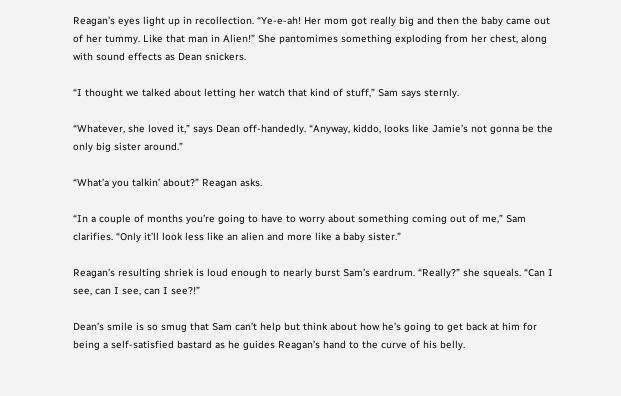Reagan’s eyes light up in recollection. “Ye-e-ah! Her mom got really big and then the baby came out of her tummy. Like that man in Alien!” She pantomimes something exploding from her chest, along with sound effects as Dean snickers.

“I thought we talked about letting her watch that kind of stuff,” Sam says sternly.

“Whatever, she loved it,” says Dean off-handedly. “Anyway, kiddo, looks like Jamie’s not gonna be the only big sister around.”

“What’a you talkin’ about?” Reagan asks.

“In a couple of months you’re going to have to worry about something coming out of me,” Sam clarifies. “Only it’ll look less like an alien and more like a baby sister.”

Reagan’s resulting shriek is loud enough to nearly burst Sam’s eardrum. “Really?” she squeals. “Can I see, can I see, can I see?!”

Dean’s smile is so smug that Sam can’t help but think about how he’s going to get back at him for being a self-satisfied bastard as he guides Reagan’s hand to the curve of his belly.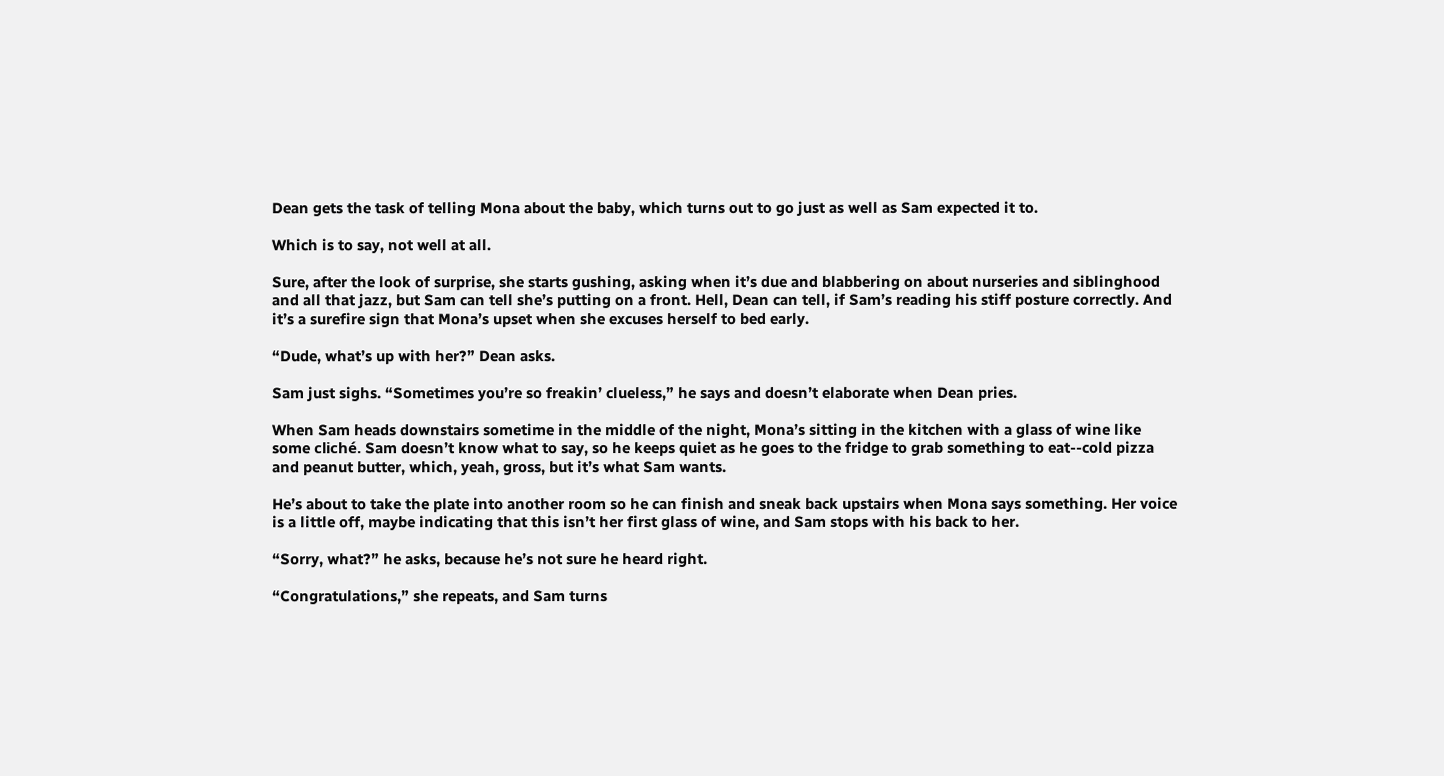Dean gets the task of telling Mona about the baby, which turns out to go just as well as Sam expected it to.

Which is to say, not well at all.

Sure, after the look of surprise, she starts gushing, asking when it’s due and blabbering on about nurseries and siblinghood and all that jazz, but Sam can tell she’s putting on a front. Hell, Dean can tell, if Sam’s reading his stiff posture correctly. And it’s a surefire sign that Mona’s upset when she excuses herself to bed early.

“Dude, what’s up with her?” Dean asks.

Sam just sighs. “Sometimes you’re so freakin’ clueless,” he says and doesn’t elaborate when Dean pries.

When Sam heads downstairs sometime in the middle of the night, Mona’s sitting in the kitchen with a glass of wine like some cliché. Sam doesn’t know what to say, so he keeps quiet as he goes to the fridge to grab something to eat--cold pizza and peanut butter, which, yeah, gross, but it’s what Sam wants.

He’s about to take the plate into another room so he can finish and sneak back upstairs when Mona says something. Her voice is a little off, maybe indicating that this isn’t her first glass of wine, and Sam stops with his back to her.

“Sorry, what?” he asks, because he’s not sure he heard right.

“Congratulations,” she repeats, and Sam turns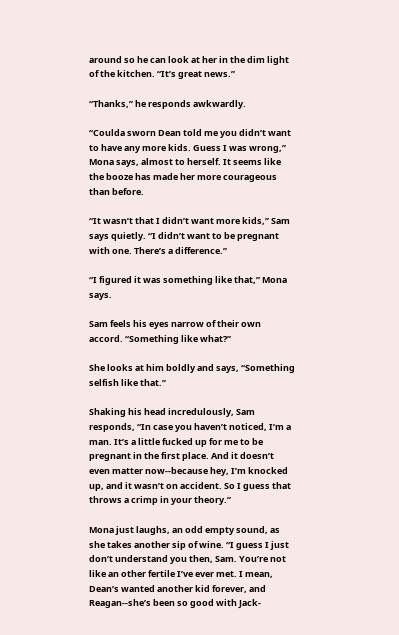around so he can look at her in the dim light of the kitchen. “It’s great news.”

“Thanks,” he responds awkwardly.

“Coulda sworn Dean told me you didn’t want to have any more kids. Guess I was wrong,” Mona says, almost to herself. It seems like the booze has made her more courageous than before.

“It wasn’t that I didn’t want more kids,” Sam says quietly. “I didn’t want to be pregnant with one. There’s a difference.”

“I figured it was something like that,” Mona says.

Sam feels his eyes narrow of their own accord. “Something like what?”

She looks at him boldly and says, “Something selfish like that.”

Shaking his head incredulously, Sam responds, “In case you haven’t noticed, I’m a man. It’s a little fucked up for me to be pregnant in the first place. And it doesn’t even matter now--because hey, I’m knocked up, and it wasn’t on accident. So I guess that throws a crimp in your theory.”

Mona just laughs, an odd empty sound, as she takes another sip of wine. “I guess I just don’t understand you then, Sam. You’re not like an other fertile I’ve ever met. I mean, Dean’s wanted another kid forever, and Reagan--she’s been so good with Jack-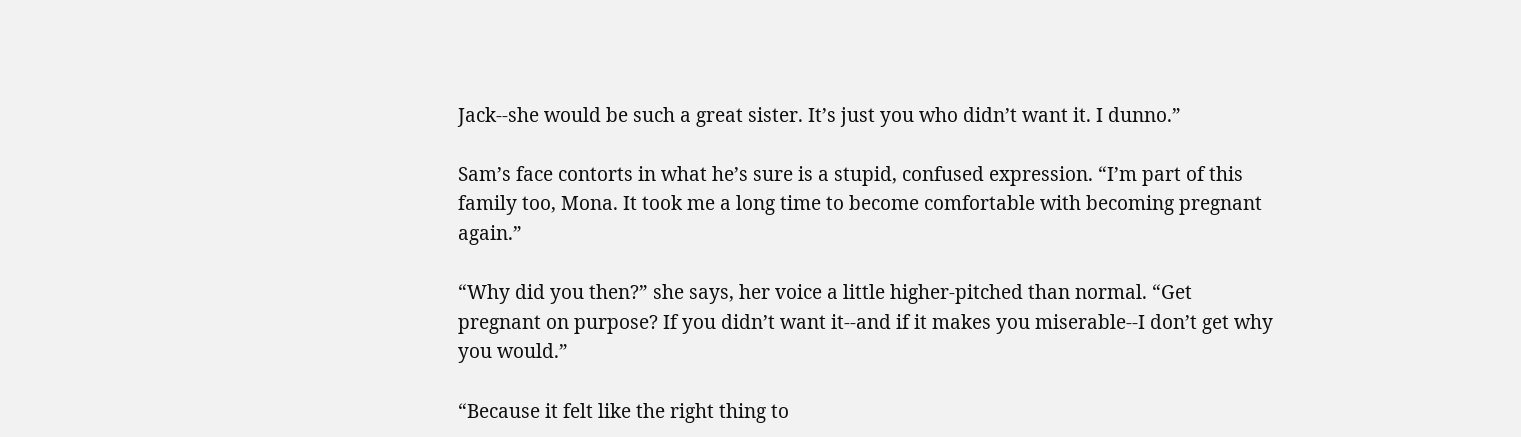Jack--she would be such a great sister. It’s just you who didn’t want it. I dunno.”

Sam’s face contorts in what he’s sure is a stupid, confused expression. “I’m part of this family too, Mona. It took me a long time to become comfortable with becoming pregnant again.”

“Why did you then?” she says, her voice a little higher-pitched than normal. “Get pregnant on purpose? If you didn’t want it--and if it makes you miserable--I don’t get why you would.”

“Because it felt like the right thing to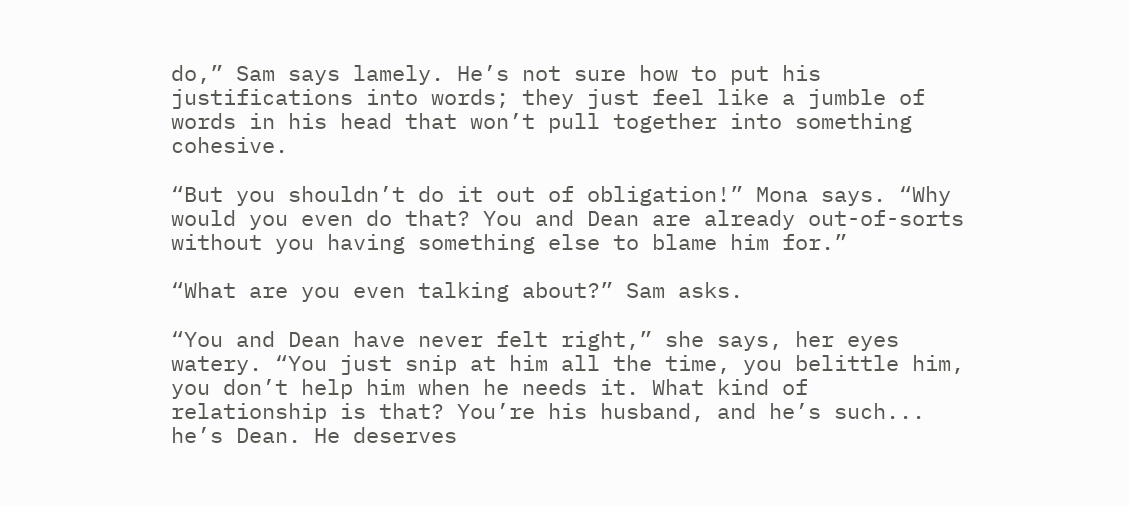do,” Sam says lamely. He’s not sure how to put his justifications into words; they just feel like a jumble of words in his head that won’t pull together into something cohesive.

“But you shouldn’t do it out of obligation!” Mona says. “Why would you even do that? You and Dean are already out-of-sorts without you having something else to blame him for.”

“What are you even talking about?” Sam asks.

“You and Dean have never felt right,” she says, her eyes watery. “You just snip at him all the time, you belittle him, you don’t help him when he needs it. What kind of relationship is that? You’re his husband, and he’s such... he’s Dean. He deserves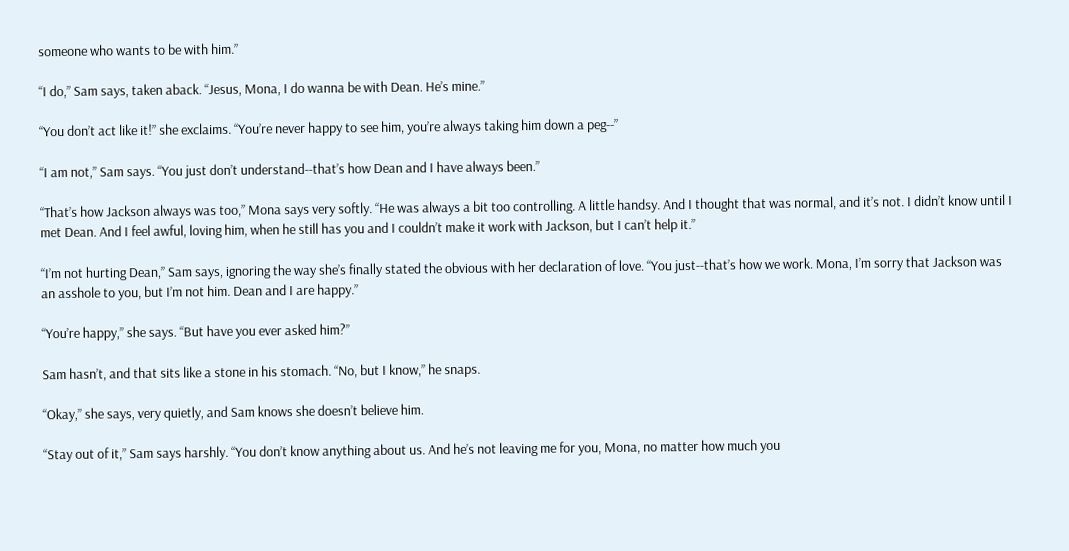someone who wants to be with him.”

“I do,” Sam says, taken aback. “Jesus, Mona, I do wanna be with Dean. He’s mine.”

“You don’t act like it!” she exclaims. “You’re never happy to see him, you’re always taking him down a peg--”

“I am not,” Sam says. “You just don’t understand--that’s how Dean and I have always been.”

“That’s how Jackson always was too,” Mona says very softly. “He was always a bit too controlling. A little handsy. And I thought that was normal, and it’s not. I didn’t know until I met Dean. And I feel awful, loving him, when he still has you and I couldn’t make it work with Jackson, but I can’t help it.”

“I’m not hurting Dean,” Sam says, ignoring the way she’s finally stated the obvious with her declaration of love. “You just--that’s how we work. Mona, I’m sorry that Jackson was an asshole to you, but I’m not him. Dean and I are happy.”

“You’re happy,” she says. “But have you ever asked him?”

Sam hasn’t, and that sits like a stone in his stomach. “No, but I know,” he snaps.

“Okay,” she says, very quietly, and Sam knows she doesn’t believe him.

“Stay out of it,” Sam says harshly. “You don’t know anything about us. And he’s not leaving me for you, Mona, no matter how much you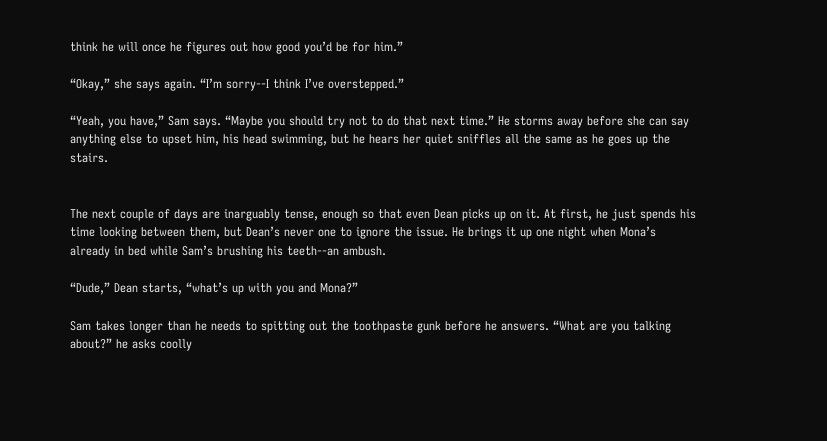think he will once he figures out how good you’d be for him.”

“Okay,” she says again. “I’m sorry--I think I’ve overstepped.”

“Yeah, you have,” Sam says. “Maybe you should try not to do that next time.” He storms away before she can say anything else to upset him, his head swimming, but he hears her quiet sniffles all the same as he goes up the stairs.


The next couple of days are inarguably tense, enough so that even Dean picks up on it. At first, he just spends his time looking between them, but Dean’s never one to ignore the issue. He brings it up one night when Mona’s already in bed while Sam’s brushing his teeth--an ambush.

“Dude,” Dean starts, “what’s up with you and Mona?”

Sam takes longer than he needs to spitting out the toothpaste gunk before he answers. “What are you talking about?” he asks coolly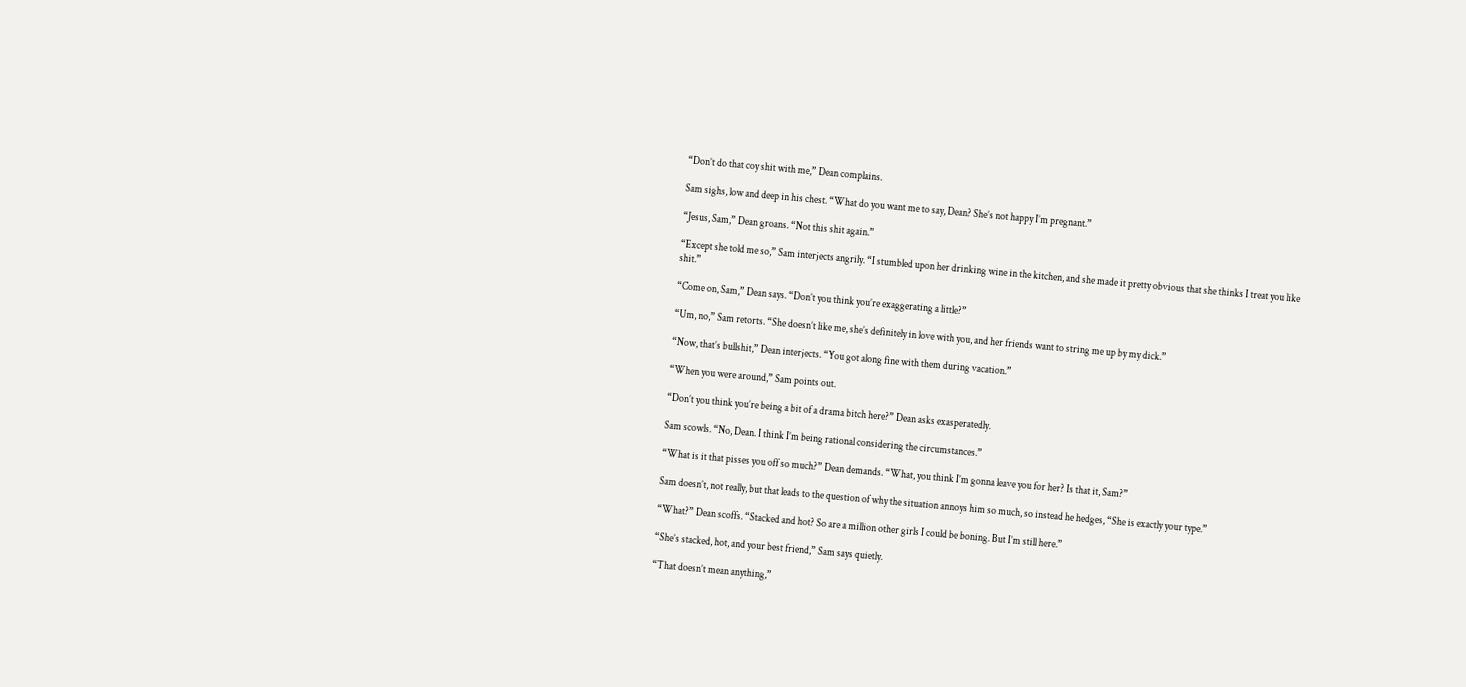“Don’t do that coy shit with me,” Dean complains.

Sam sighs, low and deep in his chest. “What do you want me to say, Dean? She’s not happy I’m pregnant.”

“Jesus, Sam,” Dean groans. “Not this shit again.”

“Except she told me so,” Sam interjects angrily. “I stumbled upon her drinking wine in the kitchen, and she made it pretty obvious that she thinks I treat you like shit.”

“Come on, Sam,” Dean says. “Don’t you think you’re exaggerating a little?”

“Um, no,” Sam retorts. “She doesn’t like me, she’s definitely in love with you, and her friends want to string me up by my dick.”

“Now, that’s bullshit,” Dean interjects. “You got along fine with them during vacation.”

“When you were around,” Sam points out.

“Don’t you think you’re being a bit of a drama bitch here?” Dean asks exasperatedly.

Sam scowls. “No, Dean. I think I’m being rational considering the circumstances.”

“What is it that pisses you off so much?” Dean demands. “What, you think I’m gonna leave you for her? Is that it, Sam?”

Sam doesn’t, not really, but that leads to the question of why the situation annoys him so much, so instead he hedges, “She is exactly your type.”

“What?” Dean scoffs. “Stacked and hot? So are a million other girls I could be boning. But I’m still here.”

“She’s stacked, hot, and your best friend,” Sam says quietly.

“That doesn’t mean anything,”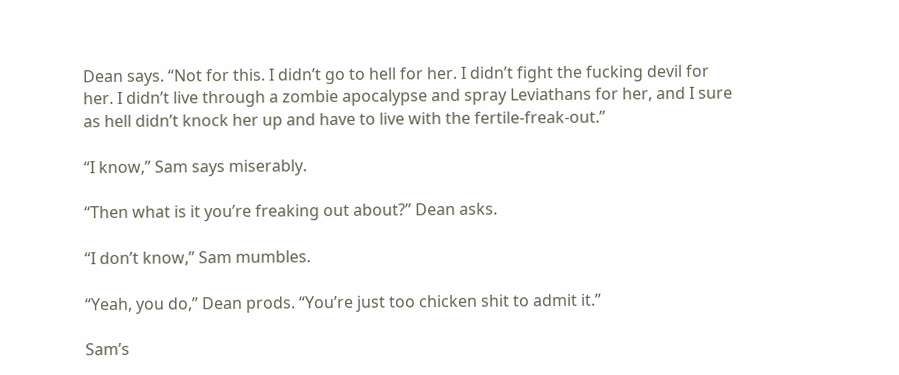Dean says. “Not for this. I didn’t go to hell for her. I didn’t fight the fucking devil for her. I didn’t live through a zombie apocalypse and spray Leviathans for her, and I sure as hell didn’t knock her up and have to live with the fertile-freak-out.”

“I know,” Sam says miserably.

“Then what is it you’re freaking out about?” Dean asks.

“I don’t know,” Sam mumbles.

“Yeah, you do,” Dean prods. “You’re just too chicken shit to admit it.”

Sam’s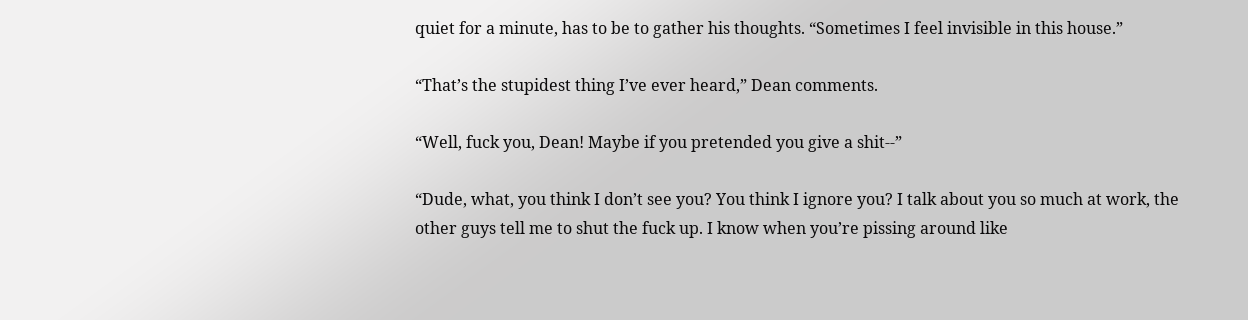quiet for a minute, has to be to gather his thoughts. “Sometimes I feel invisible in this house.”

“That’s the stupidest thing I’ve ever heard,” Dean comments.

“Well, fuck you, Dean! Maybe if you pretended you give a shit--”

“Dude, what, you think I don’t see you? You think I ignore you? I talk about you so much at work, the other guys tell me to shut the fuck up. I know when you’re pissing around like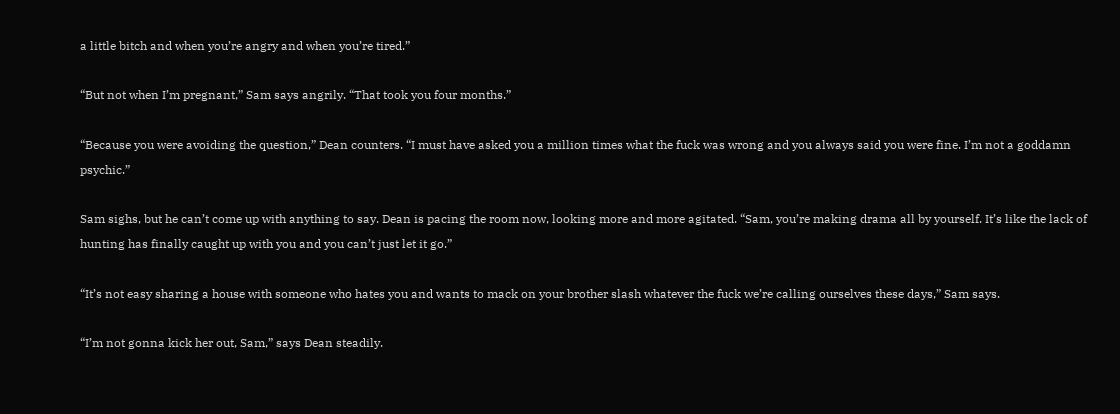a little bitch and when you’re angry and when you’re tired.”

“But not when I’m pregnant,” Sam says angrily. “That took you four months.”

“Because you were avoiding the question,” Dean counters. “I must have asked you a million times what the fuck was wrong and you always said you were fine. I’m not a goddamn psychic.”

Sam sighs, but he can’t come up with anything to say. Dean is pacing the room now, looking more and more agitated. “Sam, you’re making drama all by yourself. It’s like the lack of hunting has finally caught up with you and you can’t just let it go.”

“It’s not easy sharing a house with someone who hates you and wants to mack on your brother slash whatever the fuck we’re calling ourselves these days,” Sam says.

“I’m not gonna kick her out, Sam,” says Dean steadily.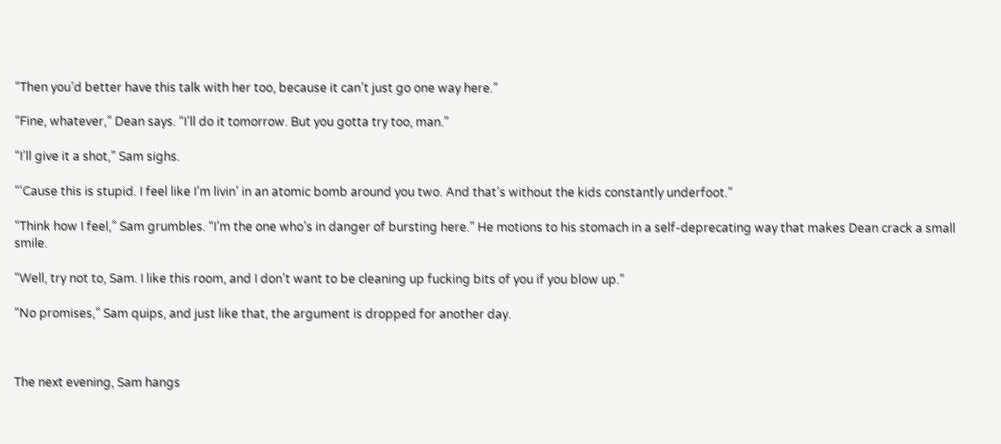“Then you’d better have this talk with her too, because it can’t just go one way here.”

“Fine, whatever,” Dean says. “I’ll do it tomorrow. But you gotta try too, man.”

“I’ll give it a shot,” Sam sighs.

“‘Cause this is stupid. I feel like I’m livin’ in an atomic bomb around you two. And that’s without the kids constantly underfoot.”

“Think how I feel,” Sam grumbles. “I’m the one who’s in danger of bursting here.” He motions to his stomach in a self-deprecating way that makes Dean crack a small smile.

“Well, try not to, Sam. I like this room, and I don’t want to be cleaning up fucking bits of you if you blow up.”

“No promises,” Sam quips, and just like that, the argument is dropped for another day.



The next evening, Sam hangs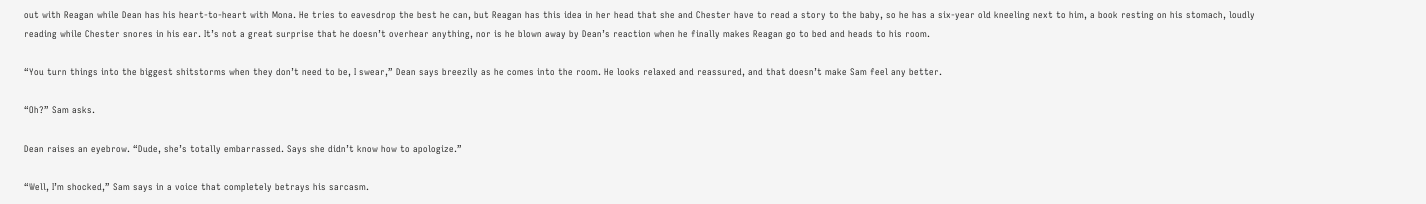out with Reagan while Dean has his heart-to-heart with Mona. He tries to eavesdrop the best he can, but Reagan has this idea in her head that she and Chester have to read a story to the baby, so he has a six-year old kneeling next to him, a book resting on his stomach, loudly reading while Chester snores in his ear. It’s not a great surprise that he doesn’t overhear anything, nor is he blown away by Dean’s reaction when he finally makes Reagan go to bed and heads to his room.

“You turn things into the biggest shitstorms when they don’t need to be, I swear,” Dean says breezily as he comes into the room. He looks relaxed and reassured, and that doesn’t make Sam feel any better.

“Oh?” Sam asks.

Dean raises an eyebrow. “Dude, she’s totally embarrassed. Says she didn’t know how to apologize.”

“Well, I’m shocked,” Sam says in a voice that completely betrays his sarcasm.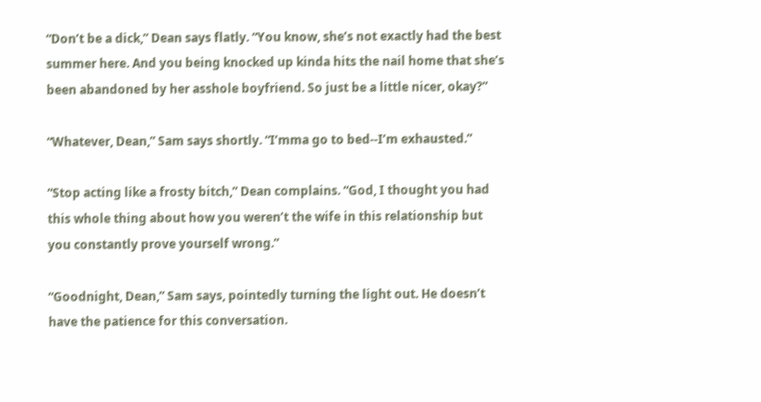“Don’t be a dick,” Dean says flatly. “You know, she’s not exactly had the best summer here. And you being knocked up kinda hits the nail home that she’s been abandoned by her asshole boyfriend. So just be a little nicer, okay?”

“Whatever, Dean,” Sam says shortly. “I’mma go to bed--I’m exhausted.”

“Stop acting like a frosty bitch,” Dean complains. “God, I thought you had this whole thing about how you weren’t the wife in this relationship but you constantly prove yourself wrong.”

“Goodnight, Dean,” Sam says, pointedly turning the light out. He doesn’t have the patience for this conversation.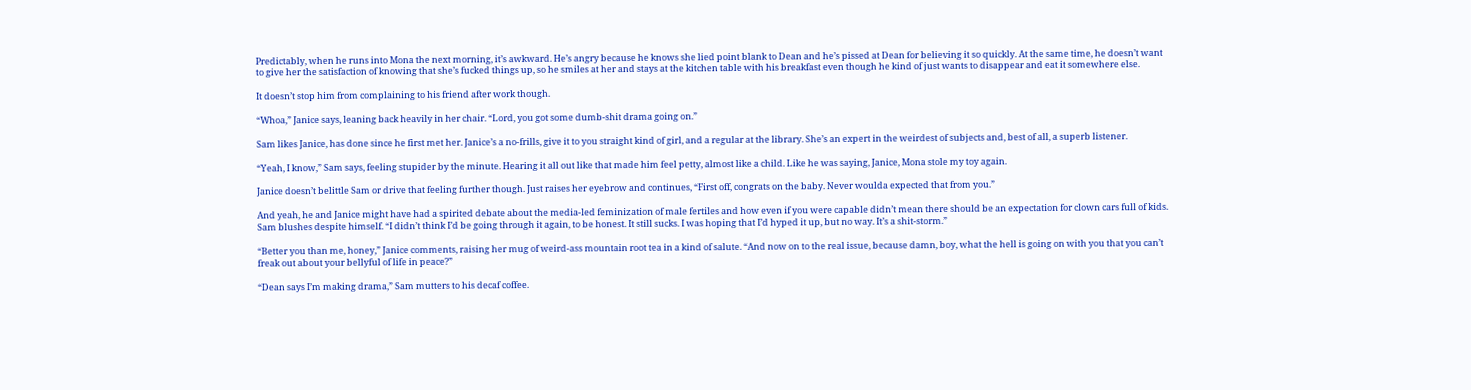Predictably, when he runs into Mona the next morning, it’s awkward. He’s angry because he knows she lied point blank to Dean and he’s pissed at Dean for believing it so quickly. At the same time, he doesn’t want to give her the satisfaction of knowing that she’s fucked things up, so he smiles at her and stays at the kitchen table with his breakfast even though he kind of just wants to disappear and eat it somewhere else.

It doesn’t stop him from complaining to his friend after work though.

“Whoa,” Janice says, leaning back heavily in her chair. “Lord, you got some dumb-shit drama going on.”

Sam likes Janice, has done since he first met her. Janice’s a no-frills, give it to you straight kind of girl, and a regular at the library. She’s an expert in the weirdest of subjects and, best of all, a superb listener.

“Yeah, I know,” Sam says, feeling stupider by the minute. Hearing it all out like that made him feel petty, almost like a child. Like he was saying, Janice, Mona stole my toy again.

Janice doesn’t belittle Sam or drive that feeling further though. Just raises her eyebrow and continues, “First off, congrats on the baby. Never woulda expected that from you.”

And yeah, he and Janice might have had a spirited debate about the media-led feminization of male fertiles and how even if you were capable didn’t mean there should be an expectation for clown cars full of kids. Sam blushes despite himself. “I didn’t think I’d be going through it again, to be honest. It still sucks. I was hoping that I’d hyped it up, but no way. It’s a shit-storm.”

“Better you than me, honey,” Janice comments, raising her mug of weird-ass mountain root tea in a kind of salute. “And now on to the real issue, because damn, boy, what the hell is going on with you that you can’t freak out about your bellyful of life in peace?”

“Dean says I’m making drama,” Sam mutters to his decaf coffee.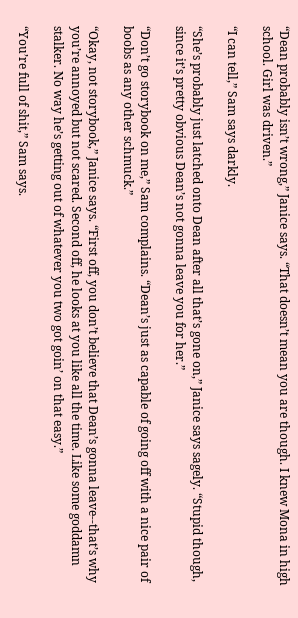“Dean probably isn’t wrong,” Janice says. “That doesn’t mean you are though. I knew Mona in high school. Girl was driven.”

“I can tell,” Sam says darkly.

“She’s probably just latched onto Dean after all that’s gone on,” Janice says sagely. “Stupid though, since it’s pretty obvious Dean’s not gonna leave you for her.”

“Don’t go storybook on me,” Sam complains. “Dean’s just as capable of going off with a nice pair of boobs as any other schmuck.”

“Okay, not storybook,” Janice says. “First off, you don’t believe that Dean’s gonna leave--that’s why you’re annoyed but not scared. Second off, he looks at you like all the time. Like some goddamn stalker. No way he’s getting out of whatever you two got goin’ on that easy.”

“You’re full of shit,” Sam says.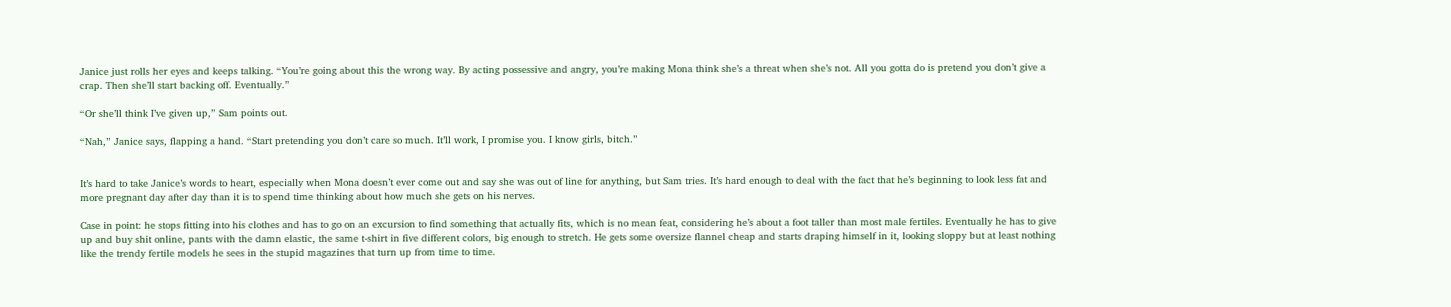Janice just rolls her eyes and keeps talking. “You’re going about this the wrong way. By acting possessive and angry, you’re making Mona think she’s a threat when she’s not. All you gotta do is pretend you don’t give a crap. Then she’ll start backing off. Eventually.”

“Or she’ll think I’ve given up,” Sam points out.

“Nah,” Janice says, flapping a hand. “Start pretending you don’t care so much. It’ll work, I promise you. I know girls, bitch.”


It’s hard to take Janice’s words to heart, especially when Mona doesn’t ever come out and say she was out of line for anything, but Sam tries. It’s hard enough to deal with the fact that he’s beginning to look less fat and more pregnant day after day than it is to spend time thinking about how much she gets on his nerves.

Case in point: he stops fitting into his clothes and has to go on an excursion to find something that actually fits, which is no mean feat, considering he’s about a foot taller than most male fertiles. Eventually he has to give up and buy shit online, pants with the damn elastic, the same t-shirt in five different colors, big enough to stretch. He gets some oversize flannel cheap and starts draping himself in it, looking sloppy but at least nothing like the trendy fertile models he sees in the stupid magazines that turn up from time to time.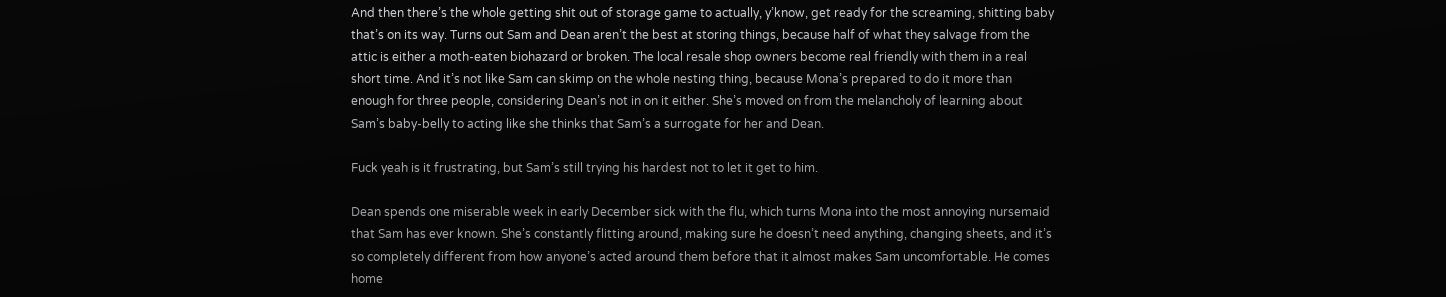And then there’s the whole getting shit out of storage game to actually, y’know, get ready for the screaming, shitting baby that’s on its way. Turns out Sam and Dean aren’t the best at storing things, because half of what they salvage from the attic is either a moth-eaten biohazard or broken. The local resale shop owners become real friendly with them in a real short time. And it’s not like Sam can skimp on the whole nesting thing, because Mona’s prepared to do it more than enough for three people, considering Dean’s not in on it either. She’s moved on from the melancholy of learning about Sam’s baby-belly to acting like she thinks that Sam’s a surrogate for her and Dean.

Fuck yeah is it frustrating, but Sam’s still trying his hardest not to let it get to him.

Dean spends one miserable week in early December sick with the flu, which turns Mona into the most annoying nursemaid that Sam has ever known. She’s constantly flitting around, making sure he doesn’t need anything, changing sheets, and it’s so completely different from how anyone’s acted around them before that it almost makes Sam uncomfortable. He comes home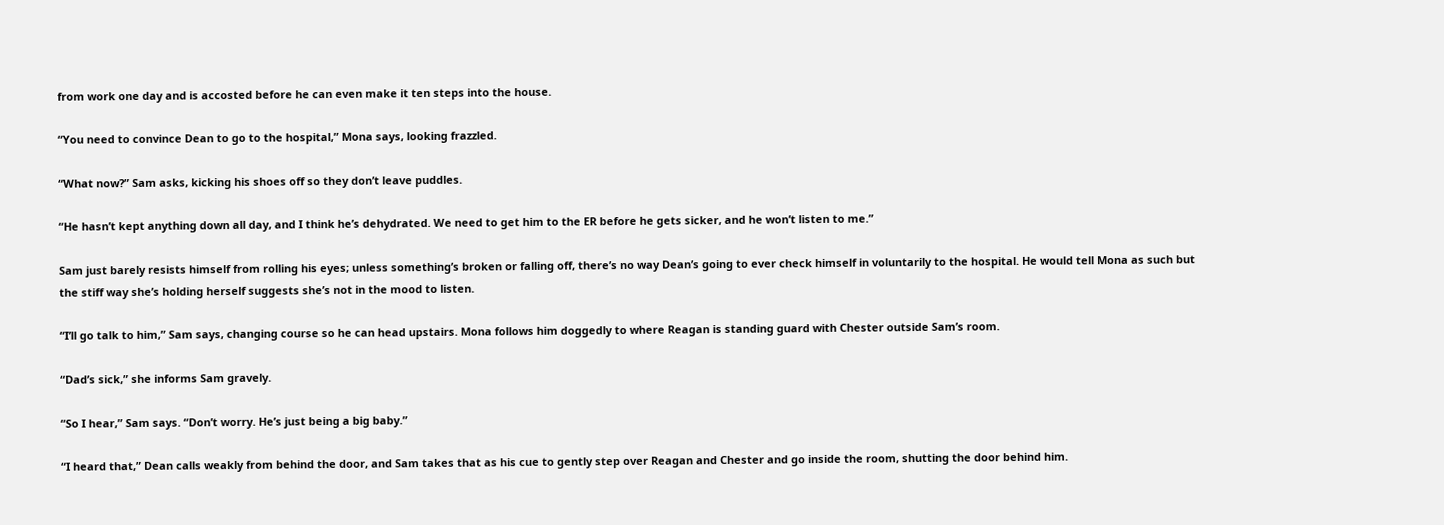from work one day and is accosted before he can even make it ten steps into the house.

“You need to convince Dean to go to the hospital,” Mona says, looking frazzled.

“What now?” Sam asks, kicking his shoes off so they don’t leave puddles.

“He hasn’t kept anything down all day, and I think he’s dehydrated. We need to get him to the ER before he gets sicker, and he won’t listen to me.”

Sam just barely resists himself from rolling his eyes; unless something’s broken or falling off, there’s no way Dean’s going to ever check himself in voluntarily to the hospital. He would tell Mona as such but the stiff way she’s holding herself suggests she’s not in the mood to listen.

“I’ll go talk to him,” Sam says, changing course so he can head upstairs. Mona follows him doggedly to where Reagan is standing guard with Chester outside Sam’s room.

“Dad’s sick,” she informs Sam gravely.

“So I hear,” Sam says. “Don’t worry. He’s just being a big baby.”

“I heard that,” Dean calls weakly from behind the door, and Sam takes that as his cue to gently step over Reagan and Chester and go inside the room, shutting the door behind him.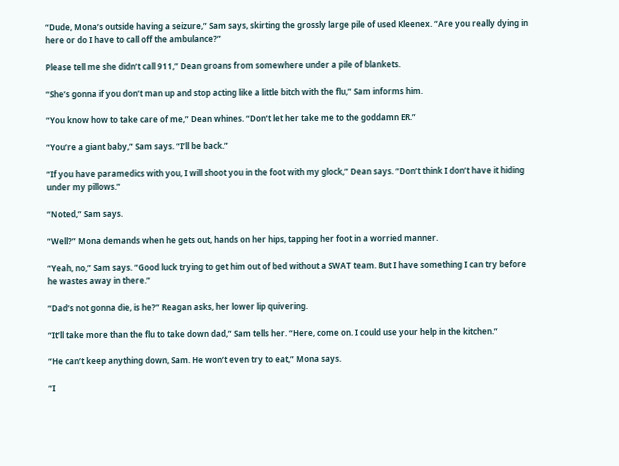“Dude, Mona’s outside having a seizure,” Sam says, skirting the grossly large pile of used Kleenex. “Are you really dying in here or do I have to call off the ambulance?”

Please tell me she didn’t call 911,” Dean groans from somewhere under a pile of blankets.

“She’s gonna if you don’t man up and stop acting like a little bitch with the flu,” Sam informs him.

“You know how to take care of me,” Dean whines. “Don’t let her take me to the goddamn ER.”

“You’re a giant baby,” Sam says. “I’ll be back.”

“If you have paramedics with you, I will shoot you in the foot with my glock,” Dean says. “Don’t think I don’t have it hiding under my pillows.”

“Noted,” Sam says.

“Well?” Mona demands when he gets out, hands on her hips, tapping her foot in a worried manner.

“Yeah, no,” Sam says. “Good luck trying to get him out of bed without a SWAT team. But I have something I can try before he wastes away in there.”

“Dad’s not gonna die, is he?” Reagan asks, her lower lip quivering.

“It’ll take more than the flu to take down dad,” Sam tells her. “Here, come on. I could use your help in the kitchen.”

“He can’t keep anything down, Sam. He won’t even try to eat,” Mona says.

“I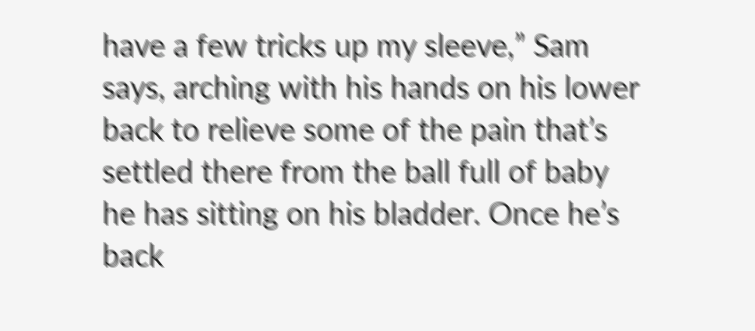have a few tricks up my sleeve,” Sam says, arching with his hands on his lower back to relieve some of the pain that’s settled there from the ball full of baby he has sitting on his bladder. Once he’s back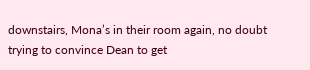downstairs, Mona’s in their room again, no doubt trying to convince Dean to get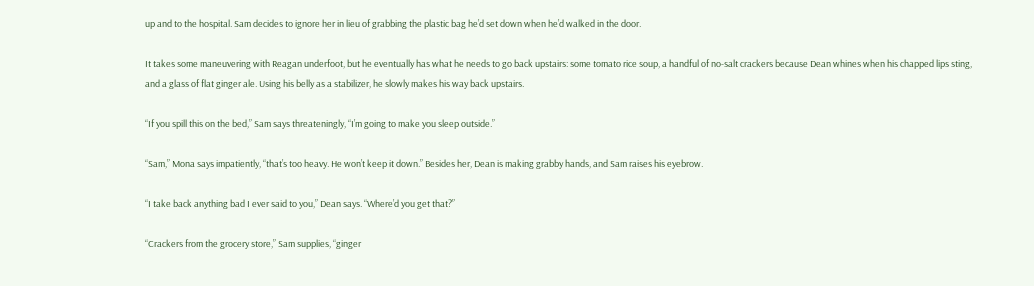up and to the hospital. Sam decides to ignore her in lieu of grabbing the plastic bag he’d set down when he’d walked in the door.

It takes some maneuvering with Reagan underfoot, but he eventually has what he needs to go back upstairs: some tomato rice soup, a handful of no-salt crackers because Dean whines when his chapped lips sting, and a glass of flat ginger ale. Using his belly as a stabilizer, he slowly makes his way back upstairs.

“If you spill this on the bed,” Sam says threateningly, “I’m going to make you sleep outside.”

“Sam,” Mona says impatiently, “that’s too heavy. He won’t keep it down.” Besides her, Dean is making grabby hands, and Sam raises his eyebrow.

“I take back anything bad I ever said to you,” Dean says. “Where’d you get that?”

“Crackers from the grocery store,” Sam supplies, “ginger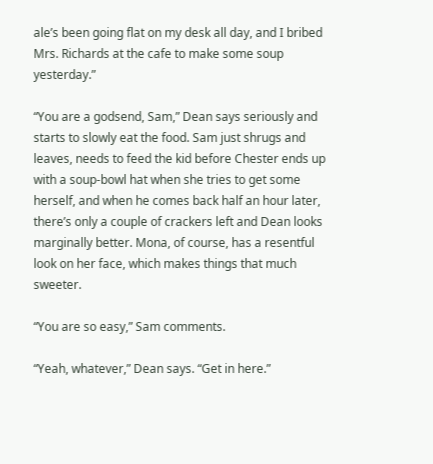ale’s been going flat on my desk all day, and I bribed Mrs. Richards at the cafe to make some soup yesterday.”

“You are a godsend, Sam,” Dean says seriously and starts to slowly eat the food. Sam just shrugs and leaves, needs to feed the kid before Chester ends up with a soup-bowl hat when she tries to get some herself, and when he comes back half an hour later, there’s only a couple of crackers left and Dean looks marginally better. Mona, of course, has a resentful look on her face, which makes things that much sweeter.

“You are so easy,” Sam comments.

“Yeah, whatever,” Dean says. “Get in here.”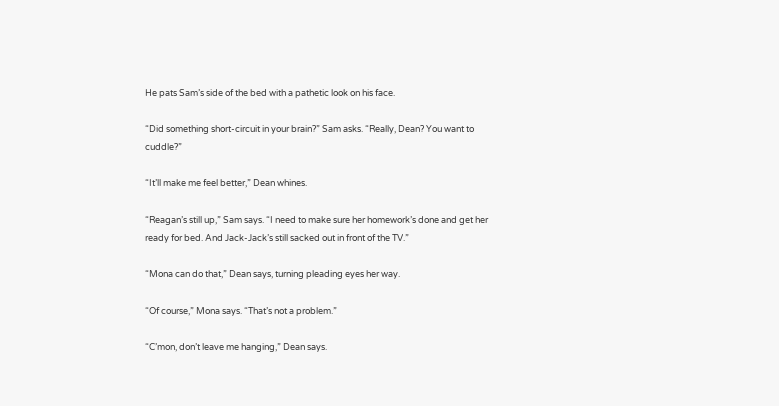He pats Sam’s side of the bed with a pathetic look on his face.

“Did something short-circuit in your brain?” Sam asks. “Really, Dean? You want to cuddle?”

“It’ll make me feel better,” Dean whines.

“Reagan’s still up,” Sam says. “I need to make sure her homework’s done and get her ready for bed. And Jack-Jack’s still sacked out in front of the TV.”

“Mona can do that,” Dean says, turning pleading eyes her way.

“Of course,” Mona says. “That’s not a problem.”

“C’mon, don’t leave me hanging,” Dean says.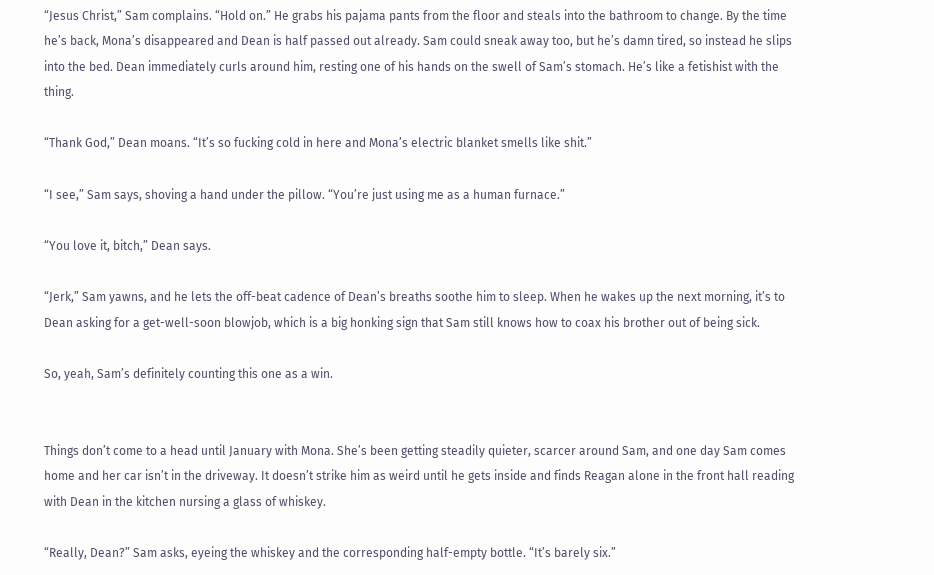“Jesus Christ,” Sam complains. “Hold on.” He grabs his pajama pants from the floor and steals into the bathroom to change. By the time he’s back, Mona’s disappeared and Dean is half passed out already. Sam could sneak away too, but he’s damn tired, so instead he slips into the bed. Dean immediately curls around him, resting one of his hands on the swell of Sam’s stomach. He’s like a fetishist with the thing.

“Thank God,” Dean moans. “It’s so fucking cold in here and Mona’s electric blanket smells like shit.”

“I see,” Sam says, shoving a hand under the pillow. “You’re just using me as a human furnace.”

“You love it, bitch,” Dean says.

“Jerk,” Sam yawns, and he lets the off-beat cadence of Dean’s breaths soothe him to sleep. When he wakes up the next morning, it’s to Dean asking for a get-well-soon blowjob, which is a big honking sign that Sam still knows how to coax his brother out of being sick.

So, yeah, Sam’s definitely counting this one as a win.


Things don’t come to a head until January with Mona. She’s been getting steadily quieter, scarcer around Sam, and one day Sam comes home and her car isn’t in the driveway. It doesn’t strike him as weird until he gets inside and finds Reagan alone in the front hall reading with Dean in the kitchen nursing a glass of whiskey.

“Really, Dean?” Sam asks, eyeing the whiskey and the corresponding half-empty bottle. “It’s barely six.”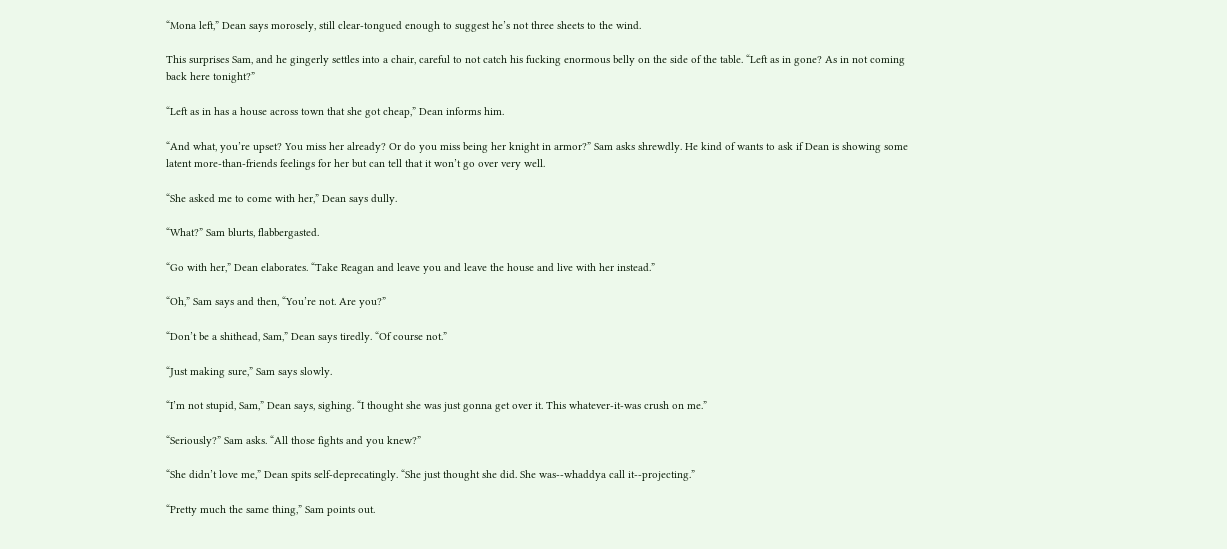“Mona left,” Dean says morosely, still clear-tongued enough to suggest he’s not three sheets to the wind.

This surprises Sam, and he gingerly settles into a chair, careful to not catch his fucking enormous belly on the side of the table. “Left as in gone? As in not coming back here tonight?”

“Left as in has a house across town that she got cheap,” Dean informs him.

“And what, you’re upset? You miss her already? Or do you miss being her knight in armor?” Sam asks shrewdly. He kind of wants to ask if Dean is showing some latent more-than-friends feelings for her but can tell that it won’t go over very well.

“She asked me to come with her,” Dean says dully.

“What?” Sam blurts, flabbergasted.

“Go with her,” Dean elaborates. “Take Reagan and leave you and leave the house and live with her instead.”

“Oh,” Sam says and then, “You’re not. Are you?”

“Don’t be a shithead, Sam,” Dean says tiredly. “Of course not.”

“Just making sure,” Sam says slowly.

“I’m not stupid, Sam,” Dean says, sighing. “I thought she was just gonna get over it. This whatever-it-was crush on me.”

“Seriously?” Sam asks. “All those fights and you knew?”

“She didn’t love me,” Dean spits self-deprecatingly. “She just thought she did. She was--whaddya call it--projecting.”

“Pretty much the same thing,” Sam points out.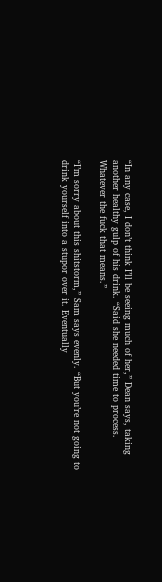“In any case, I don’t think I’ll be seeing much of her,” Dean says, taking another healthy gulp of his drink. “Said she needed time to process. Whatever the fuck that means.”

“I’m sorry about this shitstorm,” Sam says evenly. “But you’re not going to drink yourself into a stupor over it. Eventually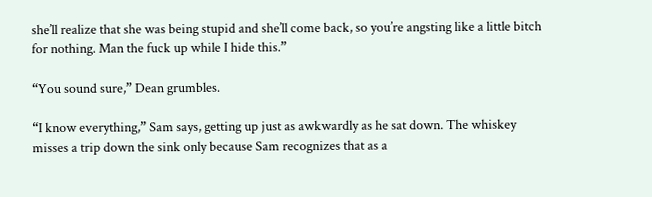she’ll realize that she was being stupid and she’ll come back, so you’re angsting like a little bitch for nothing. Man the fuck up while I hide this.”

“You sound sure,” Dean grumbles.

“I know everything,” Sam says, getting up just as awkwardly as he sat down. The whiskey misses a trip down the sink only because Sam recognizes that as a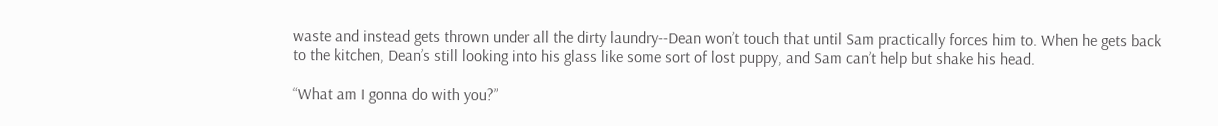waste and instead gets thrown under all the dirty laundry--Dean won’t touch that until Sam practically forces him to. When he gets back to the kitchen, Dean’s still looking into his glass like some sort of lost puppy, and Sam can’t help but shake his head.

“What am I gonna do with you?”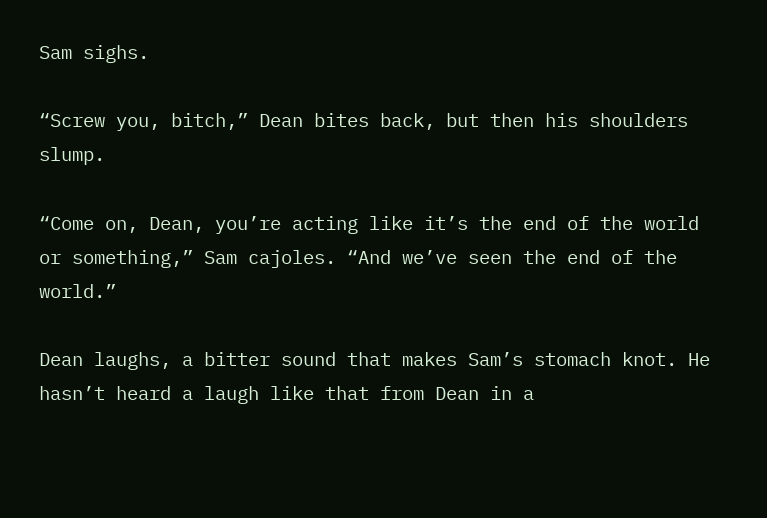Sam sighs.

“Screw you, bitch,” Dean bites back, but then his shoulders slump.

“Come on, Dean, you’re acting like it’s the end of the world or something,” Sam cajoles. “And we’ve seen the end of the world.”

Dean laughs, a bitter sound that makes Sam’s stomach knot. He hasn’t heard a laugh like that from Dean in a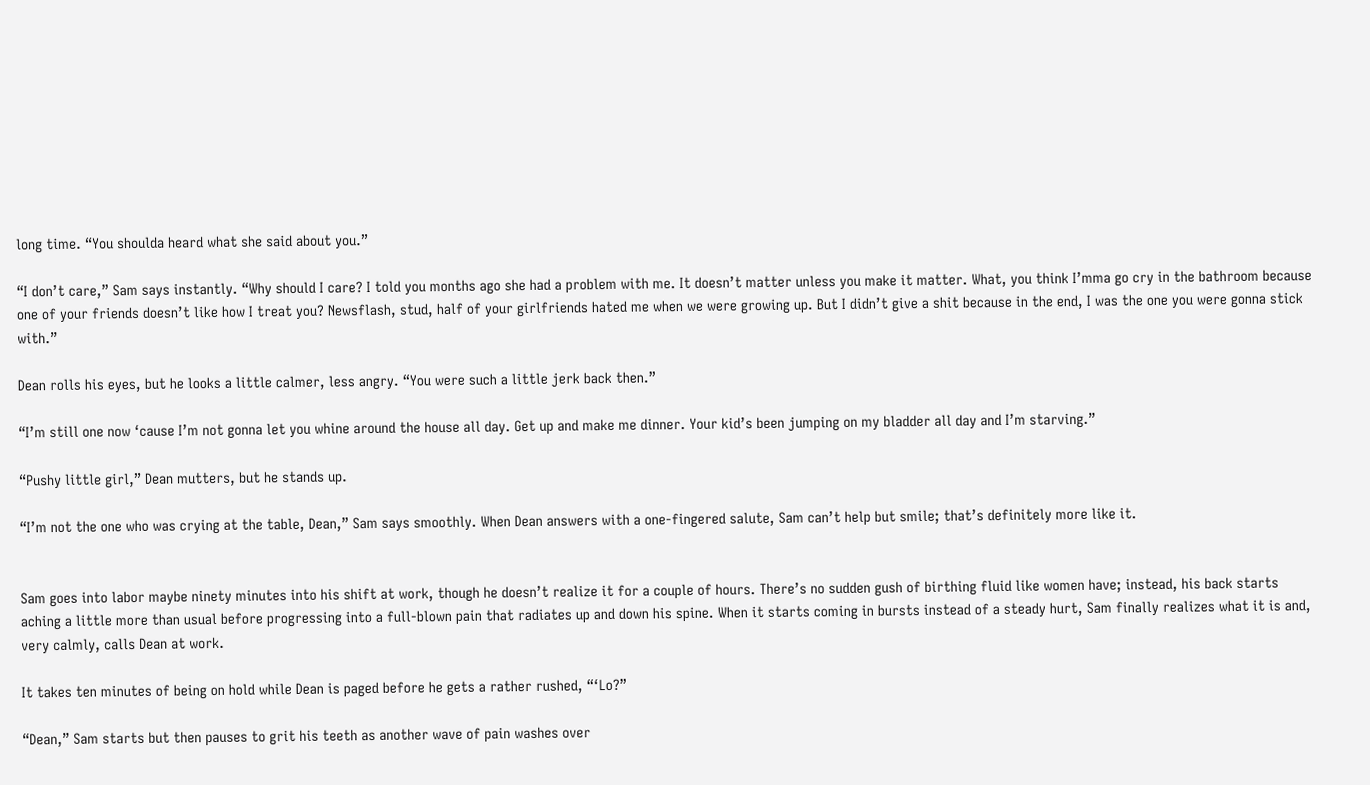long time. “You shoulda heard what she said about you.”

“I don’t care,” Sam says instantly. “Why should I care? I told you months ago she had a problem with me. It doesn’t matter unless you make it matter. What, you think I’mma go cry in the bathroom because one of your friends doesn’t like how I treat you? Newsflash, stud, half of your girlfriends hated me when we were growing up. But I didn’t give a shit because in the end, I was the one you were gonna stick with.”

Dean rolls his eyes, but he looks a little calmer, less angry. “You were such a little jerk back then.”

“I’m still one now ‘cause I’m not gonna let you whine around the house all day. Get up and make me dinner. Your kid’s been jumping on my bladder all day and I’m starving.”

“Pushy little girl,” Dean mutters, but he stands up.

“I’m not the one who was crying at the table, Dean,” Sam says smoothly. When Dean answers with a one-fingered salute, Sam can’t help but smile; that’s definitely more like it.


Sam goes into labor maybe ninety minutes into his shift at work, though he doesn’t realize it for a couple of hours. There’s no sudden gush of birthing fluid like women have; instead, his back starts aching a little more than usual before progressing into a full-blown pain that radiates up and down his spine. When it starts coming in bursts instead of a steady hurt, Sam finally realizes what it is and, very calmly, calls Dean at work.

It takes ten minutes of being on hold while Dean is paged before he gets a rather rushed, “‘Lo?”

“Dean,” Sam starts but then pauses to grit his teeth as another wave of pain washes over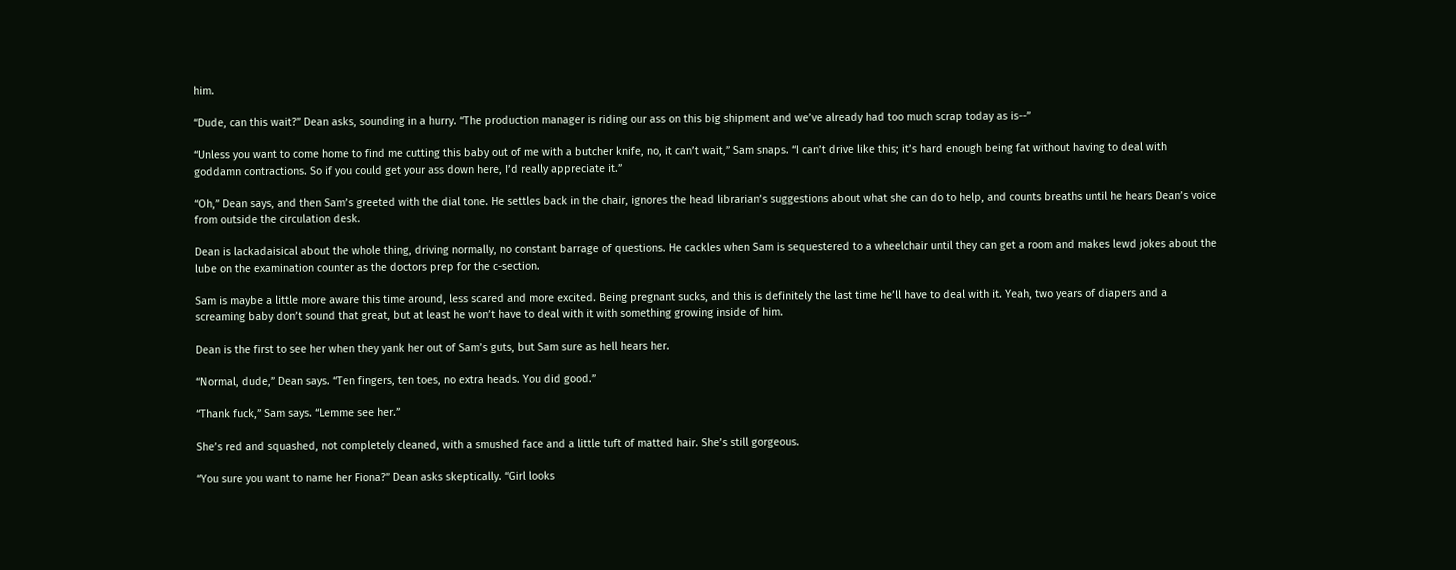him.

“Dude, can this wait?” Dean asks, sounding in a hurry. “The production manager is riding our ass on this big shipment and we’ve already had too much scrap today as is--”

“Unless you want to come home to find me cutting this baby out of me with a butcher knife, no, it can’t wait,” Sam snaps. “I can’t drive like this; it’s hard enough being fat without having to deal with goddamn contractions. So if you could get your ass down here, I’d really appreciate it.”

“Oh,” Dean says, and then Sam’s greeted with the dial tone. He settles back in the chair, ignores the head librarian’s suggestions about what she can do to help, and counts breaths until he hears Dean’s voice from outside the circulation desk.

Dean is lackadaisical about the whole thing, driving normally, no constant barrage of questions. He cackles when Sam is sequestered to a wheelchair until they can get a room and makes lewd jokes about the lube on the examination counter as the doctors prep for the c-section.

Sam is maybe a little more aware this time around, less scared and more excited. Being pregnant sucks, and this is definitely the last time he’ll have to deal with it. Yeah, two years of diapers and a screaming baby don’t sound that great, but at least he won’t have to deal with it with something growing inside of him.

Dean is the first to see her when they yank her out of Sam’s guts, but Sam sure as hell hears her.

“Normal, dude,” Dean says. “Ten fingers, ten toes, no extra heads. You did good.”

“Thank fuck,” Sam says. “Lemme see her.”

She’s red and squashed, not completely cleaned, with a smushed face and a little tuft of matted hair. She’s still gorgeous.

“You sure you want to name her Fiona?” Dean asks skeptically. “Girl looks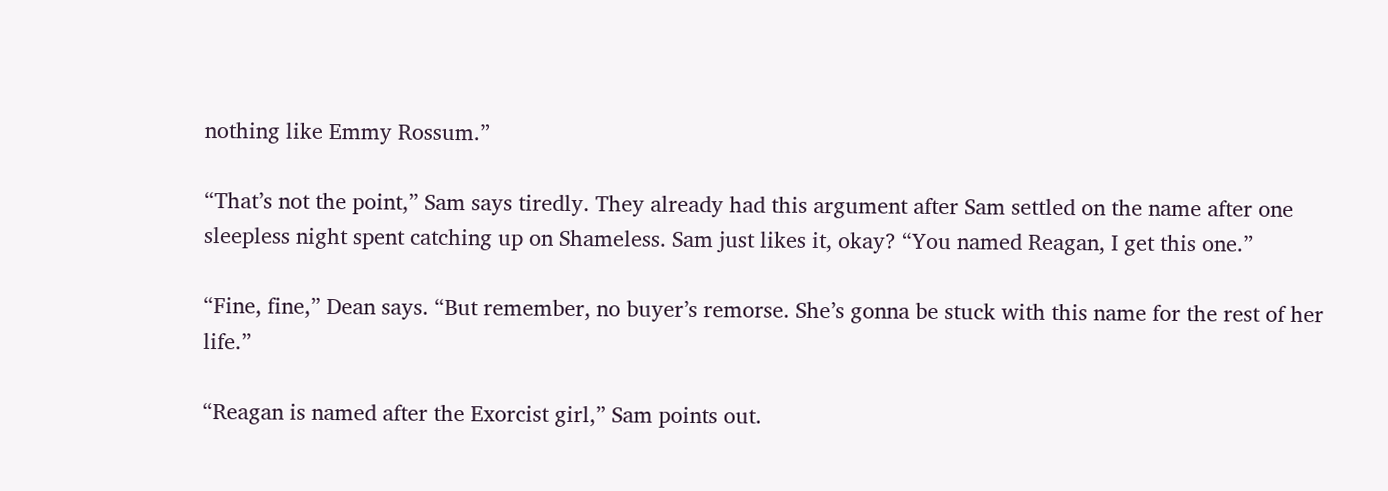nothing like Emmy Rossum.”

“That’s not the point,” Sam says tiredly. They already had this argument after Sam settled on the name after one sleepless night spent catching up on Shameless. Sam just likes it, okay? “You named Reagan, I get this one.”

“Fine, fine,” Dean says. “But remember, no buyer’s remorse. She’s gonna be stuck with this name for the rest of her life.”

“Reagan is named after the Exorcist girl,” Sam points out.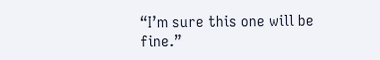“I’m sure this one will be fine.”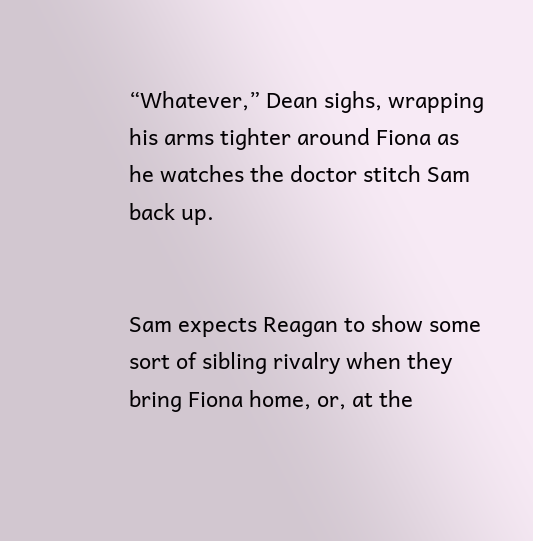“Whatever,” Dean sighs, wrapping his arms tighter around Fiona as he watches the doctor stitch Sam back up.


Sam expects Reagan to show some sort of sibling rivalry when they bring Fiona home, or, at the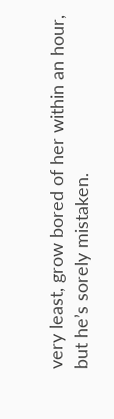very least, grow bored of her within an hour, but he’s sorely mistaken.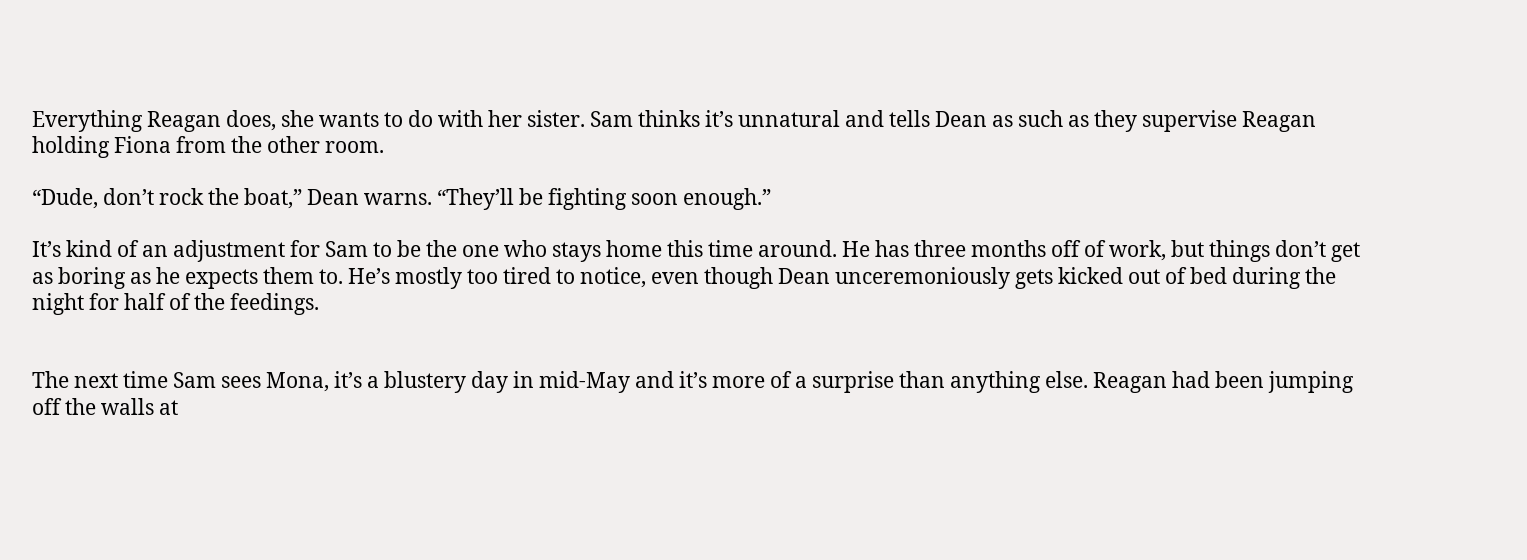Everything Reagan does, she wants to do with her sister. Sam thinks it’s unnatural and tells Dean as such as they supervise Reagan holding Fiona from the other room.

“Dude, don’t rock the boat,” Dean warns. “They’ll be fighting soon enough.”

It’s kind of an adjustment for Sam to be the one who stays home this time around. He has three months off of work, but things don’t get as boring as he expects them to. He’s mostly too tired to notice, even though Dean unceremoniously gets kicked out of bed during the night for half of the feedings.


The next time Sam sees Mona, it’s a blustery day in mid-May and it’s more of a surprise than anything else. Reagan had been jumping off the walls at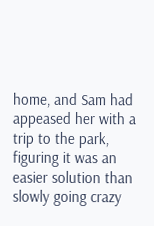home, and Sam had appeased her with a trip to the park, figuring it was an easier solution than slowly going crazy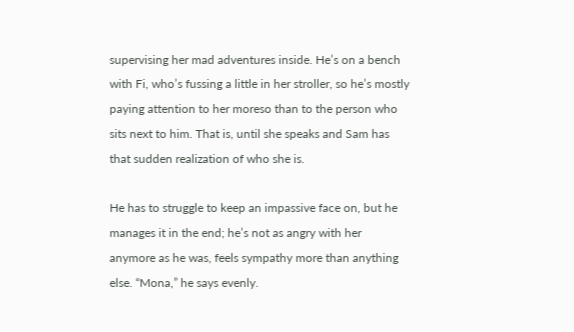supervising her mad adventures inside. He’s on a bench with Fi, who’s fussing a little in her stroller, so he’s mostly paying attention to her moreso than to the person who sits next to him. That is, until she speaks and Sam has that sudden realization of who she is.

He has to struggle to keep an impassive face on, but he manages it in the end; he’s not as angry with her anymore as he was, feels sympathy more than anything else. “Mona,” he says evenly.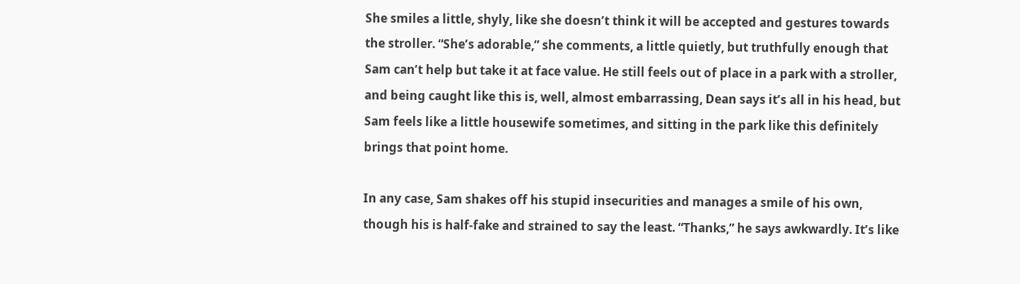She smiles a little, shyly, like she doesn’t think it will be accepted and gestures towards the stroller. “She’s adorable,” she comments, a little quietly, but truthfully enough that Sam can’t help but take it at face value. He still feels out of place in a park with a stroller, and being caught like this is, well, almost embarrassing, Dean says it’s all in his head, but Sam feels like a little housewife sometimes, and sitting in the park like this definitely brings that point home.

In any case, Sam shakes off his stupid insecurities and manages a smile of his own, though his is half-fake and strained to say the least. “Thanks,” he says awkwardly. It’s like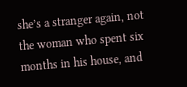she’s a stranger again, not the woman who spent six months in his house, and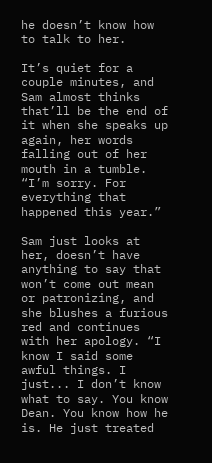he doesn’t know how to talk to her.

It’s quiet for a couple minutes, and Sam almost thinks that’ll be the end of it when she speaks up again, her words falling out of her mouth in a tumble. “I’m sorry. For everything that happened this year.”

Sam just looks at her, doesn’t have anything to say that won’t come out mean or patronizing, and she blushes a furious red and continues with her apology. “I know I said some awful things. I just... I don’t know what to say. You know Dean. You know how he is. He just treated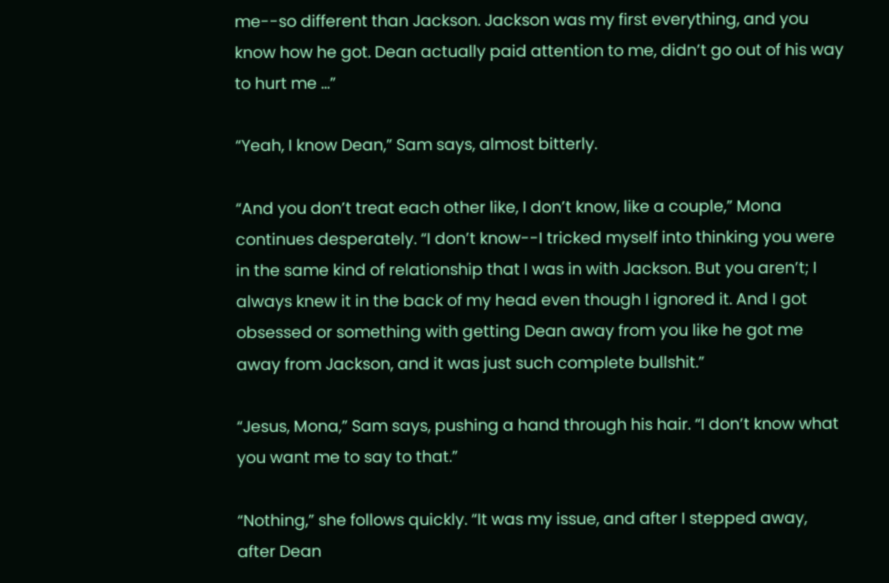me--so different than Jackson. Jackson was my first everything, and you know how he got. Dean actually paid attention to me, didn’t go out of his way to hurt me ...”

“Yeah, I know Dean,” Sam says, almost bitterly.

“And you don’t treat each other like, I don’t know, like a couple,” Mona continues desperately. “I don’t know--I tricked myself into thinking you were in the same kind of relationship that I was in with Jackson. But you aren’t; I always knew it in the back of my head even though I ignored it. And I got obsessed or something with getting Dean away from you like he got me away from Jackson, and it was just such complete bullshit.”

“Jesus, Mona,” Sam says, pushing a hand through his hair. “I don’t know what you want me to say to that.”

“Nothing,” she follows quickly. “It was my issue, and after I stepped away, after Dean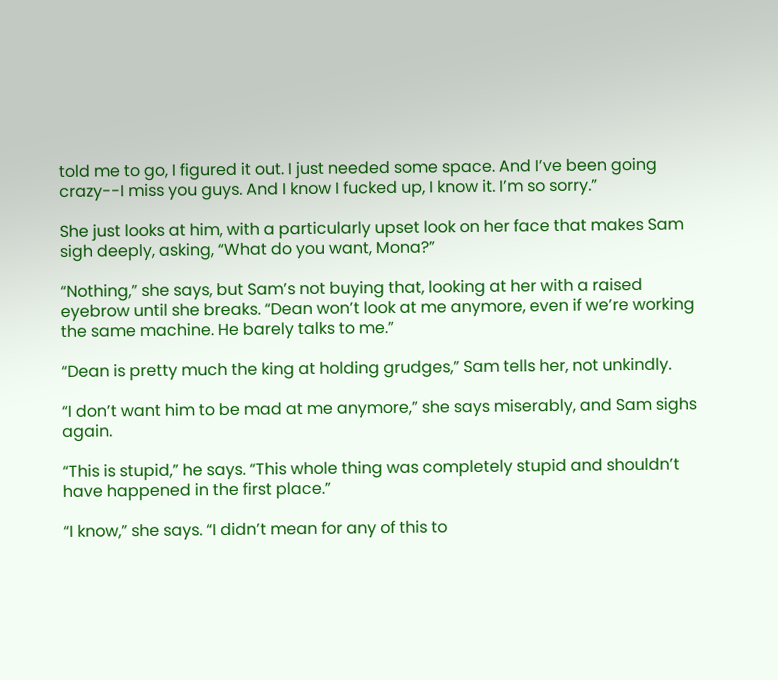told me to go, I figured it out. I just needed some space. And I’ve been going crazy--I miss you guys. And I know I fucked up, I know it. I’m so sorry.”

She just looks at him, with a particularly upset look on her face that makes Sam sigh deeply, asking, “What do you want, Mona?”

“Nothing,” she says, but Sam’s not buying that, looking at her with a raised eyebrow until she breaks. “Dean won’t look at me anymore, even if we’re working the same machine. He barely talks to me.”

“Dean is pretty much the king at holding grudges,” Sam tells her, not unkindly.

“I don’t want him to be mad at me anymore,” she says miserably, and Sam sighs again.

“This is stupid,” he says. “This whole thing was completely stupid and shouldn’t have happened in the first place.”

“I know,” she says. “I didn’t mean for any of this to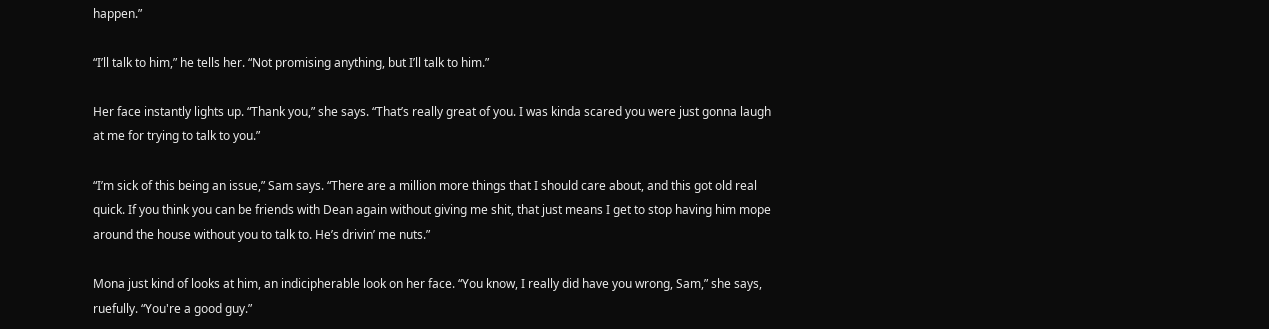happen.”

“I’ll talk to him,” he tells her. “Not promising anything, but I’ll talk to him.”

Her face instantly lights up. “Thank you,” she says. “That’s really great of you. I was kinda scared you were just gonna laugh at me for trying to talk to you.”

“I’m sick of this being an issue,” Sam says. “There are a million more things that I should care about, and this got old real quick. If you think you can be friends with Dean again without giving me shit, that just means I get to stop having him mope around the house without you to talk to. He’s drivin’ me nuts.”

Mona just kind of looks at him, an indicipherable look on her face. “You know, I really did have you wrong, Sam,” she says, ruefully. “You're a good guy.”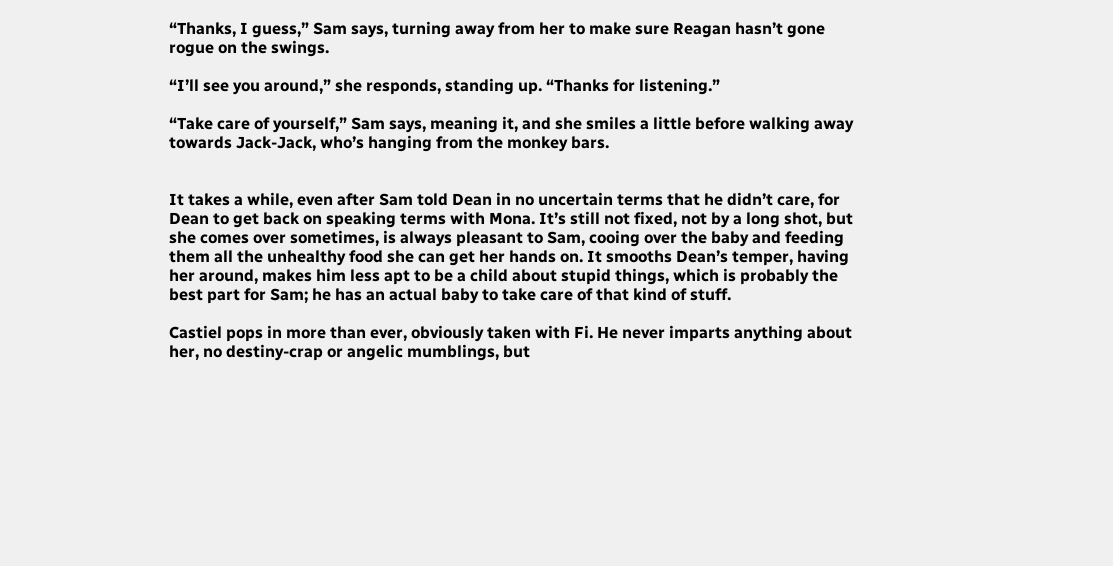“Thanks, I guess,” Sam says, turning away from her to make sure Reagan hasn’t gone rogue on the swings.

“I’ll see you around,” she responds, standing up. “Thanks for listening.”

“Take care of yourself,” Sam says, meaning it, and she smiles a little before walking away towards Jack-Jack, who’s hanging from the monkey bars.


It takes a while, even after Sam told Dean in no uncertain terms that he didn’t care, for Dean to get back on speaking terms with Mona. It’s still not fixed, not by a long shot, but she comes over sometimes, is always pleasant to Sam, cooing over the baby and feeding them all the unhealthy food she can get her hands on. It smooths Dean’s temper, having her around, makes him less apt to be a child about stupid things, which is probably the best part for Sam; he has an actual baby to take care of that kind of stuff.

Castiel pops in more than ever, obviously taken with Fi. He never imparts anything about her, no destiny-crap or angelic mumblings, but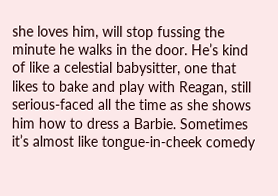she loves him, will stop fussing the minute he walks in the door. He’s kind of like a celestial babysitter, one that likes to bake and play with Reagan, still serious-faced all the time as she shows him how to dress a Barbie. Sometimes it’s almost like tongue-in-cheek comedy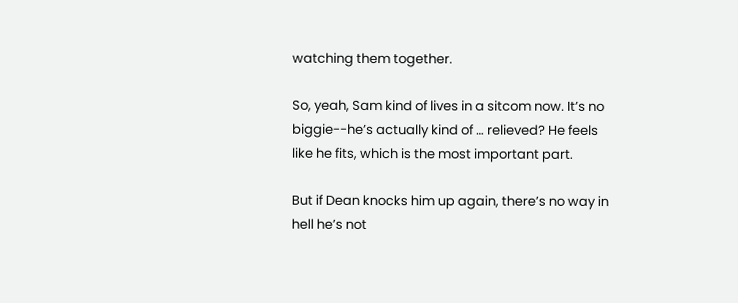watching them together.

So, yeah, Sam kind of lives in a sitcom now. It’s no biggie--he’s actually kind of … relieved? He feels like he fits, which is the most important part.

But if Dean knocks him up again, there’s no way in hell he’s not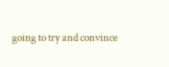going to try and convince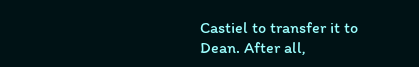Castiel to transfer it to Dean. After all,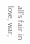all’s fair in love, war,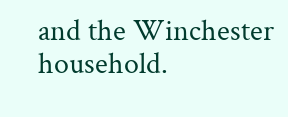and the Winchester household.